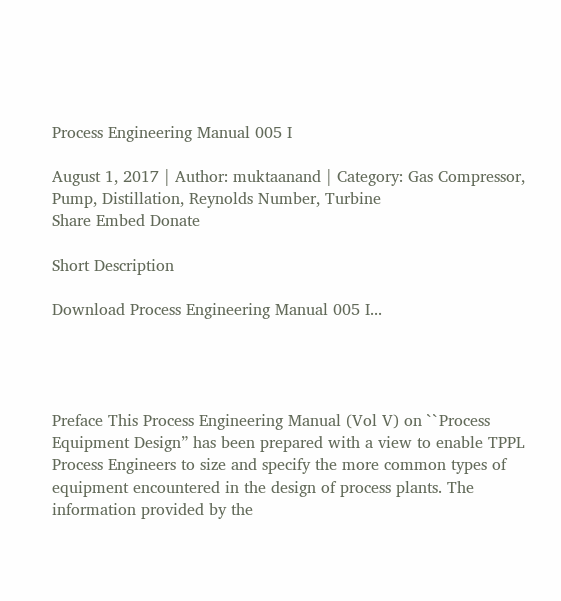Process Engineering Manual 005 I

August 1, 2017 | Author: muktaanand | Category: Gas Compressor, Pump, Distillation, Reynolds Number, Turbine
Share Embed Donate

Short Description

Download Process Engineering Manual 005 I...




Preface This Process Engineering Manual (Vol V) on ``Process Equipment Design” has been prepared with a view to enable TPPL Process Engineers to size and specify the more common types of equipment encountered in the design of process plants. The information provided by the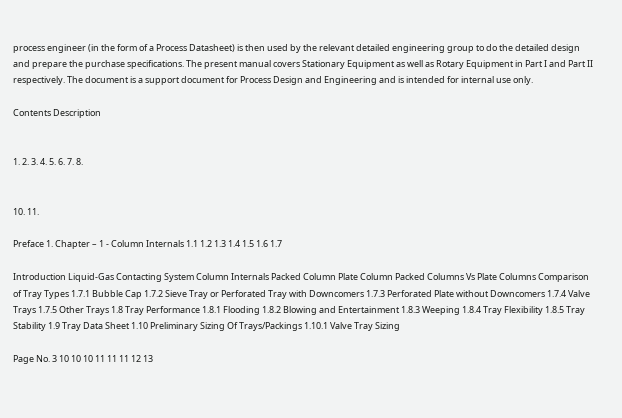process engineer (in the form of a Process Datasheet) is then used by the relevant detailed engineering group to do the detailed design and prepare the purchase specifications. The present manual covers Stationary Equipment as well as Rotary Equipment in Part I and Part II respectively. The document is a support document for Process Design and Engineering and is intended for internal use only.

Contents Description


1. 2. 3. 4. 5. 6. 7. 8.


10. 11.

Preface 1. Chapter – 1 - Column Internals 1.1 1.2 1.3 1.4 1.5 1.6 1.7

Introduction Liquid-Gas Contacting System Column Internals Packed Column Plate Column Packed Columns Vs Plate Columns Comparison of Tray Types 1.7.1 Bubble Cap 1.7.2 Sieve Tray or Perforated Tray with Downcomers 1.7.3 Perforated Plate without Downcomers 1.7.4 Valve Trays 1.7.5 Other Trays 1.8 Tray Performance 1.8.1 Flooding 1.8.2 Blowing and Entertainment 1.8.3 Weeping 1.8.4 Tray Flexibility 1.8.5 Tray Stability 1.9 Tray Data Sheet 1.10 Preliminary Sizing Of Trays/Packings 1.10.1 Valve Tray Sizing

Page No. 3 10 10 10 11 11 11 12 13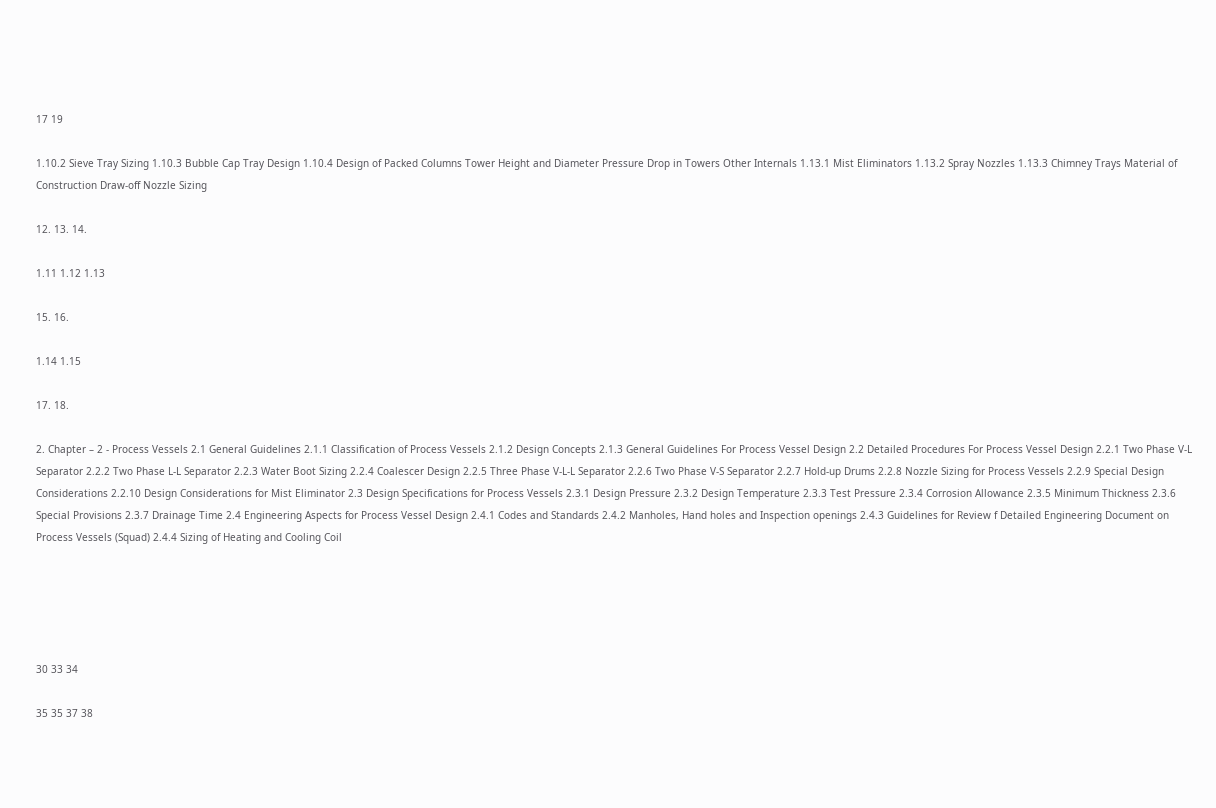17 19

1.10.2 Sieve Tray Sizing 1.10.3 Bubble Cap Tray Design 1.10.4 Design of Packed Columns Tower Height and Diameter Pressure Drop in Towers Other Internals 1.13.1 Mist Eliminators 1.13.2 Spray Nozzles 1.13.3 Chimney Trays Material of Construction Draw-off Nozzle Sizing

12. 13. 14.

1.11 1.12 1.13

15. 16.

1.14 1.15

17. 18.

2. Chapter – 2 - Process Vessels 2.1 General Guidelines 2.1.1 Classification of Process Vessels 2.1.2 Design Concepts 2.1.3 General Guidelines For Process Vessel Design 2.2 Detailed Procedures For Process Vessel Design 2.2.1 Two Phase V-L Separator 2.2.2 Two Phase L-L Separator 2.2.3 Water Boot Sizing 2.2.4 Coalescer Design 2.2.5 Three Phase V-L-L Separator 2.2.6 Two Phase V-S Separator 2.2.7 Hold-up Drums 2.2.8 Nozzle Sizing for Process Vessels 2.2.9 Special Design Considerations 2.2.10 Design Considerations for Mist Eliminator 2.3 Design Specifications for Process Vessels 2.3.1 Design Pressure 2.3.2 Design Temperature 2.3.3 Test Pressure 2.3.4 Corrosion Allowance 2.3.5 Minimum Thickness 2.3.6 Special Provisions 2.3.7 Drainage Time 2.4 Engineering Aspects for Process Vessel Design 2.4.1 Codes and Standards 2.4.2 Manholes, Hand holes and Inspection openings 2.4.3 Guidelines for Review f Detailed Engineering Document on Process Vessels (Squad) 2.4.4 Sizing of Heating and Cooling Coil





30 33 34

35 35 37 38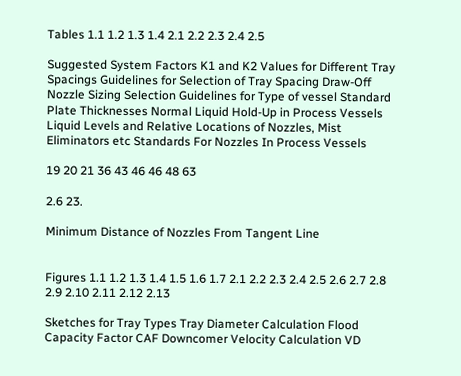Tables 1.1 1.2 1.3 1.4 2.1 2.2 2.3 2.4 2.5

Suggested System Factors K1 and K2 Values for Different Tray Spacings Guidelines for Selection of Tray Spacing Draw-Off Nozzle Sizing Selection Guidelines for Type of vessel Standard Plate Thicknesses Normal Liquid Hold-Up in Process Vessels Liquid Levels and Relative Locations of Nozzles, Mist Eliminators etc Standards For Nozzles In Process Vessels

19 20 21 36 43 46 46 48 63

2.6 23.

Minimum Distance of Nozzles From Tangent Line


Figures 1.1 1.2 1.3 1.4 1.5 1.6 1.7 2.1 2.2 2.3 2.4 2.5 2.6 2.7 2.8 2.9 2.10 2.11 2.12 2.13

Sketches for Tray Types Tray Diameter Calculation Flood Capacity Factor CAF Downcomer Velocity Calculation VD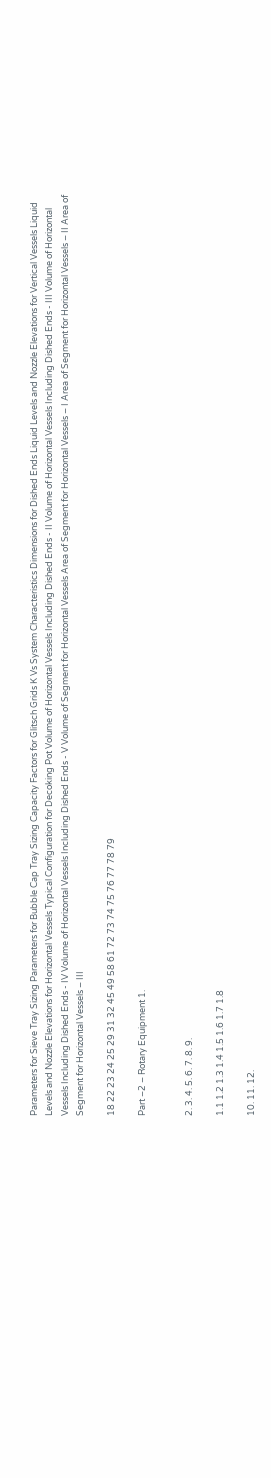Parameters for Sieve Tray Sizing Parameters for Bubble Cap Tray Sizing Capacity Factors for Glitsch Grids K Vs System Characteristics Dimensions for Dished Ends Liquid Levels and Nozzle Elevations for Vertical Vessels Liquid Levels and Nozzle Elevations for Horizontal Vessels Typical Configuration for Decoking Pot Volume of Horizontal Vessels Including Dished Ends - II Volume of Horizontal Vessels Including Dished Ends - III Volume of Horizontal Vessels Including Dished Ends - IV Volume of Horizontal Vessels Including Dished Ends - V Volume of Segment for Horizontal Vessels Area of Segment for Horizontal Vessels – I Area of Segment for Horizontal Vessels – II Area of Segment for Horizontal Vessels – III

18 22 23 24 25 29 31 32 45 49 58 61 72 73 74 75 76 77 78 79

Part –2 – Rotary Equipment 1.


2. 3. 4. 5. 6. 7. 8. 9.

1.1 1.2 1.3 1.4 1.5 1.6 1.7 1.8

10. 11. 12.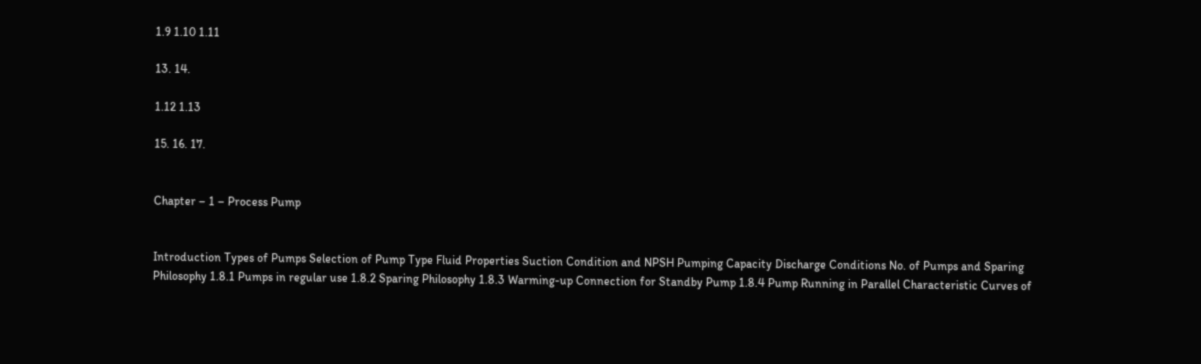1.9 1.10 1.11

13. 14.

1.12 1.13

15. 16. 17.


Chapter – 1 – Process Pump


Introduction Types of Pumps Selection of Pump Type Fluid Properties Suction Condition and NPSH Pumping Capacity Discharge Conditions No. of Pumps and Sparing Philosophy 1.8.1 Pumps in regular use 1.8.2 Sparing Philosophy 1.8.3 Warming-up Connection for Standby Pump 1.8.4 Pump Running in Parallel Characteristic Curves of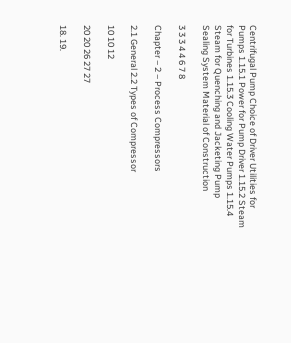Centrifugal Pump Choice of Driver Utilities for Pumps 1.15.1 Power for Pump Driver 1.15.2 Steam for Turbines 1.15.3 Cooling Water Pumps 1.15.4 Steam for Quenching and Jacketing Pump Sealing System Material of Construction

3 3 3 4 4 6 7 8

Chapter – 2 – Process Compressors

2.1 General 2.2 Types of Compressor

10 10 12

20 20 26 27 27

18. 19.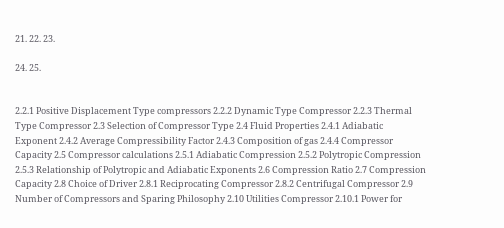21. 22. 23.

24. 25.


2.2.1 Positive Displacement Type compressors 2.2.2 Dynamic Type Compressor 2.2.3 Thermal Type Compressor 2.3 Selection of Compressor Type 2.4 Fluid Properties 2.4.1 Adiabatic Exponent 2.4.2 Average Compressibility Factor 2.4.3 Composition of gas 2.4.4 Compressor Capacity 2.5 Compressor calculations 2.5.1 Adiabatic Compression 2.5.2 Polytropic Compression 2.5.3 Relationship of Polytropic and Adiabatic Exponents 2.6 Compression Ratio 2.7 Compression Capacity 2.8 Choice of Driver 2.8.1 Reciprocating Compressor 2.8.2 Centrifugal Compressor 2.9 Number of Compressors and Sparing Philosophy 2.10 Utilities Compressor 2.10.1 Power for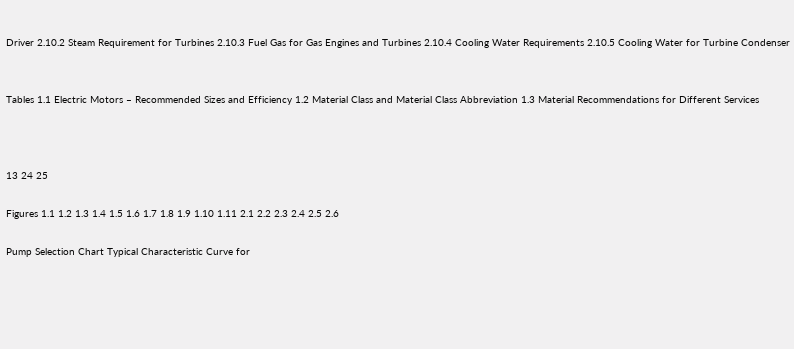Driver 2.10.2 Steam Requirement for Turbines 2.10.3 Fuel Gas for Gas Engines and Turbines 2.10.4 Cooling Water Requirements 2.10.5 Cooling Water for Turbine Condenser


Tables 1.1 Electric Motors – Recommended Sizes and Efficiency 1.2 Material Class and Material Class Abbreviation 1.3 Material Recommendations for Different Services



13 24 25

Figures 1.1 1.2 1.3 1.4 1.5 1.6 1.7 1.8 1.9 1.10 1.11 2.1 2.2 2.3 2.4 2.5 2.6

Pump Selection Chart Typical Characteristic Curve for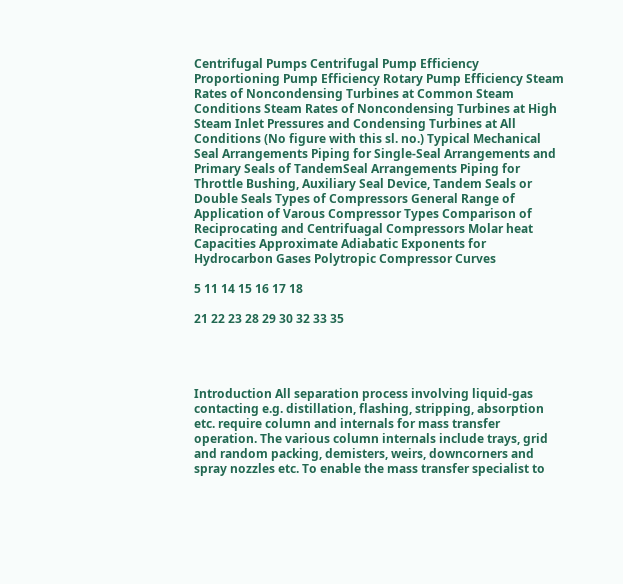Centrifugal Pumps Centrifugal Pump Efficiency Proportioning Pump Efficiency Rotary Pump Efficiency Steam Rates of Noncondensing Turbines at Common Steam Conditions Steam Rates of Noncondensing Turbines at High Steam Inlet Pressures and Condensing Turbines at All Conditions (No figure with this sl. no.) Typical Mechanical Seal Arrangements Piping for Single-Seal Arrangements and Primary Seals of TandemSeal Arrangements Piping for Throttle Bushing, Auxiliary Seal Device, Tandem Seals or Double Seals Types of Compressors General Range of Application of Varous Compressor Types Comparison of Reciprocating and Centrifuagal Compressors Molar heat Capacities Approximate Adiabatic Exponents for Hydrocarbon Gases Polytropic Compressor Curves

5 11 14 15 16 17 18

21 22 23 28 29 30 32 33 35




Introduction All separation process involving liquid-gas contacting e.g. distillation, flashing, stripping, absorption etc. require column and internals for mass transfer operation. The various column internals include trays, grid and random packing, demisters, weirs, downcorners and spray nozzles etc. To enable the mass transfer specialist to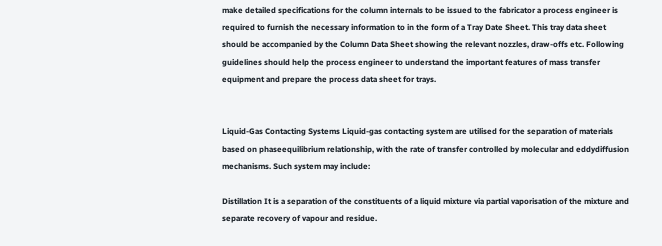make detailed specifications for the column internals to be issued to the fabricator a process engineer is required to furnish the necessary information to in the form of a Tray Date Sheet. This tray data sheet should be accompanied by the Column Data Sheet showing the relevant nozzles, draw-offs etc. Following guidelines should help the process engineer to understand the important features of mass transfer equipment and prepare the process data sheet for trays.


Liquid-Gas Contacting Systems Liquid-gas contacting system are utilised for the separation of materials based on phaseequilibrium relationship, with the rate of transfer controlled by molecular and eddydiffusion mechanisms. Such system may include:

Distillation It is a separation of the constituents of a liquid mixture via partial vaporisation of the mixture and separate recovery of vapour and residue.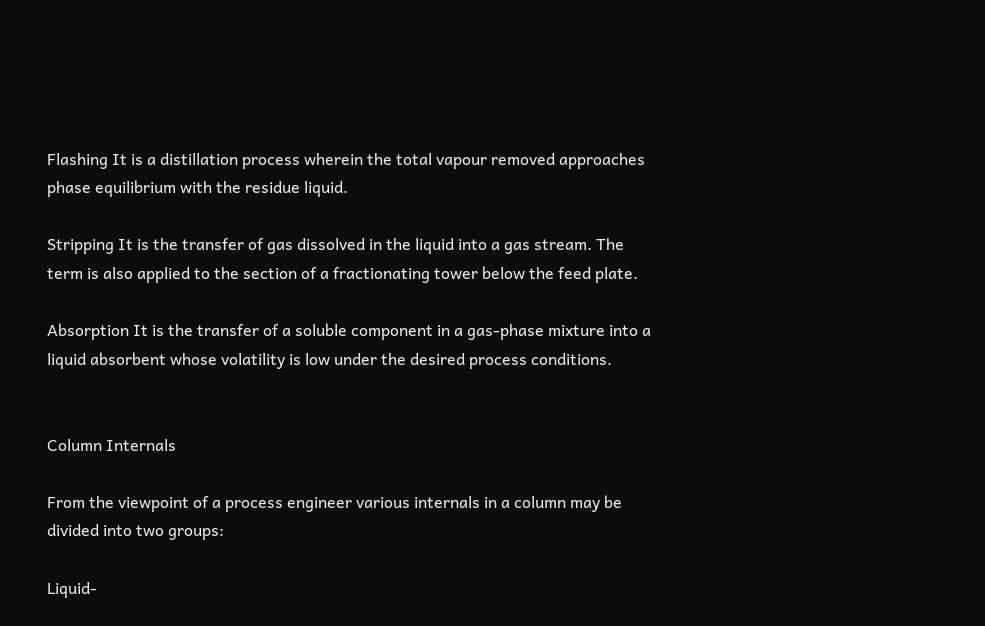Flashing It is a distillation process wherein the total vapour removed approaches phase equilibrium with the residue liquid.

Stripping It is the transfer of gas dissolved in the liquid into a gas stream. The term is also applied to the section of a fractionating tower below the feed plate.

Absorption It is the transfer of a soluble component in a gas-phase mixture into a liquid absorbent whose volatility is low under the desired process conditions.


Column Internals

From the viewpoint of a process engineer various internals in a column may be divided into two groups:

Liquid-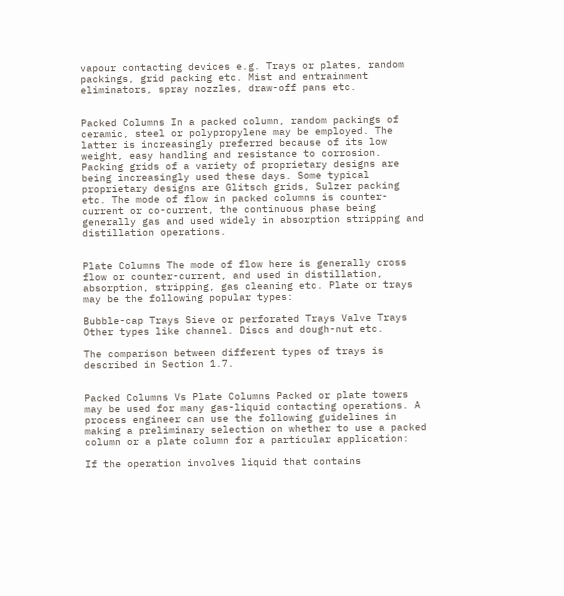vapour contacting devices e.g. Trays or plates, random packings, grid packing etc. Mist and entrainment eliminators, spray nozzles, draw-off pans etc.


Packed Columns In a packed column, random packings of ceramic, steel or polypropylene may be employed. The latter is increasingly preferred because of its low weight, easy handling and resistance to corrosion. Packing grids of a variety of proprietary designs are being increasingly used these days. Some typical proprietary designs are Glitsch grids, Sulzer packing etc. The mode of flow in packed columns is counter-current or co-current, the continuous phase being generally gas and used widely in absorption stripping and distillation operations.


Plate Columns The mode of flow here is generally cross flow or counter-current, and used in distillation, absorption, stripping, gas cleaning etc. Plate or trays may be the following popular types:

Bubble-cap Trays Sieve or perforated Trays Valve Trays Other types like channel. Discs and dough-nut etc.

The comparison between different types of trays is described in Section 1.7.


Packed Columns Vs Plate Columns Packed or plate towers may be used for many gas-liquid contacting operations. A process engineer can use the following guidelines in making a preliminary selection on whether to use a packed column or a plate column for a particular application:

If the operation involves liquid that contains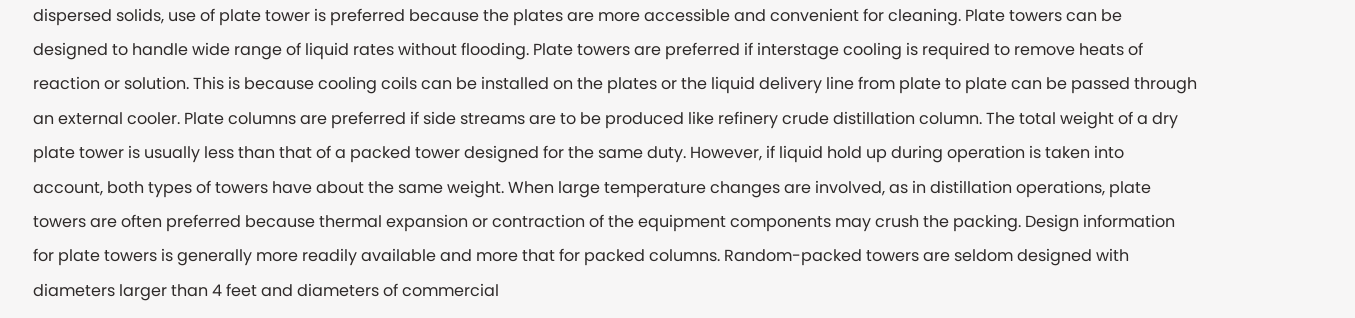dispersed solids, use of plate tower is preferred because the plates are more accessible and convenient for cleaning. Plate towers can be designed to handle wide range of liquid rates without flooding. Plate towers are preferred if interstage cooling is required to remove heats of reaction or solution. This is because cooling coils can be installed on the plates or the liquid delivery line from plate to plate can be passed through an external cooler. Plate columns are preferred if side streams are to be produced like refinery crude distillation column. The total weight of a dry plate tower is usually less than that of a packed tower designed for the same duty. However, if liquid hold up during operation is taken into account, both types of towers have about the same weight. When large temperature changes are involved, as in distillation operations, plate towers are often preferred because thermal expansion or contraction of the equipment components may crush the packing. Design information for plate towers is generally more readily available and more that for packed columns. Random-packed towers are seldom designed with diameters larger than 4 feet and diameters of commercial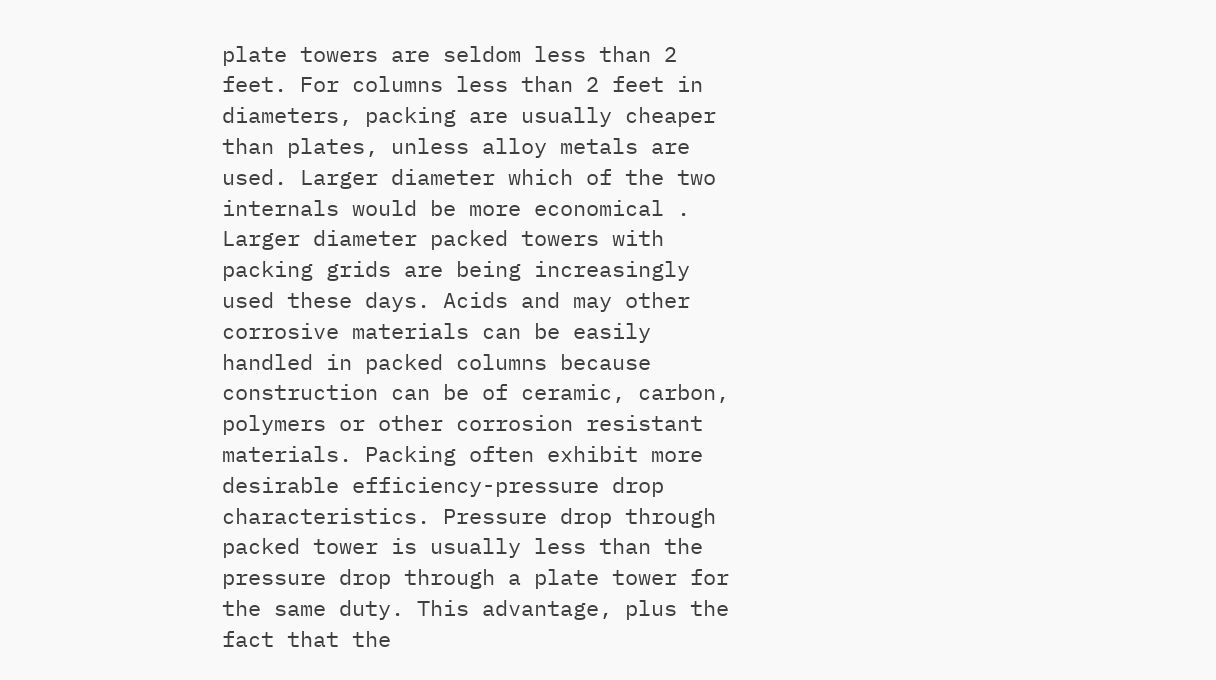plate towers are seldom less than 2 feet. For columns less than 2 feet in diameters, packing are usually cheaper than plates, unless alloy metals are used. Larger diameter which of the two internals would be more economical . Larger diameter packed towers with packing grids are being increasingly used these days. Acids and may other corrosive materials can be easily handled in packed columns because construction can be of ceramic, carbon, polymers or other corrosion resistant materials. Packing often exhibit more desirable efficiency-pressure drop characteristics. Pressure drop through packed tower is usually less than the pressure drop through a plate tower for the same duty. This advantage, plus the fact that the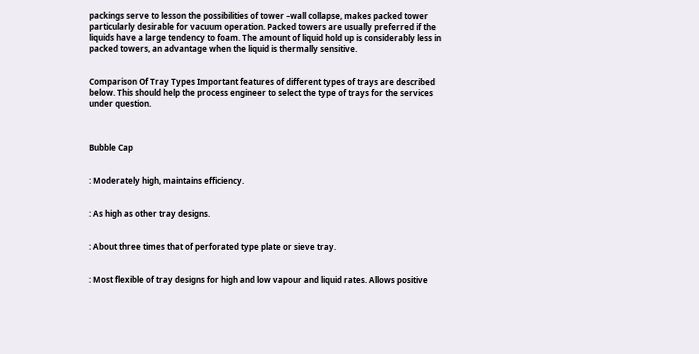packings serve to lesson the possibilities of tower –wall collapse, makes packed tower particularly desirable for vacuum operation. Packed towers are usually preferred if the liquids have a large tendency to foam. The amount of liquid hold up is considerably less in packed towers, an advantage when the liquid is thermally sensitive.


Comparison Of Tray Types Important features of different types of trays are described below. This should help the process engineer to select the type of trays for the services under question.



Bubble Cap


: Moderately high, maintains efficiency.


: As high as other tray designs.


: About three times that of perforated type plate or sieve tray.


: Most flexible of tray designs for high and low vapour and liquid rates. Allows positive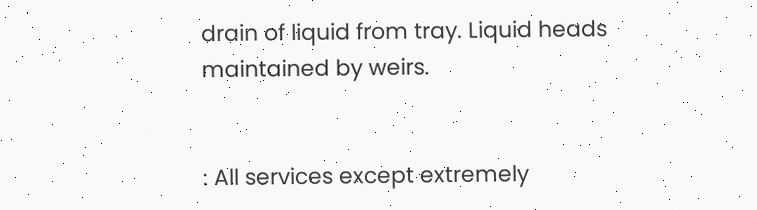drain of liquid from tray. Liquid heads maintained by weirs.


: All services except extremely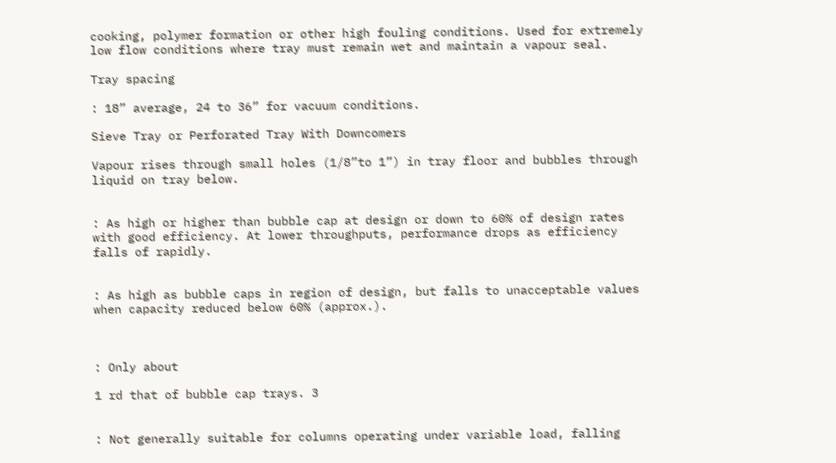cooking, polymer formation or other high fouling conditions. Used for extremely low flow conditions where tray must remain wet and maintain a vapour seal.

Tray spacing

: 18” average, 24 to 36” for vacuum conditions.

Sieve Tray or Perforated Tray With Downcomers

Vapour rises through small holes (1/8”to 1”) in tray floor and bubbles through liquid on tray below.


: As high or higher than bubble cap at design or down to 60% of design rates with good efficiency. At lower throughputs, performance drops as efficiency falls of rapidly.


: As high as bubble caps in region of design, but falls to unacceptable values when capacity reduced below 60% (approx.).



: Only about

1 rd that of bubble cap trays. 3


: Not generally suitable for columns operating under variable load, falling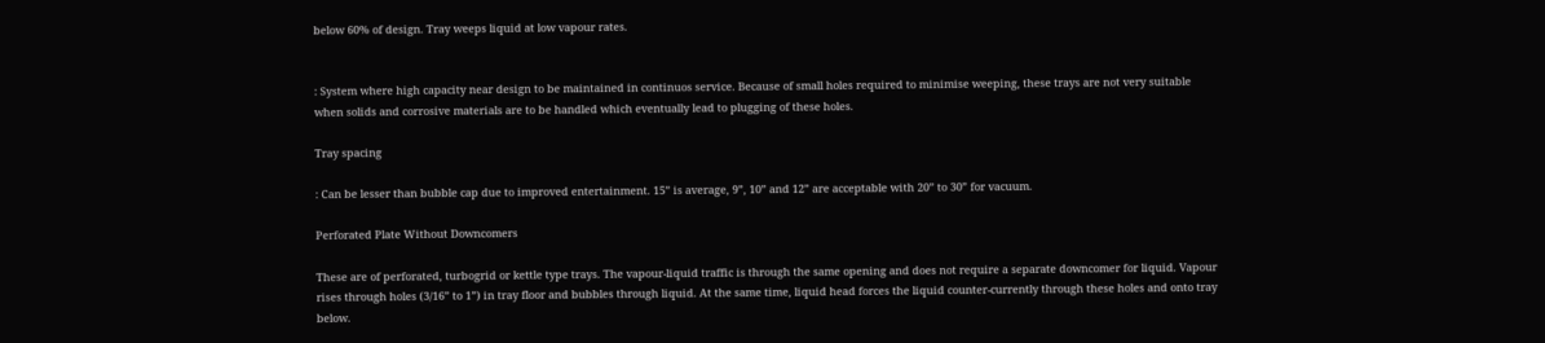below 60% of design. Tray weeps liquid at low vapour rates.


: System where high capacity near design to be maintained in continuos service. Because of small holes required to minimise weeping, these trays are not very suitable when solids and corrosive materials are to be handled which eventually lead to plugging of these holes.

Tray spacing

: Can be lesser than bubble cap due to improved entertainment. 15” is average, 9”, 10” and 12” are acceptable with 20” to 30” for vacuum.

Perforated Plate Without Downcomers

These are of perforated, turbogrid or kettle type trays. The vapour-liquid traffic is through the same opening and does not require a separate downcomer for liquid. Vapour rises through holes (3/16” to 1”) in tray floor and bubbles through liquid. At the same time, liquid head forces the liquid counter-currently through these holes and onto tray below.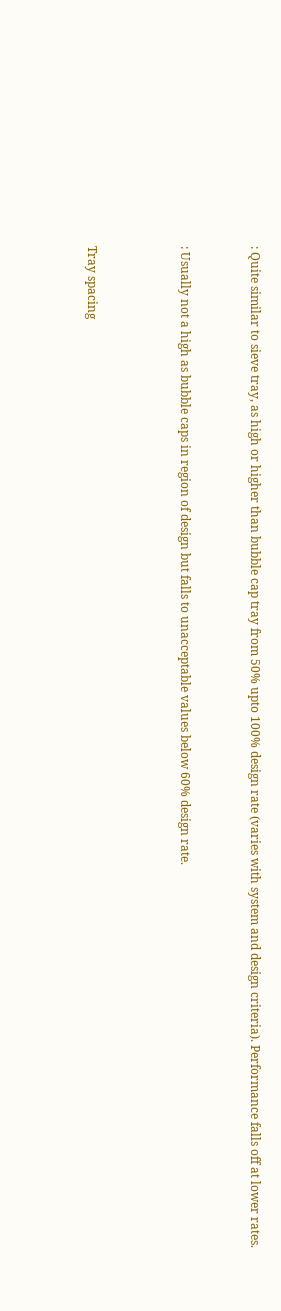: Quite similar to sieve tray, as high or higher than bubble cap tray from 50% upto 100% design rate (varies with system and design criteria). Performance falls off at lower rates.


: Usually not a high as bubble caps in region of design but falls to unacceptable values below 60% design rate.



Tray spacing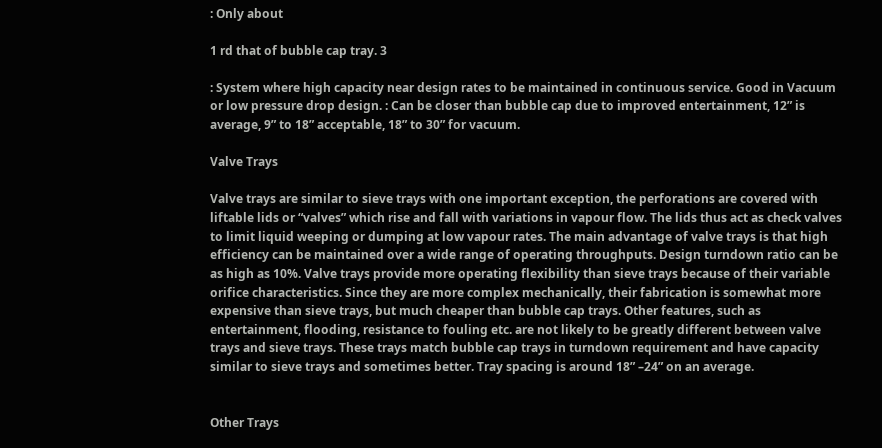: Only about

1 rd that of bubble cap tray. 3

: System where high capacity near design rates to be maintained in continuous service. Good in Vacuum or low pressure drop design. : Can be closer than bubble cap due to improved entertainment, 12” is average, 9” to 18” acceptable, 18” to 30” for vacuum.

Valve Trays

Valve trays are similar to sieve trays with one important exception, the perforations are covered with liftable lids or “valves” which rise and fall with variations in vapour flow. The lids thus act as check valves to limit liquid weeping or dumping at low vapour rates. The main advantage of valve trays is that high efficiency can be maintained over a wide range of operating throughputs. Design turndown ratio can be as high as 10%. Valve trays provide more operating flexibility than sieve trays because of their variable orifice characteristics. Since they are more complex mechanically, their fabrication is somewhat more expensive than sieve trays, but much cheaper than bubble cap trays. Other features, such as entertainment, flooding, resistance to fouling etc. are not likely to be greatly different between valve trays and sieve trays. These trays match bubble cap trays in turndown requirement and have capacity similar to sieve trays and sometimes better. Tray spacing is around 18” –24” on an average.


Other Trays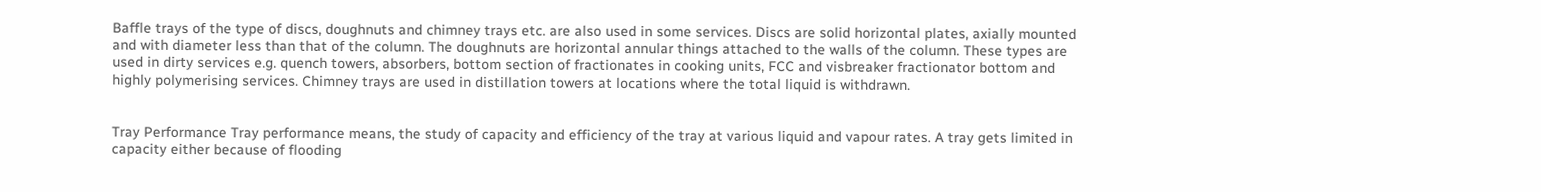Baffle trays of the type of discs, doughnuts and chimney trays etc. are also used in some services. Discs are solid horizontal plates, axially mounted and with diameter less than that of the column. The doughnuts are horizontal annular things attached to the walls of the column. These types are used in dirty services e.g. quench towers, absorbers, bottom section of fractionates in cooking units, FCC and visbreaker fractionator bottom and highly polymerising services. Chimney trays are used in distillation towers at locations where the total liquid is withdrawn.


Tray Performance Tray performance means, the study of capacity and efficiency of the tray at various liquid and vapour rates. A tray gets limited in capacity either because of flooding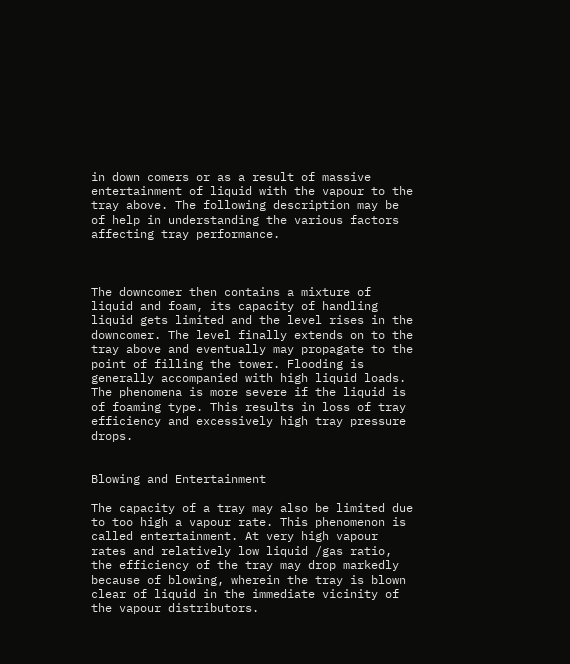in down comers or as a result of massive entertainment of liquid with the vapour to the tray above. The following description may be of help in understanding the various factors affecting tray performance.



The downcomer then contains a mixture of liquid and foam, its capacity of handling liquid gets limited and the level rises in the downcomer. The level finally extends on to the tray above and eventually may propagate to the point of filling the tower. Flooding is generally accompanied with high liquid loads. The phenomena is more severe if the liquid is of foaming type. This results in loss of tray efficiency and excessively high tray pressure drops.


Blowing and Entertainment

The capacity of a tray may also be limited due to too high a vapour rate. This phenomenon is called entertainment. At very high vapour rates and relatively low liquid /gas ratio, the efficiency of the tray may drop markedly because of blowing, wherein the tray is blown clear of liquid in the immediate vicinity of the vapour distributors.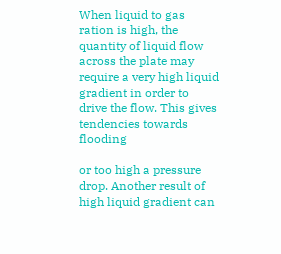When liquid to gas ration is high, the quantity of liquid flow across the plate may require a very high liquid gradient in order to drive the flow. This gives tendencies towards flooding

or too high a pressure drop. Another result of high liquid gradient can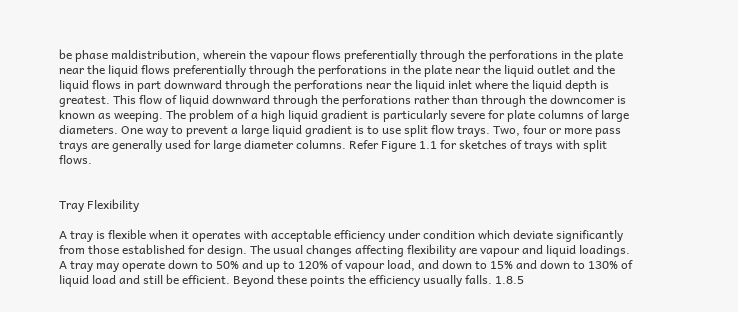be phase maldistribution, wherein the vapour flows preferentially through the perforations in the plate near the liquid flows preferentially through the perforations in the plate near the liquid outlet and the liquid flows in part downward through the perforations near the liquid inlet where the liquid depth is greatest. This flow of liquid downward through the perforations rather than through the downcomer is known as weeping. The problem of a high liquid gradient is particularly severe for plate columns of large diameters. One way to prevent a large liquid gradient is to use split flow trays. Two, four or more pass trays are generally used for large diameter columns. Refer Figure 1.1 for sketches of trays with split flows.


Tray Flexibility

A tray is flexible when it operates with acceptable efficiency under condition which deviate significantly from those established for design. The usual changes affecting flexibility are vapour and liquid loadings. A tray may operate down to 50% and up to 120% of vapour load, and down to 15% and down to 130% of liquid load and still be efficient. Beyond these points the efficiency usually falls. 1.8.5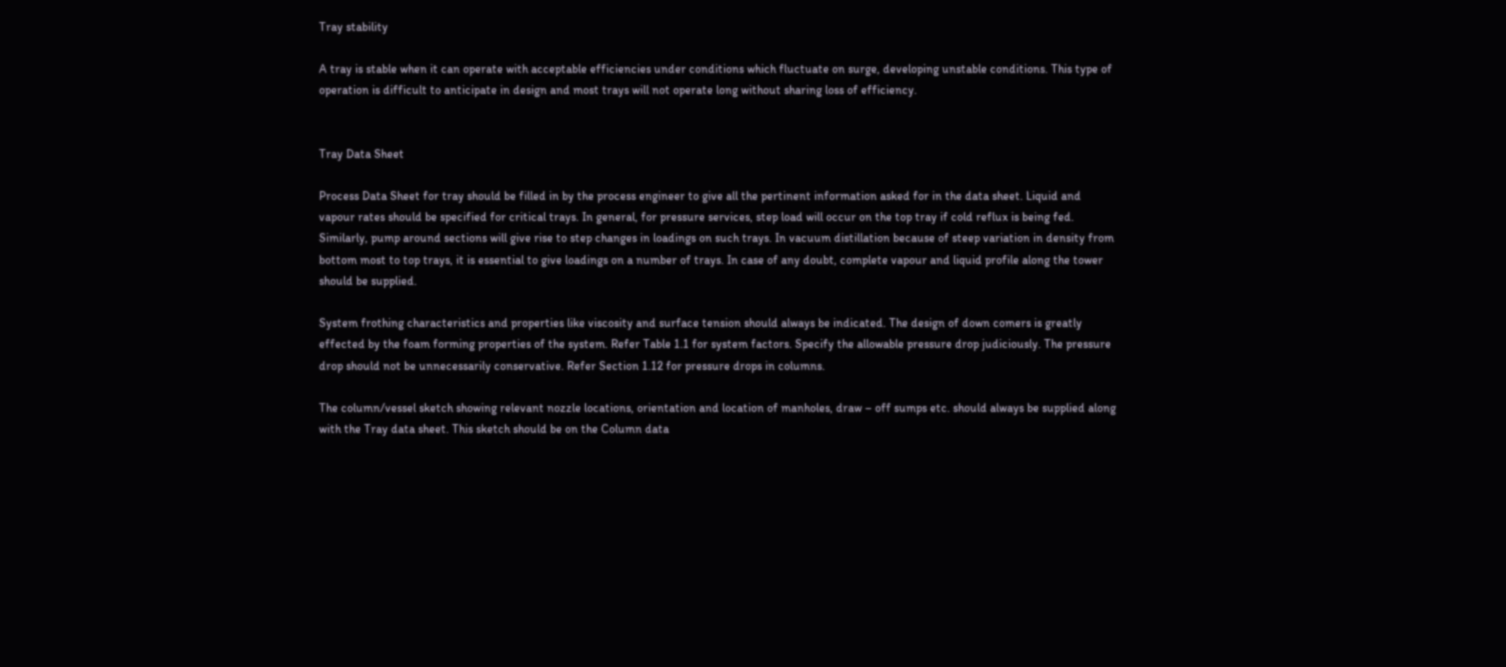Tray stability

A tray is stable when it can operate with acceptable efficiencies under conditions which fluctuate on surge, developing unstable conditions. This type of operation is difficult to anticipate in design and most trays will not operate long without sharing loss of efficiency.


Tray Data Sheet

Process Data Sheet for tray should be filled in by the process engineer to give all the pertinent information asked for in the data sheet. Liquid and vapour rates should be specified for critical trays. In general, for pressure services, step load will occur on the top tray if cold reflux is being fed. Similarly, pump around sections will give rise to step changes in loadings on such trays. In vacuum distillation because of steep variation in density from bottom most to top trays, it is essential to give loadings on a number of trays. In case of any doubt, complete vapour and liquid profile along the tower should be supplied.

System frothing characteristics and properties like viscosity and surface tension should always be indicated. The design of down comers is greatly effected by the foam forming properties of the system. Refer Table 1.1 for system factors. Specify the allowable pressure drop judiciously. The pressure drop should not be unnecessarily conservative. Refer Section 1.12 for pressure drops in columns.

The column/vessel sketch showing relevant nozzle locations, orientation and location of manholes, draw – off sumps etc. should always be supplied along with the Tray data sheet. This sketch should be on the Column data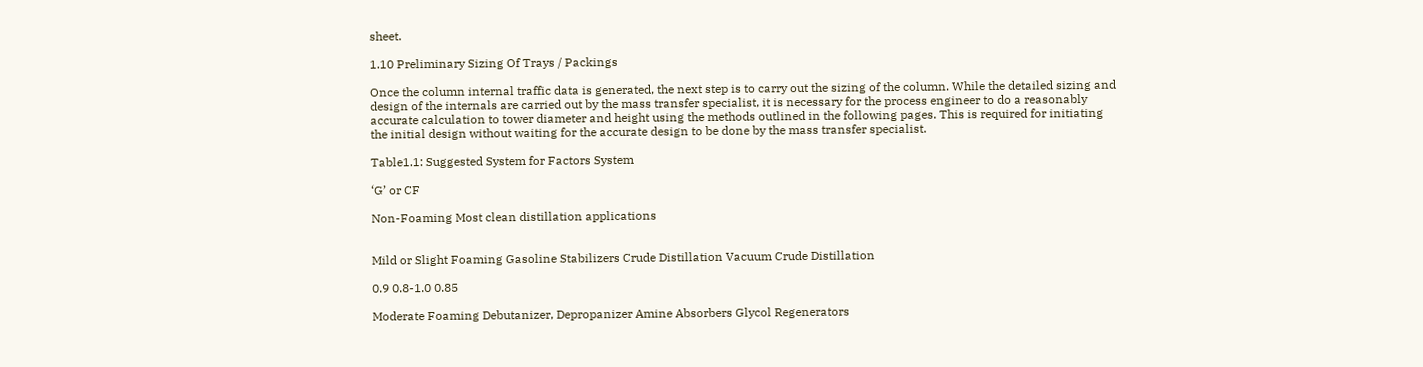sheet.

1.10 Preliminary Sizing Of Trays / Packings

Once the column internal traffic data is generated, the next step is to carry out the sizing of the column. While the detailed sizing and design of the internals are carried out by the mass transfer specialist, it is necessary for the process engineer to do a reasonably accurate calculation to tower diameter and height using the methods outlined in the following pages. This is required for initiating the initial design without waiting for the accurate design to be done by the mass transfer specialist.

Table1.1: Suggested System for Factors System

‘G’ or CF

Non-Foaming Most clean distillation applications


Mild or Slight Foaming Gasoline Stabilizers Crude Distillation Vacuum Crude Distillation

0.9 0.8-1.0 0.85

Moderate Foaming Debutanizer, Depropanizer Amine Absorbers Glycol Regenerators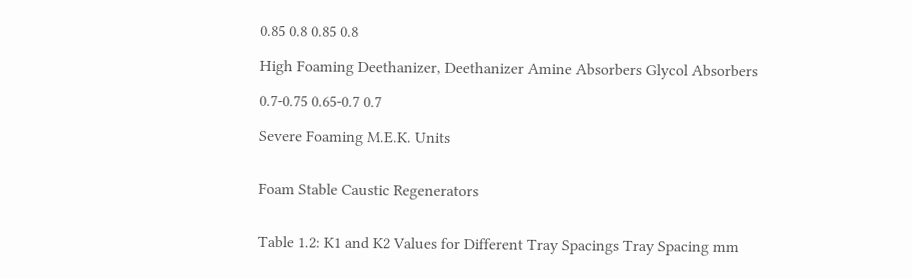0.85 0.8 0.85 0.8

High Foaming Deethanizer, Deethanizer Amine Absorbers Glycol Absorbers

0.7-0.75 0.65-0.7 0.7

Severe Foaming M.E.K. Units


Foam Stable Caustic Regenerators


Table 1.2: K1 and K2 Values for Different Tray Spacings Tray Spacing mm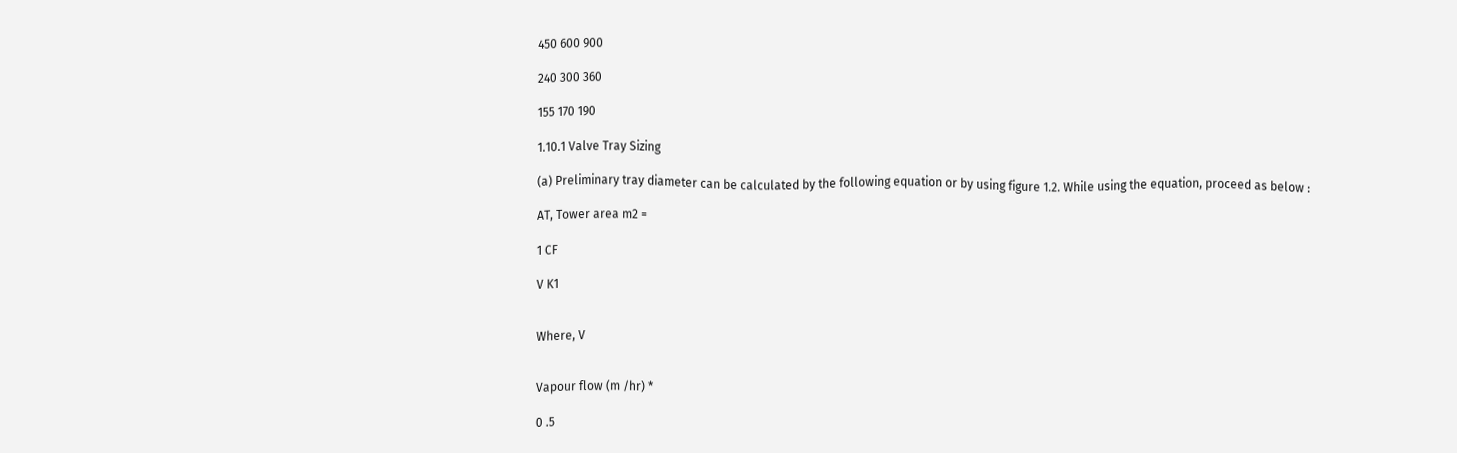450 600 900

240 300 360

155 170 190

1.10.1 Valve Tray Sizing

(a) Preliminary tray diameter can be calculated by the following equation or by using figure 1.2. While using the equation, proceed as below :

AT, Tower area m2 =

1 CF

V K1


Where, V


Vapour flow (m /hr) *

0 .5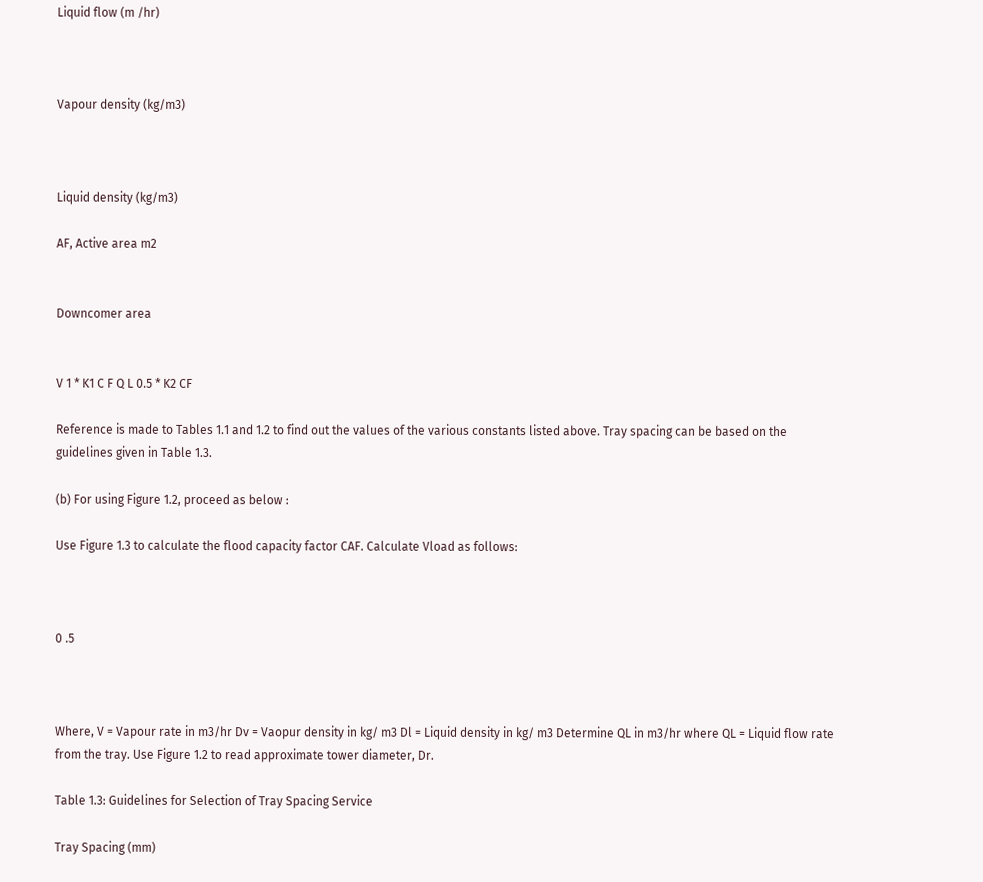Liquid flow (m /hr)



Vapour density (kg/m3)



Liquid density (kg/m3)

AF, Active area m2


Downcomer area


V 1 * K1 C F Q L 0.5 * K2 CF

Reference is made to Tables 1.1 and 1.2 to find out the values of the various constants listed above. Tray spacing can be based on the guidelines given in Table 1.3.

(b) For using Figure 1.2, proceed as below :

Use Figure 1.3 to calculate the flood capacity factor CAF. Calculate Vload as follows:



0 .5



Where, V = Vapour rate in m3/hr Dv = Vaopur density in kg/ m3 Dl = Liquid density in kg/ m3 Determine QL in m3/hr where QL = Liquid flow rate from the tray. Use Figure 1.2 to read approximate tower diameter, Dr.

Table 1.3: Guidelines for Selection of Tray Spacing Service

Tray Spacing (mm)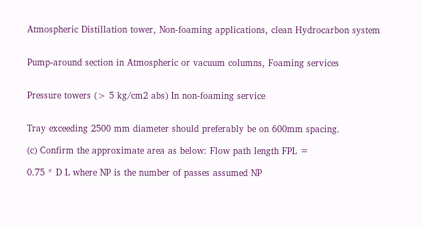Atmospheric Distillation tower, Non-foaming applications, clean Hydrocarbon system


Pump-around section in Atmospheric or vacuum columns, Foaming services


Pressure towers (> 5 kg/cm2 abs) In non-foaming service


Tray exceeding 2500 mm diameter should preferably be on 600mm spacing.

(c) Confirm the approximate area as below: Flow path length FPL =

0.75 * D L where NP is the number of passes assumed NP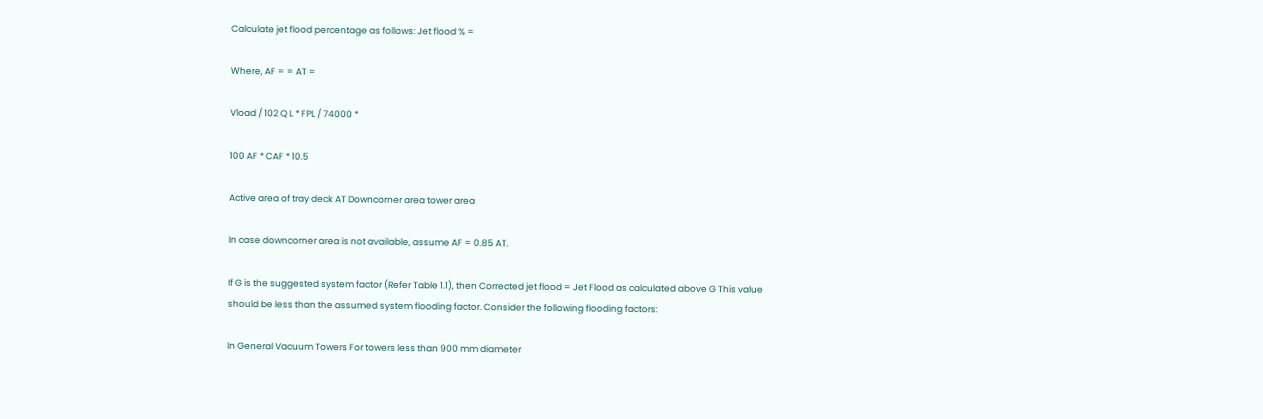Calculate jet flood percentage as follows: Jet flood % =

Where, AF = = AT =

Vload / 102 Q L * FPL / 74000 *

100 AF * CAF * 10.5

Active area of tray deck AT Downcorner area tower area

In case downcorner area is not available, assume AF = 0.85 AT.

If G is the suggested system factor (Refer Table 1.1), then Corrected jet flood = Jet Flood as calculated above G This value should be less than the assumed system flooding factor. Consider the following flooding factors:

In General Vacuum Towers For towers less than 900 mm diameter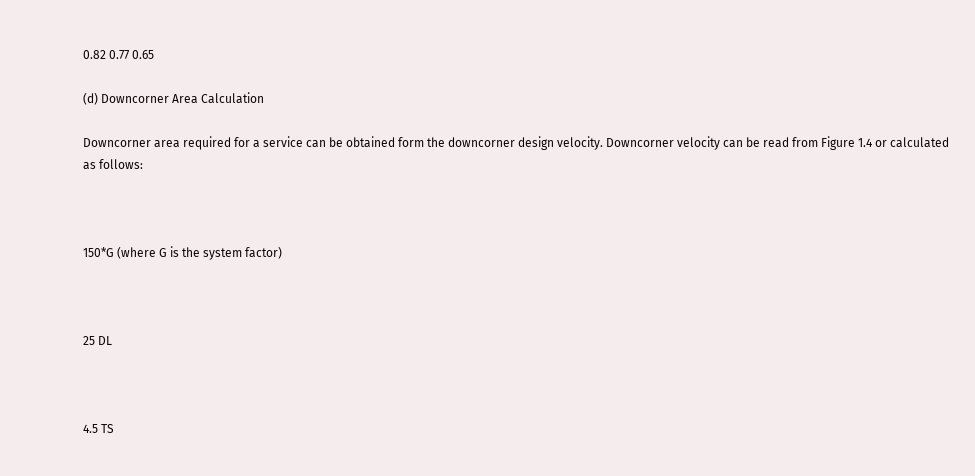0.82 0.77 0.65

(d) Downcorner Area Calculation

Downcorner area required for a service can be obtained form the downcorner design velocity. Downcorner velocity can be read from Figure 1.4 or calculated as follows:



150*G (where G is the system factor)



25 DL



4.5 TS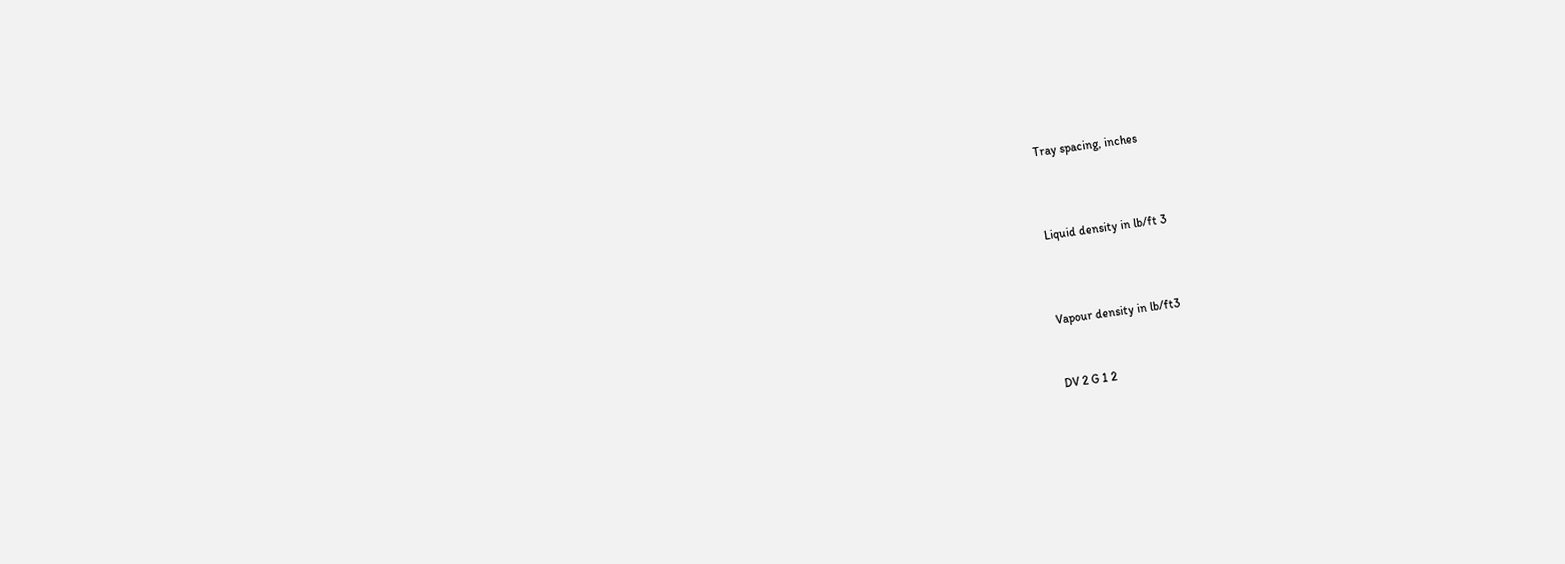Tray spacing, inches



Liquid density in lb/ft 3



Vapour density in lb/ft3


DV 2 G 1 2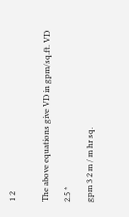1 2


The above equations give VD in gpm/sq.ft. VD

2.5 *

gpm 3 2 m / m hr sq.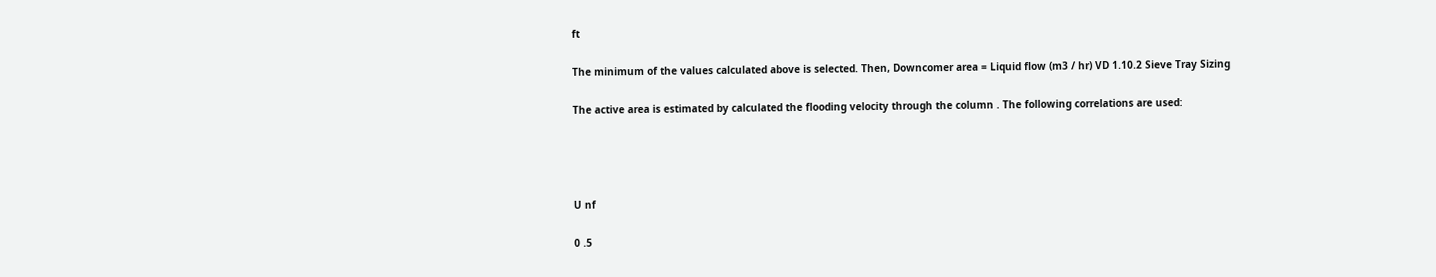ft

The minimum of the values calculated above is selected. Then, Downcomer area = Liquid flow (m3 / hr) VD 1.10.2 Sieve Tray Sizing

The active area is estimated by calculated the flooding velocity through the column . The following correlations are used:




U nf

0 .5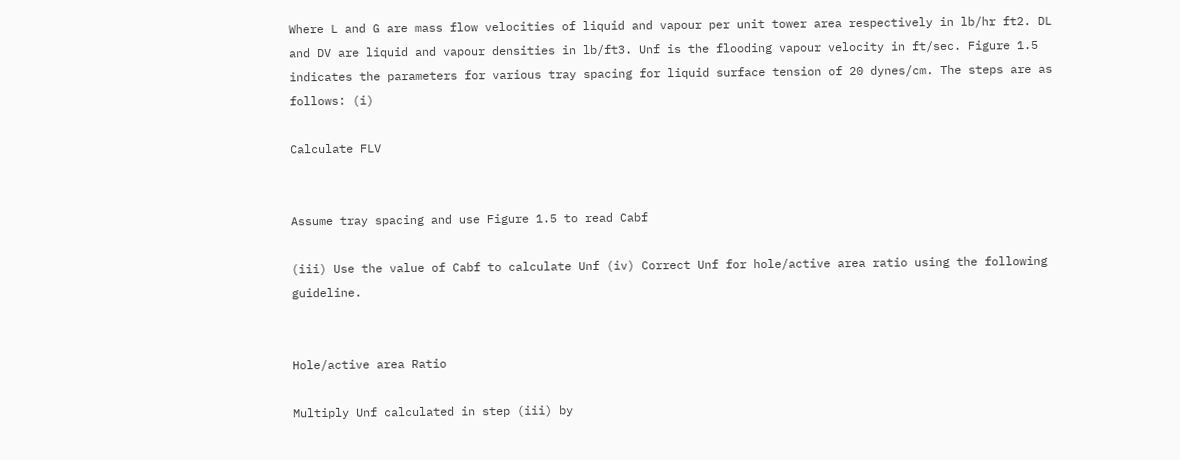Where L and G are mass flow velocities of liquid and vapour per unit tower area respectively in lb/hr ft2. DL and DV are liquid and vapour densities in lb/ft3. Unf is the flooding vapour velocity in ft/sec. Figure 1.5 indicates the parameters for various tray spacing for liquid surface tension of 20 dynes/cm. The steps are as follows: (i)

Calculate FLV


Assume tray spacing and use Figure 1.5 to read Cabf

(iii) Use the value of Cabf to calculate Unf (iv) Correct Unf for hole/active area ratio using the following guideline.


Hole/active area Ratio

Multiply Unf calculated in step (iii) by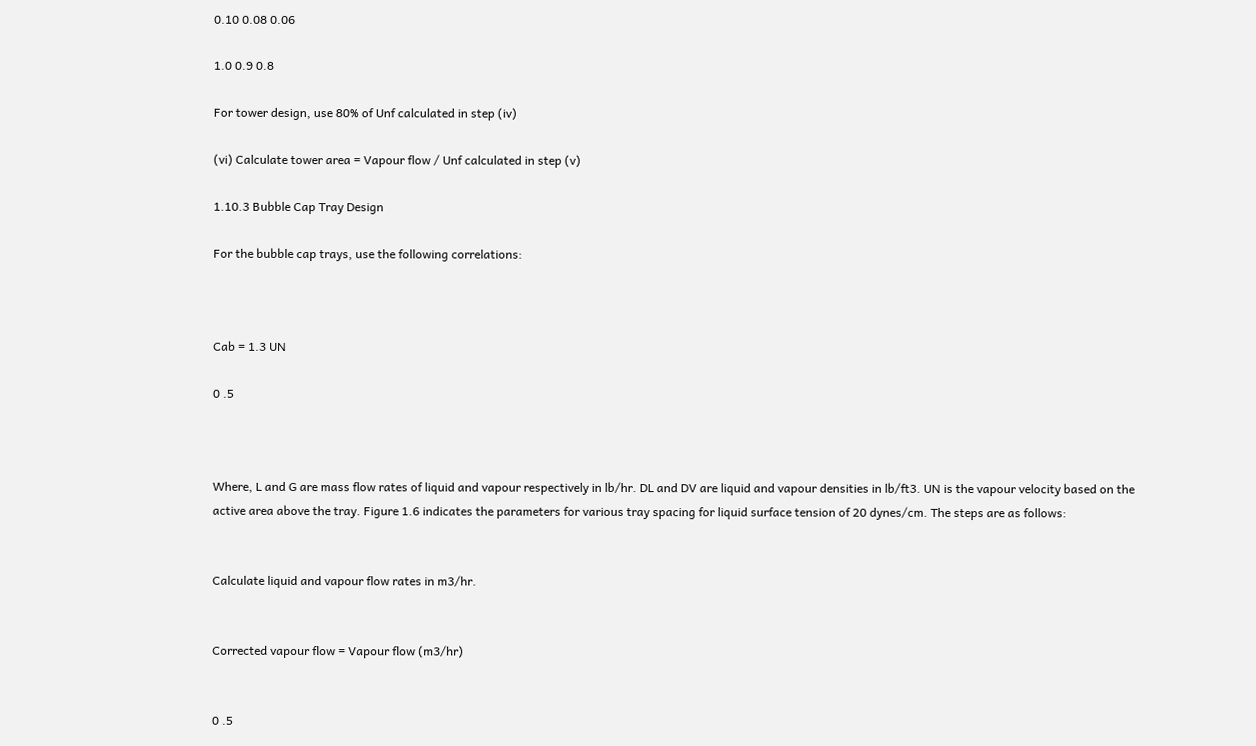0.10 0.08 0.06

1.0 0.9 0.8

For tower design, use 80% of Unf calculated in step (iv)

(vi) Calculate tower area = Vapour flow / Unf calculated in step (v)

1.10.3 Bubble Cap Tray Design

For the bubble cap trays, use the following correlations:



Cab = 1.3 UN

0 .5



Where, L and G are mass flow rates of liquid and vapour respectively in lb/hr. DL and DV are liquid and vapour densities in lb/ft3. UN is the vapour velocity based on the active area above the tray. Figure 1.6 indicates the parameters for various tray spacing for liquid surface tension of 20 dynes/cm. The steps are as follows:


Calculate liquid and vapour flow rates in m3/hr.


Corrected vapour flow = Vapour flow (m3/hr)


0 .5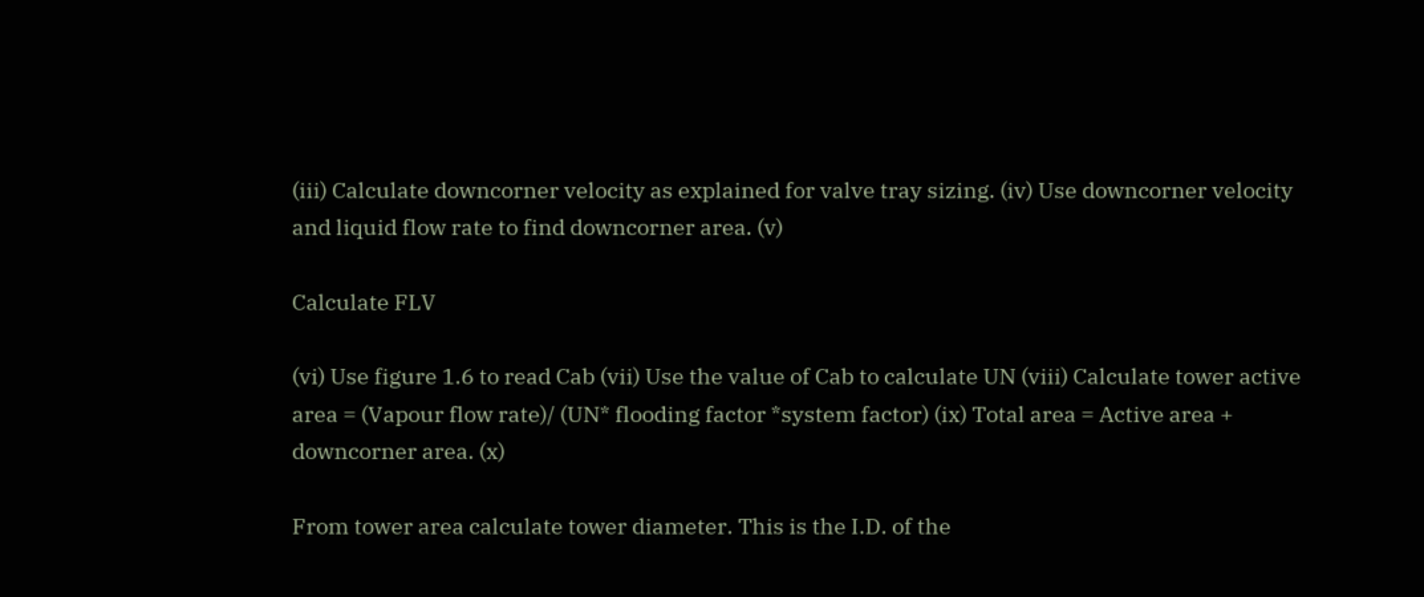(iii) Calculate downcorner velocity as explained for valve tray sizing. (iv) Use downcorner velocity and liquid flow rate to find downcorner area. (v)

Calculate FLV

(vi) Use figure 1.6 to read Cab (vii) Use the value of Cab to calculate UN (viii) Calculate tower active area = (Vapour flow rate)/ (UN* flooding factor *system factor) (ix) Total area = Active area + downcorner area. (x)

From tower area calculate tower diameter. This is the I.D. of the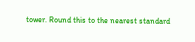tower. Round this to the nearest standard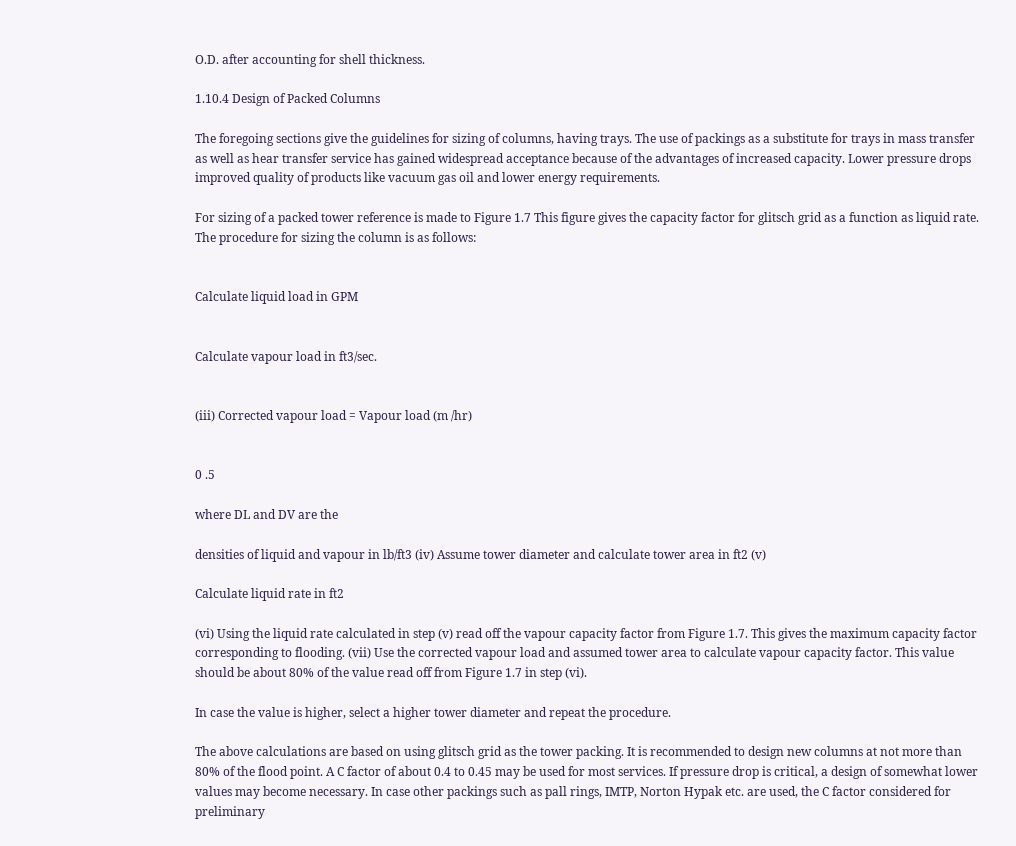O.D. after accounting for shell thickness.

1.10.4 Design of Packed Columns

The foregoing sections give the guidelines for sizing of columns, having trays. The use of packings as a substitute for trays in mass transfer as well as hear transfer service has gained widespread acceptance because of the advantages of increased capacity. Lower pressure drops improved quality of products like vacuum gas oil and lower energy requirements.

For sizing of a packed tower reference is made to Figure 1.7 This figure gives the capacity factor for glitsch grid as a function as liquid rate. The procedure for sizing the column is as follows:


Calculate liquid load in GPM


Calculate vapour load in ft3/sec.


(iii) Corrected vapour load = Vapour load (m /hr)


0 .5

where DL and DV are the

densities of liquid and vapour in lb/ft3 (iv) Assume tower diameter and calculate tower area in ft2 (v)

Calculate liquid rate in ft2

(vi) Using the liquid rate calculated in step (v) read off the vapour capacity factor from Figure 1.7. This gives the maximum capacity factor corresponding to flooding. (vii) Use the corrected vapour load and assumed tower area to calculate vapour capacity factor. This value should be about 80% of the value read off from Figure 1.7 in step (vi).

In case the value is higher, select a higher tower diameter and repeat the procedure.

The above calculations are based on using glitsch grid as the tower packing. It is recommended to design new columns at not more than 80% of the flood point. A C factor of about 0.4 to 0.45 may be used for most services. If pressure drop is critical, a design of somewhat lower values may become necessary. In case other packings such as pall rings, IMTP, Norton Hypak etc. are used, the C factor considered for preliminary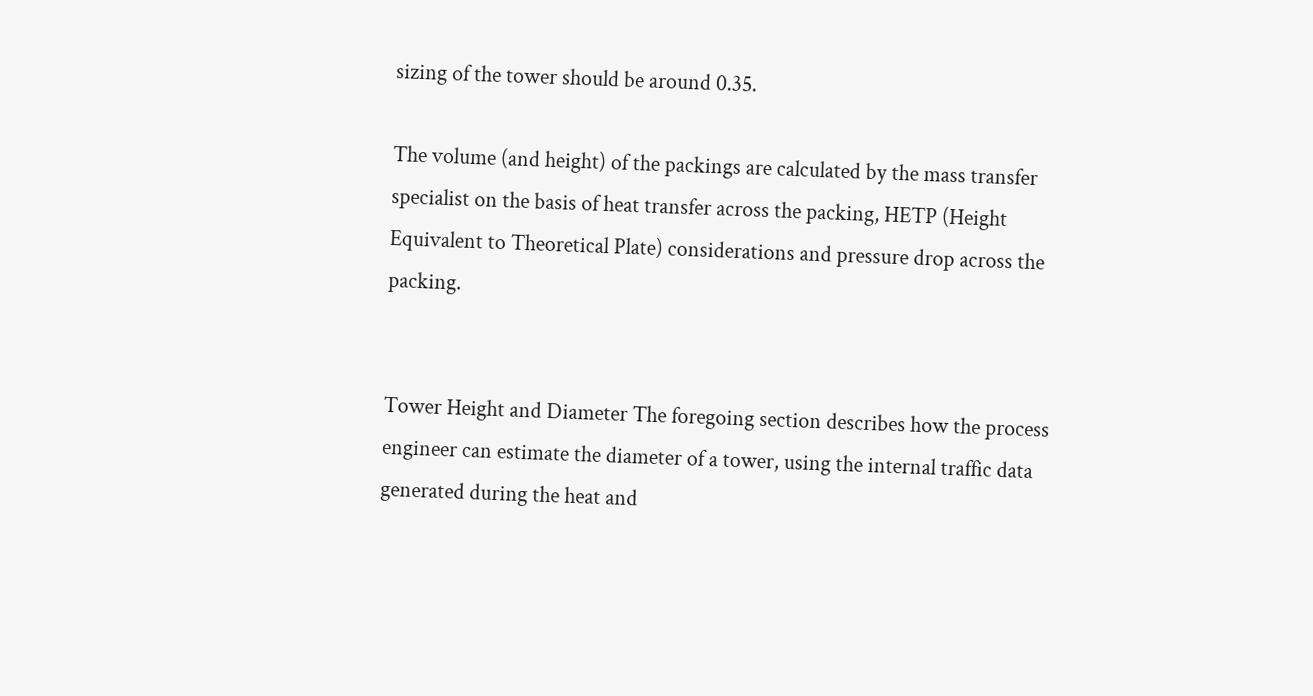sizing of the tower should be around 0.35.

The volume (and height) of the packings are calculated by the mass transfer specialist on the basis of heat transfer across the packing, HETP (Height Equivalent to Theoretical Plate) considerations and pressure drop across the packing.


Tower Height and Diameter The foregoing section describes how the process engineer can estimate the diameter of a tower, using the internal traffic data generated during the heat and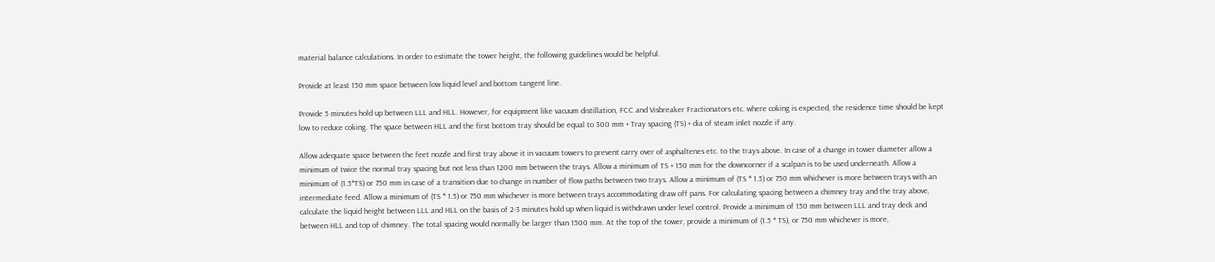material balance calculations. In order to estimate the tower height, the following guidelines would be helpful.

Provide at least 150 mm space between low liquid level and bottom tangent line.

Provide 5 minutes hold up between LLL and HLL. However, for equipment like vacuum distillation, FCC and Visbreaker Fractionators etc. where coking is expected, the residence time should be kept low to reduce coking. The space between HLL and the first bottom tray should be equal to 300 mm + Tray spacing (TS) + dia of steam inlet nozzle if any.

Allow adequate space between the feet nozzle and first tray above it in vacuum towers to prevent carry over of asphaltenes etc. to the trays above. In case of a change in tower diameter allow a minimum of twice the normal tray spacing but not less than 1200 mm between the trays. Allow a minimum of TS + 150 mm for the downcorner if a scalpan is to be used underneath. Allow a minimum of (1.5*TS) or 750 mm in case of a transition due to change in number of flow paths between two trays. Allow a minimum of (TS * 1.5) or 750 mm whichever is more between trays with an intermediate feed. Allow a minimum of (TS * 1.5) or 750 mm whichever is more between trays accommodating draw off pans. For calculating spacing between a chimney tray and the tray above, calculate the liquid height between LLL and HLL on the basis of 2-3 minutes hold up when liquid is withdrawn under level control. Provide a minimum of 150 mm between LLL and tray deck and between HLL and top of chimney. The total spacing would normally be larger than 1500 mm. At the top of the tower, provide a minimum of (1.5 * TS), or 750 mm whichever is more,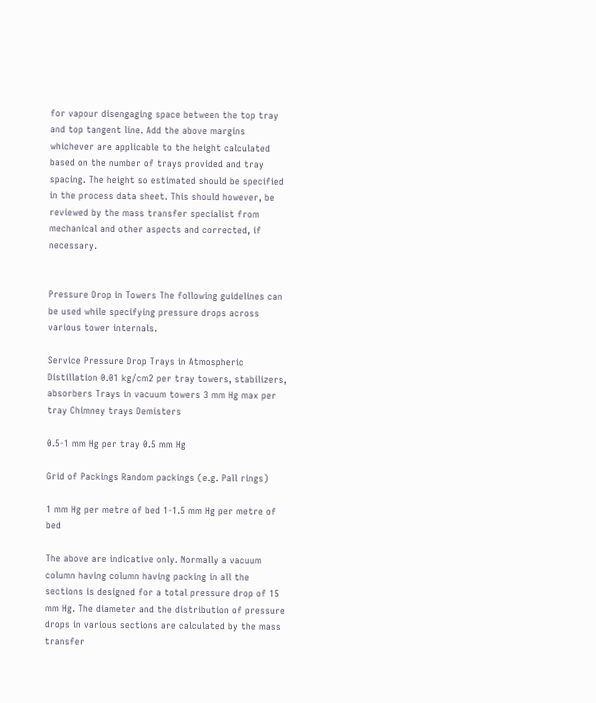for vapour disengaging space between the top tray and top tangent line. Add the above margins whichever are applicable to the height calculated based on the number of trays provided and tray spacing. The height so estimated should be specified in the process data sheet. This should however, be reviewed by the mass transfer specialist from mechanical and other aspects and corrected, if necessary.


Pressure Drop in Towers The following guidelines can be used while specifying pressure drops across various tower internals.

Service Pressure Drop Trays in Atmospheric Distillation 0.01 kg/cm2 per tray towers, stabilizers, absorbers Trays in vacuum towers 3 mm Hg max per tray Chimney trays Demisters

0.5-1 mm Hg per tray 0.5 mm Hg

Grid of Packings Random packings (e.g. Pall rings)

1 mm Hg per metre of bed 1-1.5 mm Hg per metre of bed

The above are indicative only. Normally a vacuum column having column having packing in all the sections is designed for a total pressure drop of 15 mm Hg. The diameter and the distribution of pressure drops in various sections are calculated by the mass transfer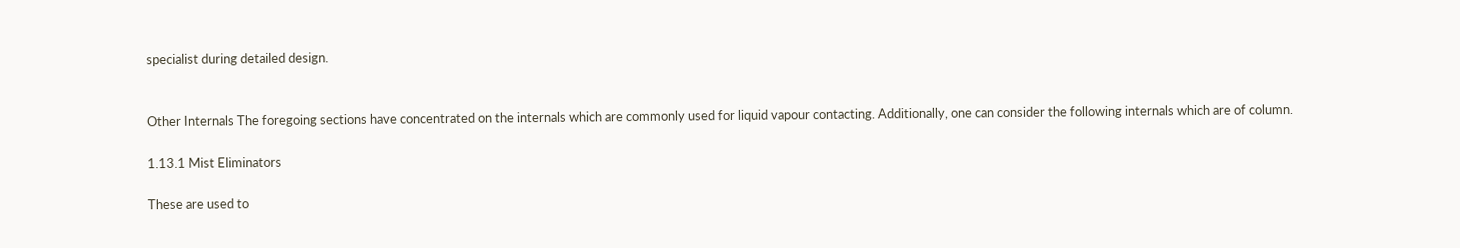specialist during detailed design.


Other Internals The foregoing sections have concentrated on the internals which are commonly used for liquid vapour contacting. Additionally, one can consider the following internals which are of column.

1.13.1 Mist Eliminators

These are used to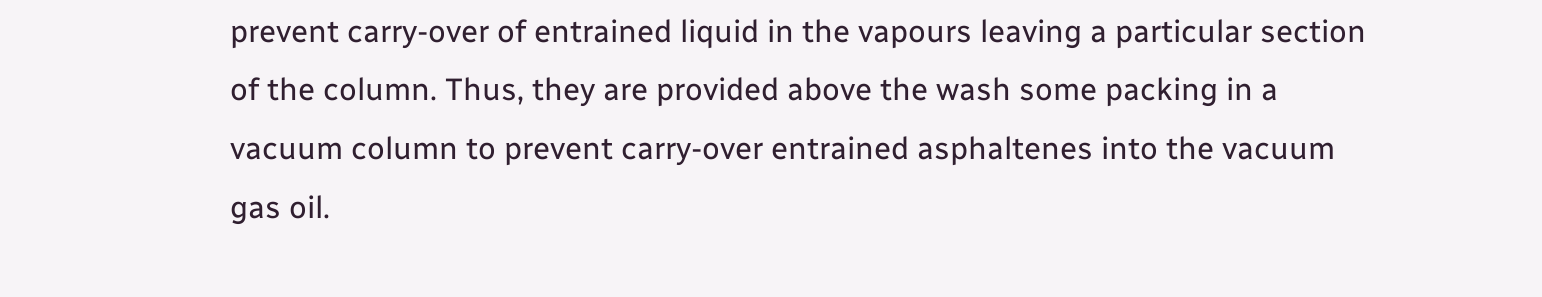prevent carry-over of entrained liquid in the vapours leaving a particular section of the column. Thus, they are provided above the wash some packing in a vacuum column to prevent carry-over entrained asphaltenes into the vacuum gas oil.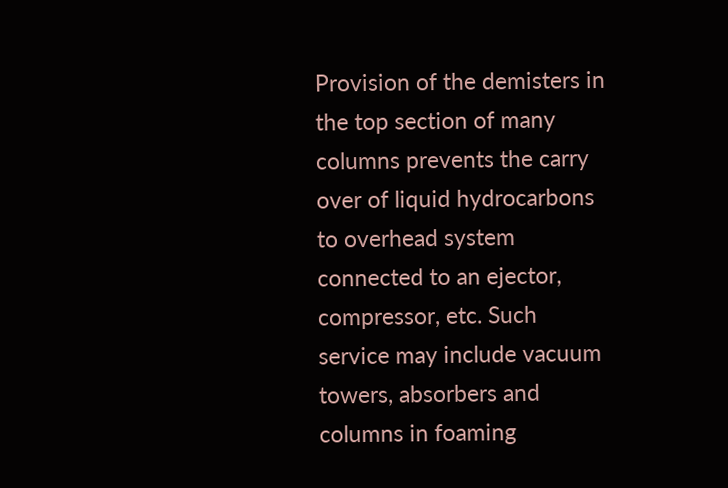Provision of the demisters in the top section of many columns prevents the carry over of liquid hydrocarbons to overhead system connected to an ejector, compressor, etc. Such service may include vacuum towers, absorbers and columns in foaming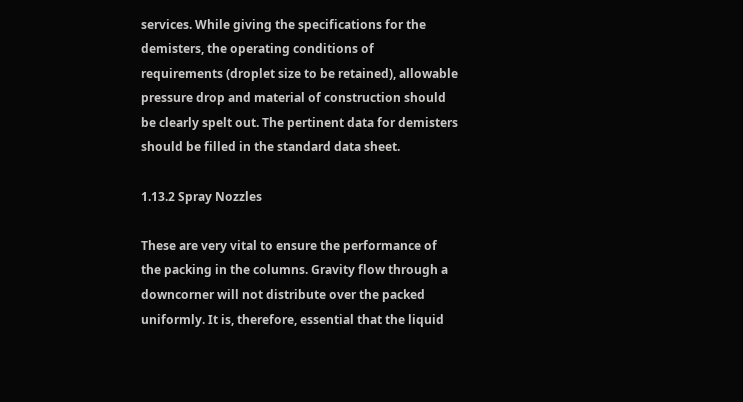services. While giving the specifications for the demisters, the operating conditions of requirements (droplet size to be retained), allowable pressure drop and material of construction should be clearly spelt out. The pertinent data for demisters should be filled in the standard data sheet.

1.13.2 Spray Nozzles

These are very vital to ensure the performance of the packing in the columns. Gravity flow through a downcorner will not distribute over the packed uniformly. It is, therefore, essential that the liquid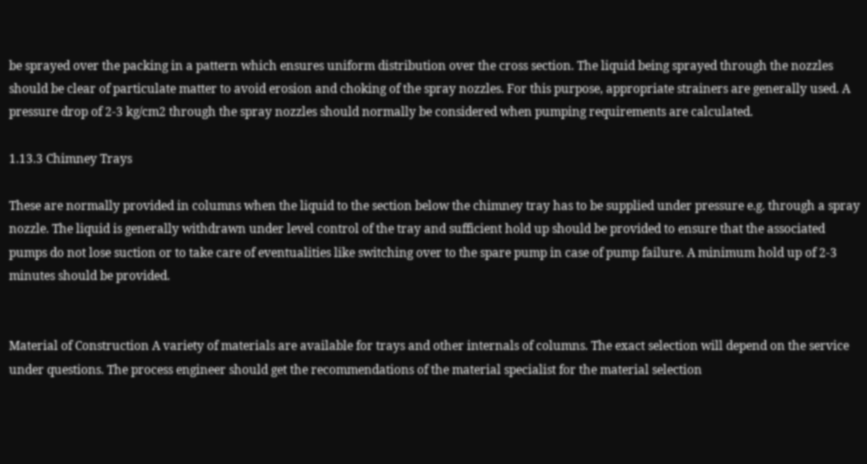be sprayed over the packing in a pattern which ensures uniform distribution over the cross section. The liquid being sprayed through the nozzles should be clear of particulate matter to avoid erosion and choking of the spray nozzles. For this purpose, appropriate strainers are generally used. A pressure drop of 2-3 kg/cm2 through the spray nozzles should normally be considered when pumping requirements are calculated.

1.13.3 Chimney Trays

These are normally provided in columns when the liquid to the section below the chimney tray has to be supplied under pressure e.g. through a spray nozzle. The liquid is generally withdrawn under level control of the tray and sufficient hold up should be provided to ensure that the associated pumps do not lose suction or to take care of eventualities like switching over to the spare pump in case of pump failure. A minimum hold up of 2-3 minutes should be provided.


Material of Construction A variety of materials are available for trays and other internals of columns. The exact selection will depend on the service under questions. The process engineer should get the recommendations of the material specialist for the material selection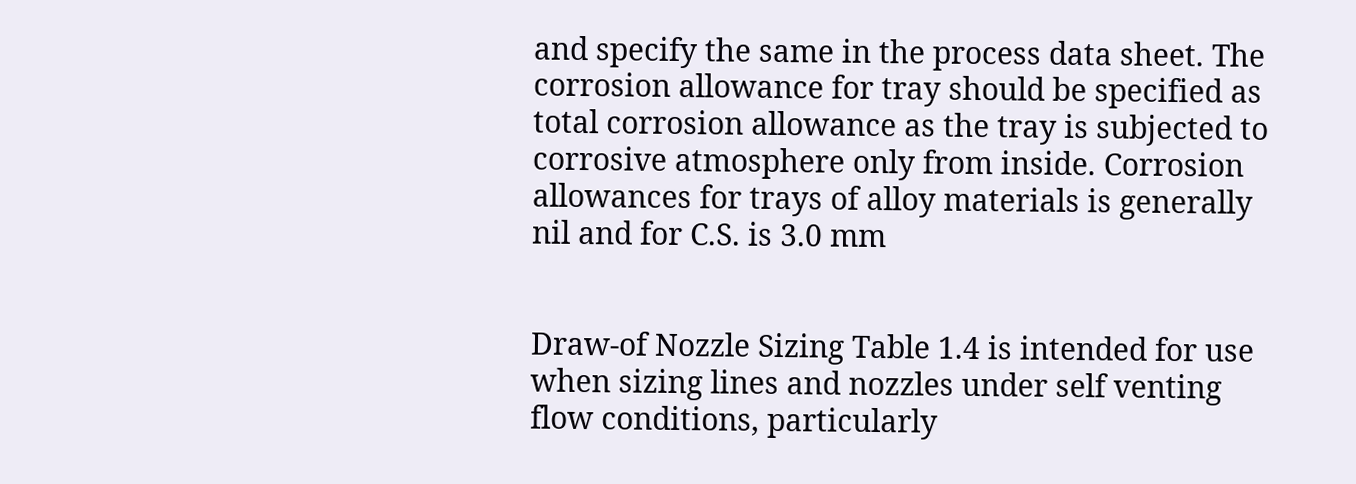and specify the same in the process data sheet. The corrosion allowance for tray should be specified as total corrosion allowance as the tray is subjected to corrosive atmosphere only from inside. Corrosion allowances for trays of alloy materials is generally nil and for C.S. is 3.0 mm


Draw-of Nozzle Sizing Table 1.4 is intended for use when sizing lines and nozzles under self venting flow conditions, particularly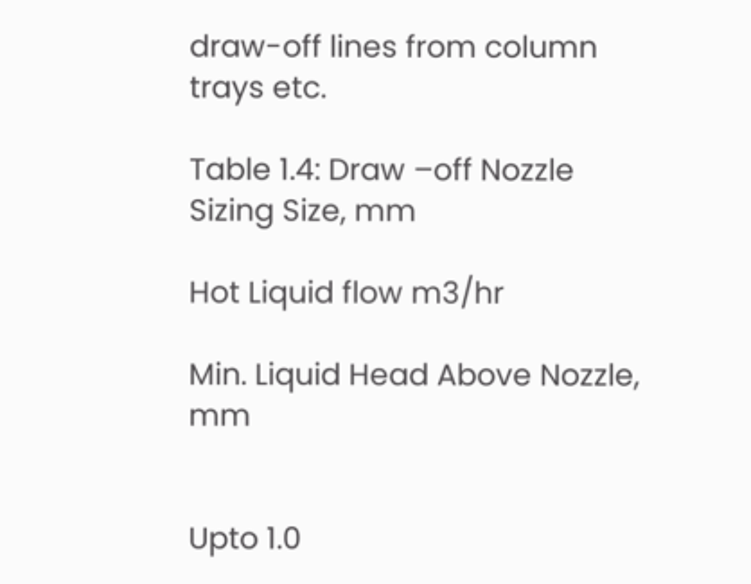draw-off lines from column trays etc.

Table 1.4: Draw –off Nozzle Sizing Size, mm

Hot Liquid flow m3/hr

Min. Liquid Head Above Nozzle, mm


Upto 1.0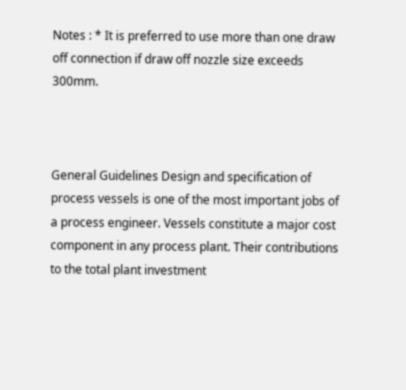Notes : * It is preferred to use more than one draw off connection if draw off nozzle size exceeds 300mm.



General Guidelines Design and specification of process vessels is one of the most important jobs of a process engineer. Vessels constitute a major cost component in any process plant. Their contributions to the total plant investment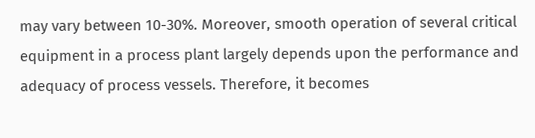may vary between 10-30%. Moreover, smooth operation of several critical equipment in a process plant largely depends upon the performance and adequacy of process vessels. Therefore, it becomes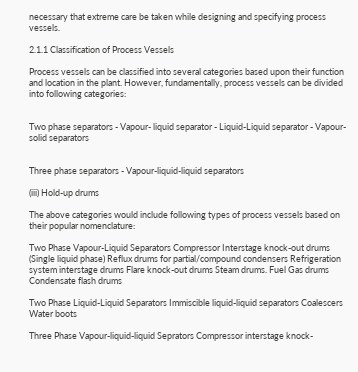necessary that extreme care be taken while designing and specifying process vessels.

2.1.1 Classification of Process Vessels

Process vessels can be classified into several categories based upon their function and location in the plant. However, fundamentally, process vessels can be divided into following categories:


Two phase separators - Vapour- liquid separator - Liquid-Liquid separator - Vapour- solid separators


Three phase separators - Vapour-liquid-liquid separators

(iii) Hold-up drums

The above categories would include following types of process vessels based on their popular nomenclature:

Two Phase Vapour-Liquid Separators Compressor Interstage knock-out drums (Single liquid phase) Reflux drums for partial/compound condensers Refrigeration system interstage drums Flare knock-out drums Steam drums. Fuel Gas drums Condensate flash drums

Two Phase Liquid-Liquid Separators Immiscible liquid-liquid separators Coalescers Water boots

Three Phase Vapour-liquid-liquid Seprators Compressor interstage knock-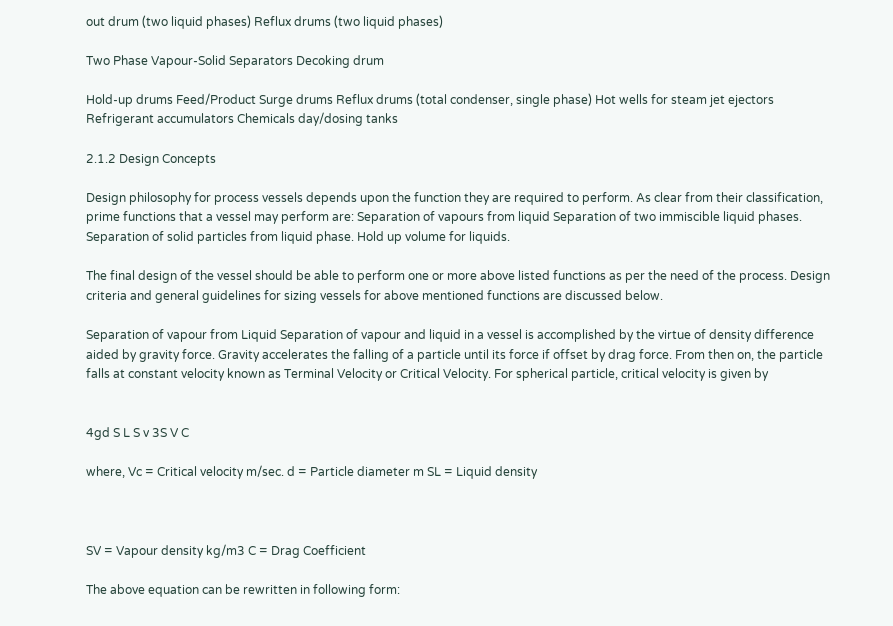out drum (two liquid phases) Reflux drums (two liquid phases)

Two Phase Vapour-Solid Separators Decoking drum

Hold-up drums Feed/Product Surge drums Reflux drums (total condenser, single phase) Hot wells for steam jet ejectors Refrigerant accumulators Chemicals day/dosing tanks

2.1.2 Design Concepts

Design philosophy for process vessels depends upon the function they are required to perform. As clear from their classification, prime functions that a vessel may perform are: Separation of vapours from liquid Separation of two immiscible liquid phases. Separation of solid particles from liquid phase. Hold up volume for liquids.

The final design of the vessel should be able to perform one or more above listed functions as per the need of the process. Design criteria and general guidelines for sizing vessels for above mentioned functions are discussed below.

Separation of vapour from Liquid Separation of vapour and liquid in a vessel is accomplished by the virtue of density difference aided by gravity force. Gravity accelerates the falling of a particle until its force if offset by drag force. From then on, the particle falls at constant velocity known as Terminal Velocity or Critical Velocity. For spherical particle, critical velocity is given by


4gd S L S v 3S V C

where, Vc = Critical velocity m/sec. d = Particle diameter m SL = Liquid density



SV = Vapour density kg/m3 C = Drag Coefficient

The above equation can be rewritten in following form: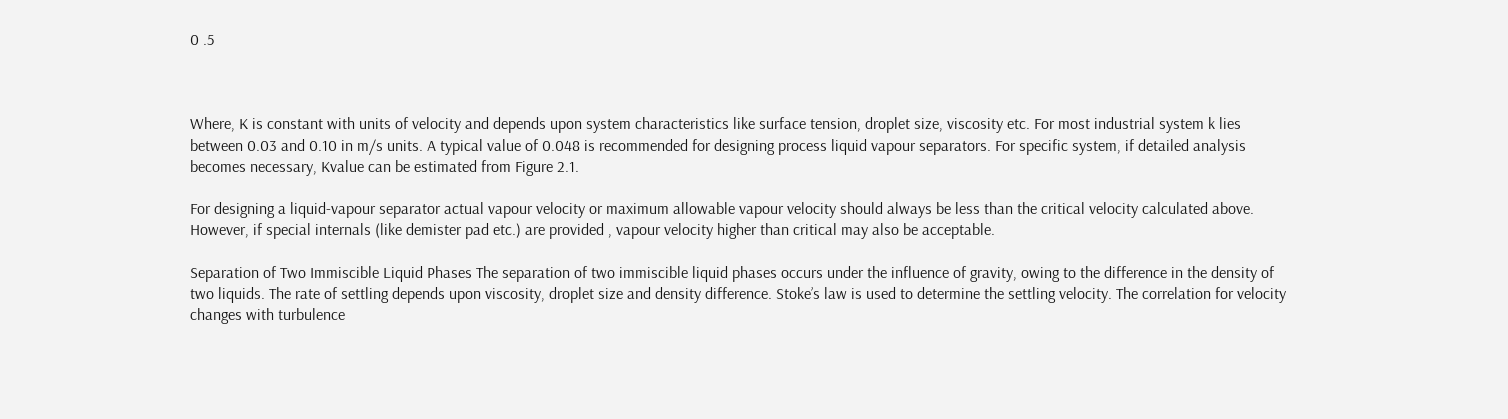0 .5



Where, K is constant with units of velocity and depends upon system characteristics like surface tension, droplet size, viscosity etc. For most industrial system k lies between 0.03 and 0.10 in m/s units. A typical value of 0.048 is recommended for designing process liquid vapour separators. For specific system, if detailed analysis becomes necessary, Kvalue can be estimated from Figure 2.1.

For designing a liquid-vapour separator actual vapour velocity or maximum allowable vapour velocity should always be less than the critical velocity calculated above. However, if special internals (like demister pad etc.) are provided , vapour velocity higher than critical may also be acceptable.

Separation of Two Immiscible Liquid Phases The separation of two immiscible liquid phases occurs under the influence of gravity, owing to the difference in the density of two liquids. The rate of settling depends upon viscosity, droplet size and density difference. Stoke’s law is used to determine the settling velocity. The correlation for velocity changes with turbulence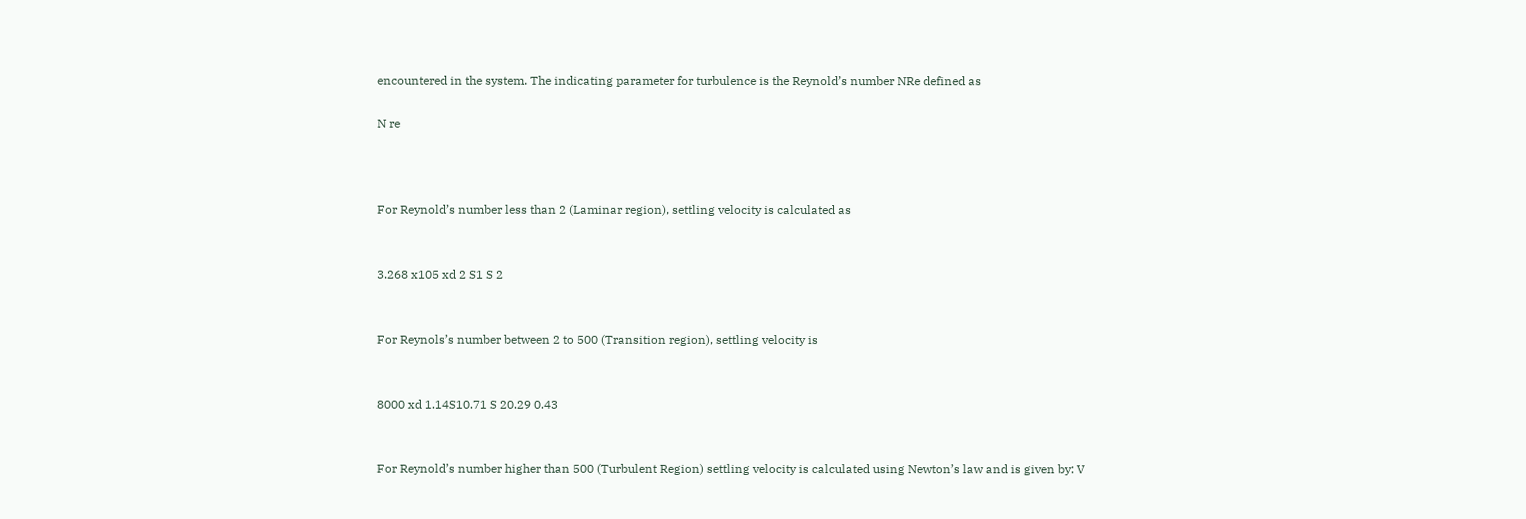encountered in the system. The indicating parameter for turbulence is the Reynold’s number NRe defined as

N re



For Reynold’s number less than 2 (Laminar region), settling velocity is calculated as


3.268 x105 xd 2 S1 S 2


For Reynols’s number between 2 to 500 (Transition region), settling velocity is


8000 xd 1.14S10.71 S 20.29 0.43


For Reynold’s number higher than 500 (Turbulent Region) settling velocity is calculated using Newton’s law and is given by: V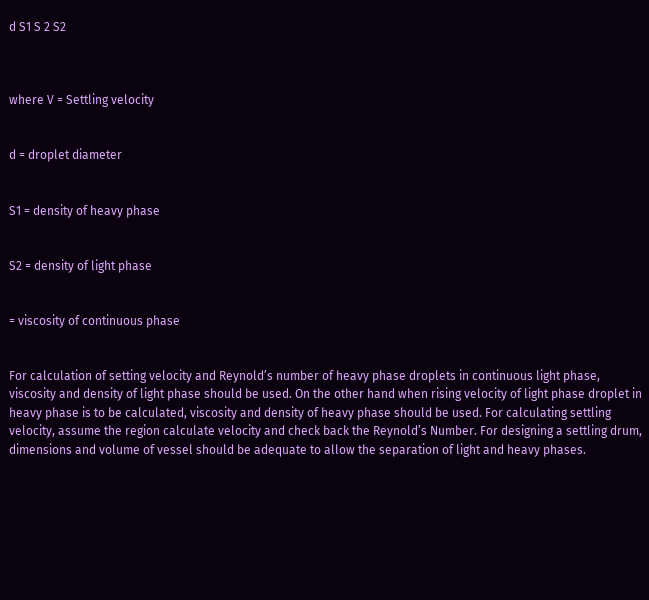d S1 S 2 S2



where V = Settling velocity


d = droplet diameter


S1 = density of heavy phase


S2 = density of light phase


= viscosity of continuous phase


For calculation of setting velocity and Reynold’s number of heavy phase droplets in continuous light phase, viscosity and density of light phase should be used. On the other hand when rising velocity of light phase droplet in heavy phase is to be calculated, viscosity and density of heavy phase should be used. For calculating settling velocity, assume the region calculate velocity and check back the Reynold’s Number. For designing a settling drum, dimensions and volume of vessel should be adequate to allow the separation of light and heavy phases.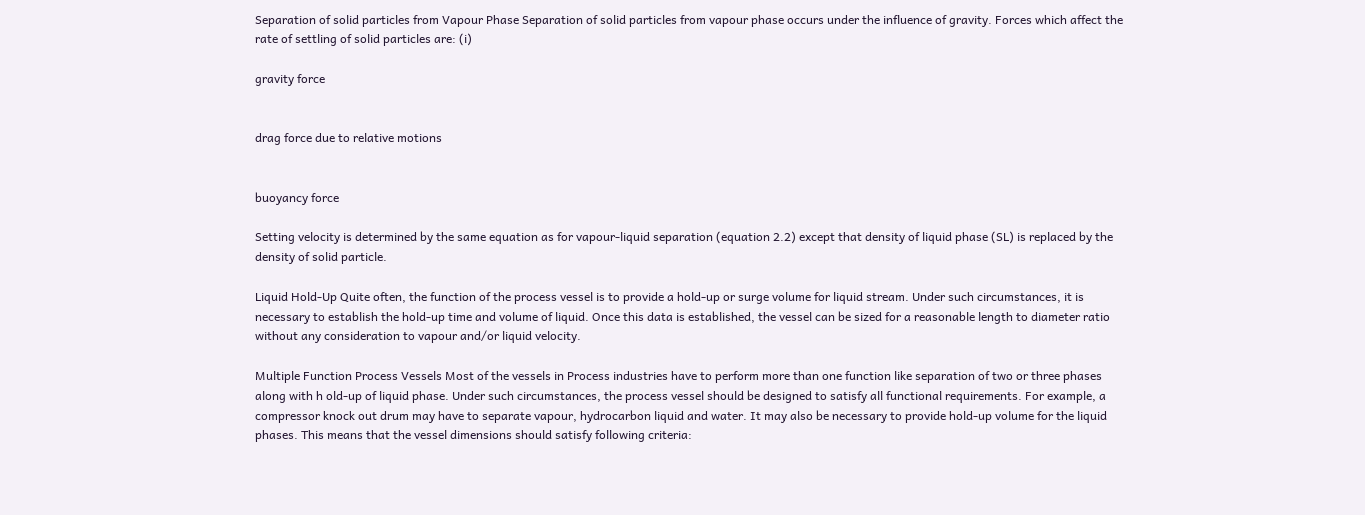Separation of solid particles from Vapour Phase Separation of solid particles from vapour phase occurs under the influence of gravity. Forces which affect the rate of settling of solid particles are: (i)

gravity force


drag force due to relative motions


buoyancy force

Setting velocity is determined by the same equation as for vapour-liquid separation (equation 2.2) except that density of liquid phase (SL) is replaced by the density of solid particle.

Liquid Hold-Up Quite often, the function of the process vessel is to provide a hold-up or surge volume for liquid stream. Under such circumstances, it is necessary to establish the hold-up time and volume of liquid. Once this data is established, the vessel can be sized for a reasonable length to diameter ratio without any consideration to vapour and/or liquid velocity.

Multiple Function Process Vessels Most of the vessels in Process industries have to perform more than one function like separation of two or three phases along with h old-up of liquid phase. Under such circumstances, the process vessel should be designed to satisfy all functional requirements. For example, a compressor knock out drum may have to separate vapour, hydrocarbon liquid and water. It may also be necessary to provide hold-up volume for the liquid phases. This means that the vessel dimensions should satisfy following criteria: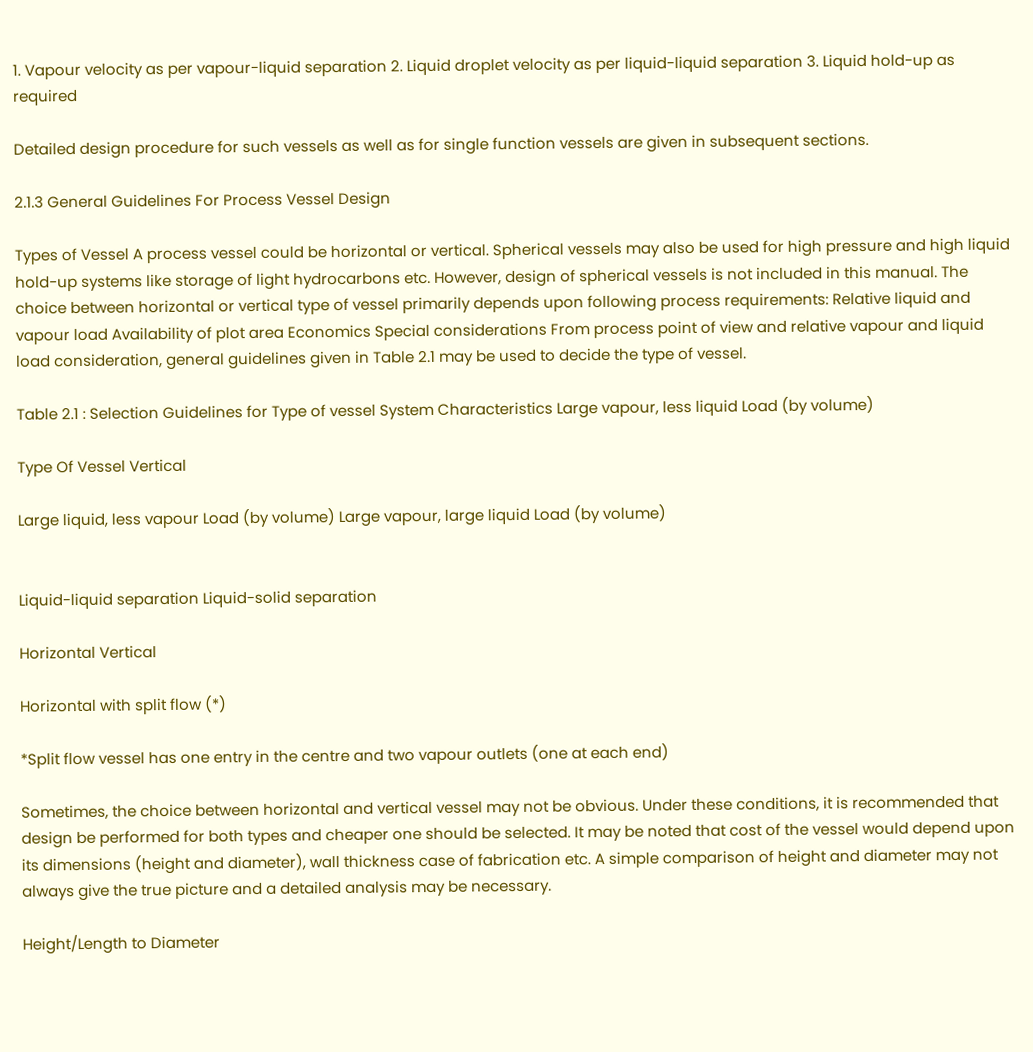1. Vapour velocity as per vapour-liquid separation 2. Liquid droplet velocity as per liquid-liquid separation 3. Liquid hold-up as required

Detailed design procedure for such vessels as well as for single function vessels are given in subsequent sections.

2.1.3 General Guidelines For Process Vessel Design

Types of Vessel A process vessel could be horizontal or vertical. Spherical vessels may also be used for high pressure and high liquid hold-up systems like storage of light hydrocarbons etc. However, design of spherical vessels is not included in this manual. The choice between horizontal or vertical type of vessel primarily depends upon following process requirements: Relative liquid and vapour load Availability of plot area Economics Special considerations From process point of view and relative vapour and liquid load consideration, general guidelines given in Table 2.1 may be used to decide the type of vessel.

Table 2.1 : Selection Guidelines for Type of vessel System Characteristics Large vapour, less liquid Load (by volume)

Type Of Vessel Vertical

Large liquid, less vapour Load (by volume) Large vapour, large liquid Load (by volume)


Liquid-liquid separation Liquid-solid separation

Horizontal Vertical

Horizontal with split flow (*)

*Split flow vessel has one entry in the centre and two vapour outlets (one at each end)

Sometimes, the choice between horizontal and vertical vessel may not be obvious. Under these conditions, it is recommended that design be performed for both types and cheaper one should be selected. It may be noted that cost of the vessel would depend upon its dimensions (height and diameter), wall thickness case of fabrication etc. A simple comparison of height and diameter may not always give the true picture and a detailed analysis may be necessary.

Height/Length to Diameter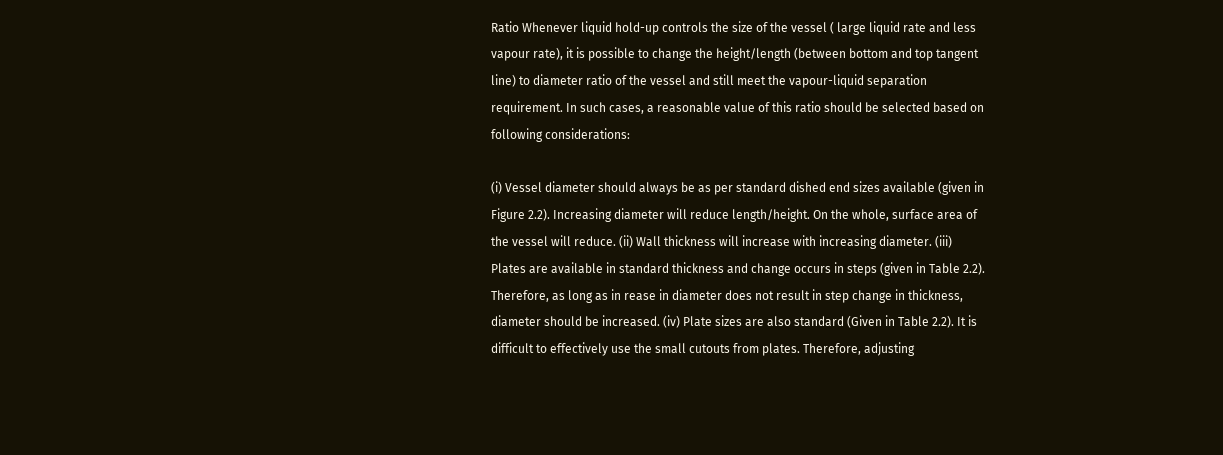Ratio Whenever liquid hold-up controls the size of the vessel ( large liquid rate and less vapour rate), it is possible to change the height/length (between bottom and top tangent line) to diameter ratio of the vessel and still meet the vapour-liquid separation requirement. In such cases, a reasonable value of this ratio should be selected based on following considerations:

(i) Vessel diameter should always be as per standard dished end sizes available (given in Figure 2.2). Increasing diameter will reduce length/height. On the whole, surface area of the vessel will reduce. (ii) Wall thickness will increase with increasing diameter. (iii) Plates are available in standard thickness and change occurs in steps (given in Table 2.2). Therefore, as long as in rease in diameter does not result in step change in thickness, diameter should be increased. (iv) Plate sizes are also standard (Given in Table 2.2). It is difficult to effectively use the small cutouts from plates. Therefore, adjusting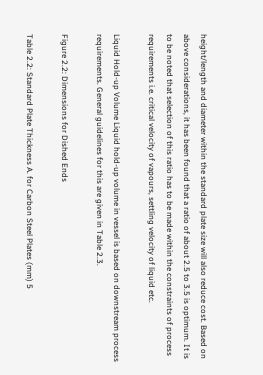height/length and diameter within the standard plate size will also reduce cost. Based on above considerations, it has been found that a ratio of about 2.5 to 3.5 is optimum. It is to be noted that selection of this ratio has to be made within the constraints of process requirements i.e. critical velocity of vapours, settling velocity of liquid etc.

Liquid Hold-up Volume Liquid hold-up volume in vessel is based on downstream process requirements. General guidelines for this are given in Table 2.3.

Figure 2.2: Dimensions for Dished Ends

Table 2.2: Standard Plate Thickness A. for Carbon Steel Plates (mm) 5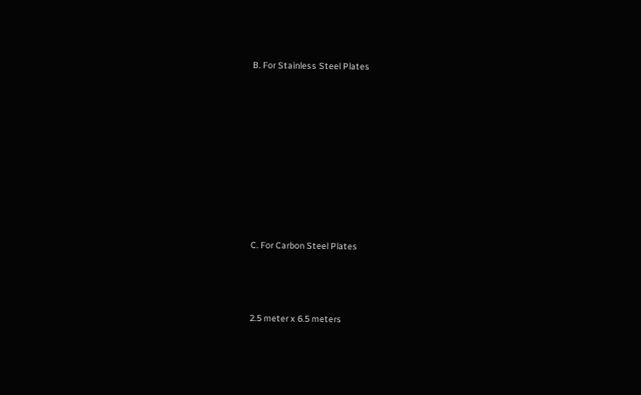B. For Stainless Steel Plates









C. For Carbon Steel Plates



2.5 meter x 6.5 meters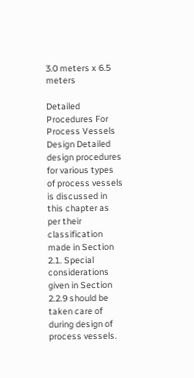3.0 meters x 6.5 meters

Detailed Procedures For Process Vessels Design Detailed design procedures for various types of process vessels is discussed in this chapter as per their classification made in Section 2.1. Special considerations given in Section 2.2.9 should be taken care of during design of process vessels.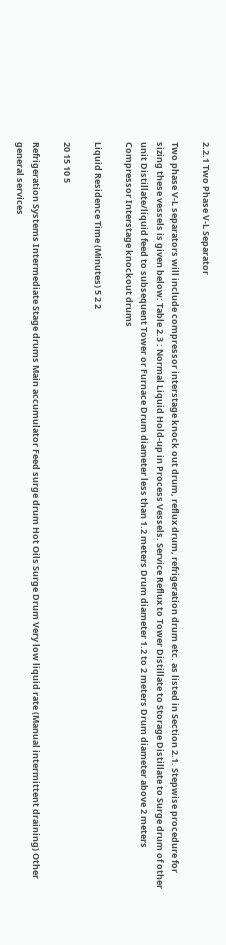2.2.1 Two Phase V-L Separator

Two phase V-L separators will include compressor interstage knock out drum, reflux drum, refrigeration drum etc. as listed in Section 2.1. Stepwise procedure for sizing these vessels is given below: Table 2.3 : Normal Liquid Hold-up in Process Vessels. Service Reflux to Tower Distillate to Storage Distillate to Surge drum of other unit Distillate/liquid feed to subsequent Tower or Furnace Drum diameter less than 1.2 meters Drum diameter 1.2 to 2 meters Drum diameter above 2 meters Compressor Interstage knockout drums

Liquid Residence Time (Minutes) 5 2 2

20 15 10 5

Refrigeration Systems Intermediate Stage drums Main accumulator Feed surge drum Hot Oils Surge Drum Very low liquid rate (Manual intermittent draining) Other general services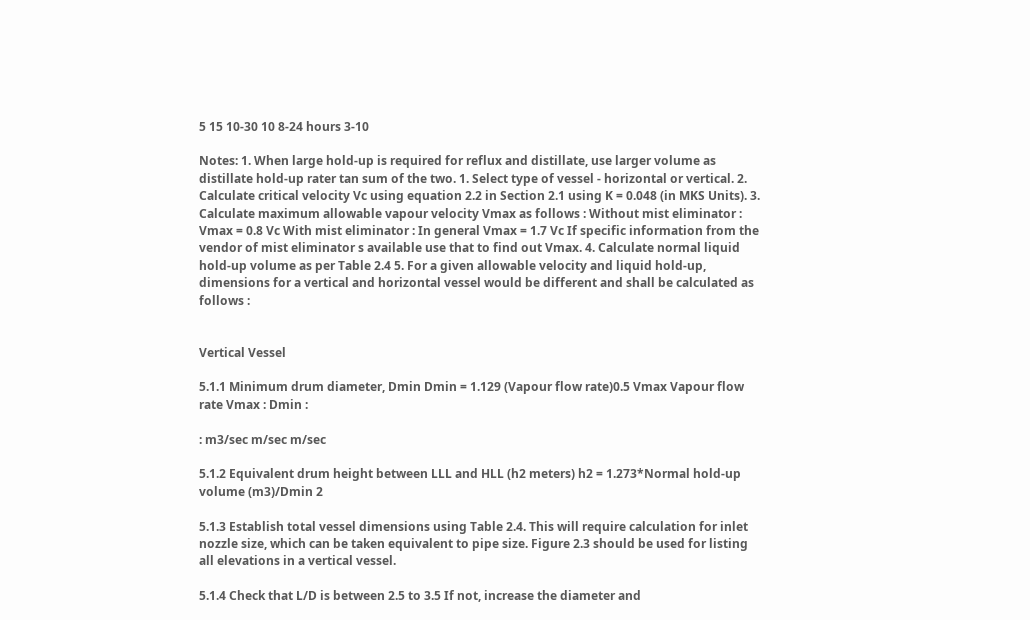5 15 10-30 10 8-24 hours 3-10

Notes: 1. When large hold-up is required for reflux and distillate, use larger volume as distillate hold-up rater tan sum of the two. 1. Select type of vessel - horizontal or vertical. 2. Calculate critical velocity Vc using equation 2.2 in Section 2.1 using K = 0.048 (in MKS Units). 3. Calculate maximum allowable vapour velocity Vmax as follows : Without mist eliminator : Vmax = 0.8 Vc With mist eliminator : In general Vmax = 1.7 Vc If specific information from the vendor of mist eliminator s available use that to find out Vmax. 4. Calculate normal liquid hold-up volume as per Table 2.4 5. For a given allowable velocity and liquid hold-up, dimensions for a vertical and horizontal vessel would be different and shall be calculated as follows :


Vertical Vessel

5.1.1 Minimum drum diameter, Dmin Dmin = 1.129 (Vapour flow rate)0.5 Vmax Vapour flow rate Vmax : Dmin :

: m3/sec m/sec m/sec

5.1.2 Equivalent drum height between LLL and HLL (h2 meters) h2 = 1.273*Normal hold-up volume (m3)/Dmin 2

5.1.3 Establish total vessel dimensions using Table 2.4. This will require calculation for inlet nozzle size, which can be taken equivalent to pipe size. Figure 2.3 should be used for listing all elevations in a vertical vessel.

5.1.4 Check that L/D is between 2.5 to 3.5 If not, increase the diameter and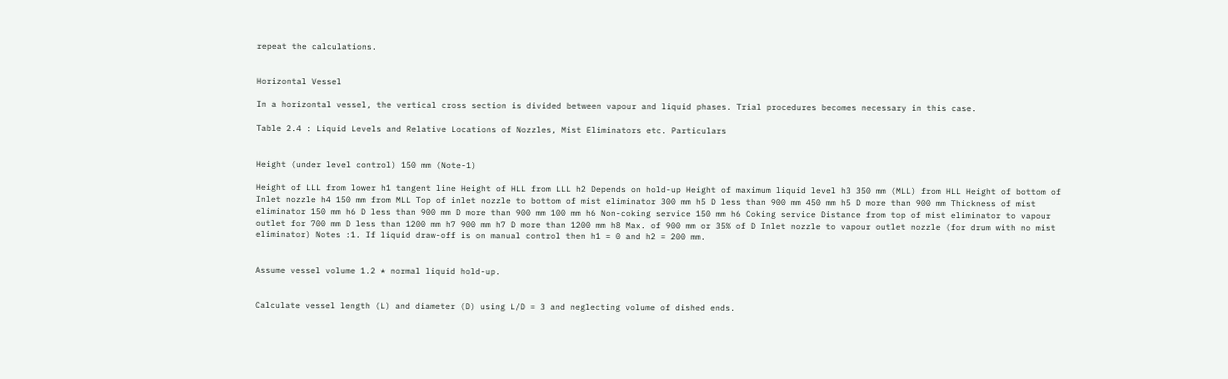repeat the calculations.


Horizontal Vessel

In a horizontal vessel, the vertical cross section is divided between vapour and liquid phases. Trial procedures becomes necessary in this case.

Table 2.4 : Liquid Levels and Relative Locations of Nozzles, Mist Eliminators etc. Particulars


Height (under level control) 150 mm (Note-1)

Height of LLL from lower h1 tangent line Height of HLL from LLL h2 Depends on hold-up Height of maximum liquid level h3 350 mm (MLL) from HLL Height of bottom of Inlet nozzle h4 150 mm from MLL Top of inlet nozzle to bottom of mist eliminator 300 mm h5 D less than 900 mm 450 mm h5 D more than 900 mm Thickness of mist eliminator 150 mm h6 D less than 900 mm D more than 900 mm 100 mm h6 Non-coking service 150 mm h6 Coking service Distance from top of mist eliminator to vapour outlet for 700 mm D less than 1200 mm h7 900 mm h7 D more than 1200 mm h8 Max. of 900 mm or 35% of D Inlet nozzle to vapour outlet nozzle (for drum with no mist eliminator) Notes :1. If liquid draw-off is on manual control then h1 = 0 and h2 = 200 mm.


Assume vessel volume 1.2 * normal liquid hold-up.


Calculate vessel length (L) and diameter (D) using L/D = 3 and neglecting volume of dished ends.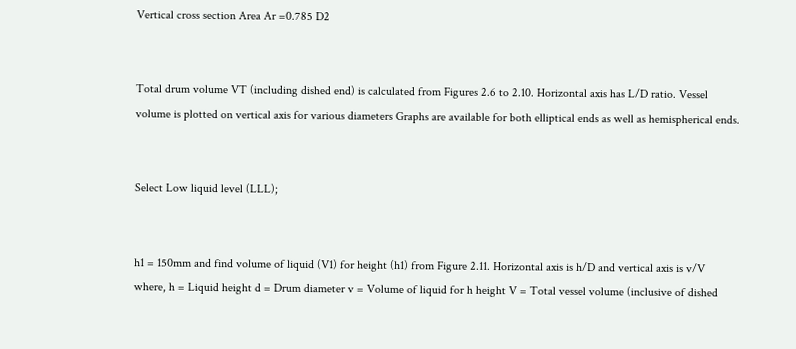Vertical cross section Area Ar =0.785 D2


Total drum volume VT (including dished end) is calculated from Figures 2.6 to 2.10. Horizontal axis has L/D ratio. Vessel volume is plotted on vertical axis for various diameters Graphs are available for both elliptical ends as well as hemispherical ends.


Select Low liquid level (LLL);


h1 = 150mm and find volume of liquid (V1) for height (h1) from Figure 2.11. Horizontal axis is h/D and vertical axis is v/V where, h = Liquid height d = Drum diameter v = Volume of liquid for h height V = Total vessel volume (inclusive of dished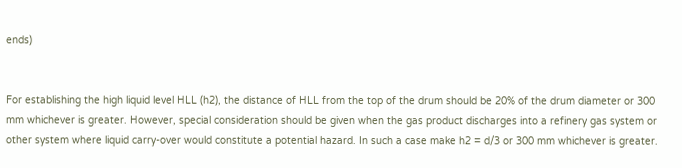ends)


For establishing the high liquid level HLL (h2), the distance of HLL from the top of the drum should be 20% of the drum diameter or 300 mm whichever is greater. However, special consideration should be given when the gas product discharges into a refinery gas system or other system where liquid carry-over would constitute a potential hazard. In such a case make h2 = d/3 or 300 mm whichever is greater.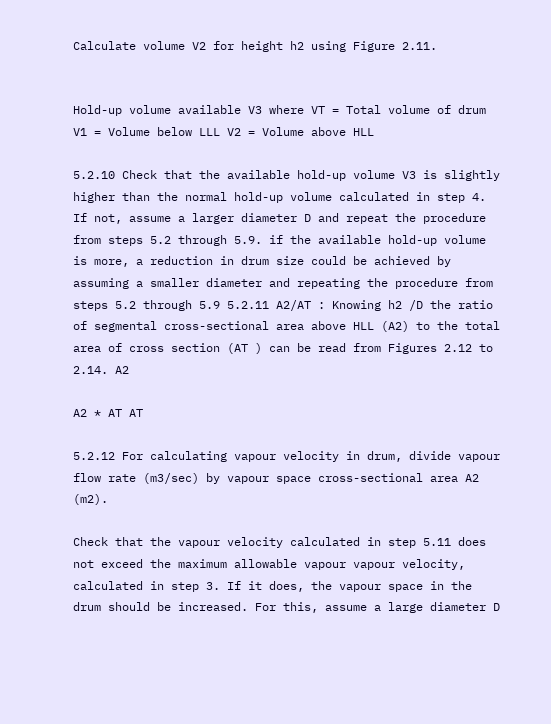Calculate volume V2 for height h2 using Figure 2.11.


Hold-up volume available V3 where VT = Total volume of drum V1 = Volume below LLL V2 = Volume above HLL

5.2.10 Check that the available hold-up volume V3 is slightly higher than the normal hold-up volume calculated in step 4. If not, assume a larger diameter D and repeat the procedure from steps 5.2 through 5.9. if the available hold-up volume is more, a reduction in drum size could be achieved by assuming a smaller diameter and repeating the procedure from steps 5.2 through 5.9 5.2.11 A2/AT : Knowing h2 /D the ratio of segmental cross-sectional area above HLL (A2) to the total area of cross section (AT ) can be read from Figures 2.12 to 2.14. A2

A2 * AT AT

5.2.12 For calculating vapour velocity in drum, divide vapour flow rate (m3/sec) by vapour space cross-sectional area A2 (m2).

Check that the vapour velocity calculated in step 5.11 does not exceed the maximum allowable vapour vapour velocity, calculated in step 3. If it does, the vapour space in the drum should be increased. For this, assume a large diameter D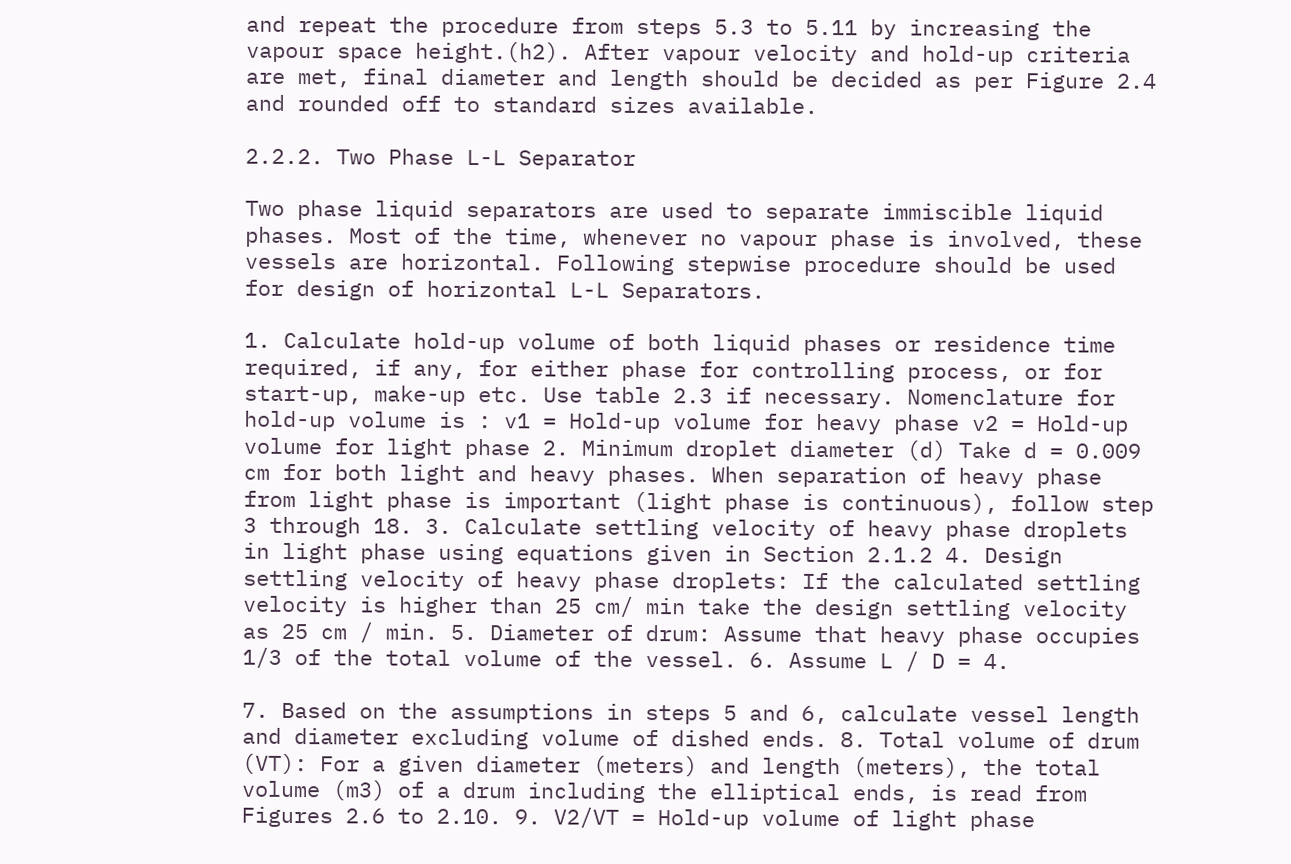and repeat the procedure from steps 5.3 to 5.11 by increasing the vapour space height.(h2). After vapour velocity and hold-up criteria are met, final diameter and length should be decided as per Figure 2.4 and rounded off to standard sizes available.

2.2.2. Two Phase L-L Separator

Two phase liquid separators are used to separate immiscible liquid phases. Most of the time, whenever no vapour phase is involved, these vessels are horizontal. Following stepwise procedure should be used for design of horizontal L-L Separators.

1. Calculate hold-up volume of both liquid phases or residence time required, if any, for either phase for controlling process, or for start-up, make-up etc. Use table 2.3 if necessary. Nomenclature for hold-up volume is : v1 = Hold-up volume for heavy phase v2 = Hold-up volume for light phase 2. Minimum droplet diameter (d) Take d = 0.009 cm for both light and heavy phases. When separation of heavy phase from light phase is important (light phase is continuous), follow step 3 through 18. 3. Calculate settling velocity of heavy phase droplets in light phase using equations given in Section 2.1.2 4. Design settling velocity of heavy phase droplets: If the calculated settling velocity is higher than 25 cm/ min take the design settling velocity as 25 cm / min. 5. Diameter of drum: Assume that heavy phase occupies 1/3 of the total volume of the vessel. 6. Assume L / D = 4.

7. Based on the assumptions in steps 5 and 6, calculate vessel length and diameter excluding volume of dished ends. 8. Total volume of drum (VT): For a given diameter (meters) and length (meters), the total volume (m3) of a drum including the elliptical ends, is read from Figures 2.6 to 2.10. 9. V2/VT = Hold-up volume of light phase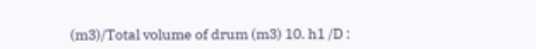(m3)/Total volume of drum (m3) 10. h1 /D :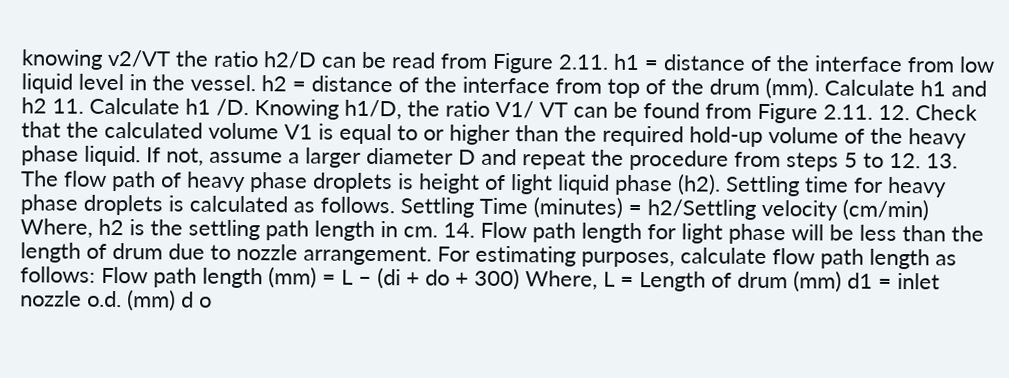knowing v2/VT the ratio h2/D can be read from Figure 2.11. h1 = distance of the interface from low liquid level in the vessel. h2 = distance of the interface from top of the drum (mm). Calculate h1 and h2 11. Calculate h1 /D. Knowing h1/D, the ratio V1/ VT can be found from Figure 2.11. 12. Check that the calculated volume V1 is equal to or higher than the required hold-up volume of the heavy phase liquid. If not, assume a larger diameter D and repeat the procedure from steps 5 to 12. 13. The flow path of heavy phase droplets is height of light liquid phase (h2). Settling time for heavy phase droplets is calculated as follows. Settling Time (minutes) = h2/Settling velocity (cm/min) Where, h2 is the settling path length in cm. 14. Flow path length for light phase will be less than the length of drum due to nozzle arrangement. For estimating purposes, calculate flow path length as follows: Flow path length (mm) = L – (di + do + 300) Where, L = Length of drum (mm) d1 = inlet nozzle o.d. (mm) d o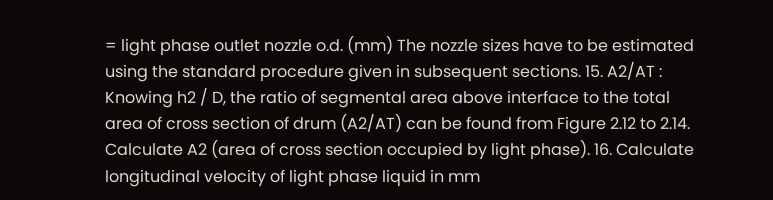= light phase outlet nozzle o.d. (mm) The nozzle sizes have to be estimated using the standard procedure given in subsequent sections. 15. A2/AT : Knowing h2 / D, the ratio of segmental area above interface to the total area of cross section of drum (A2/AT) can be found from Figure 2.12 to 2.14. Calculate A2 (area of cross section occupied by light phase). 16. Calculate longitudinal velocity of light phase liquid in mm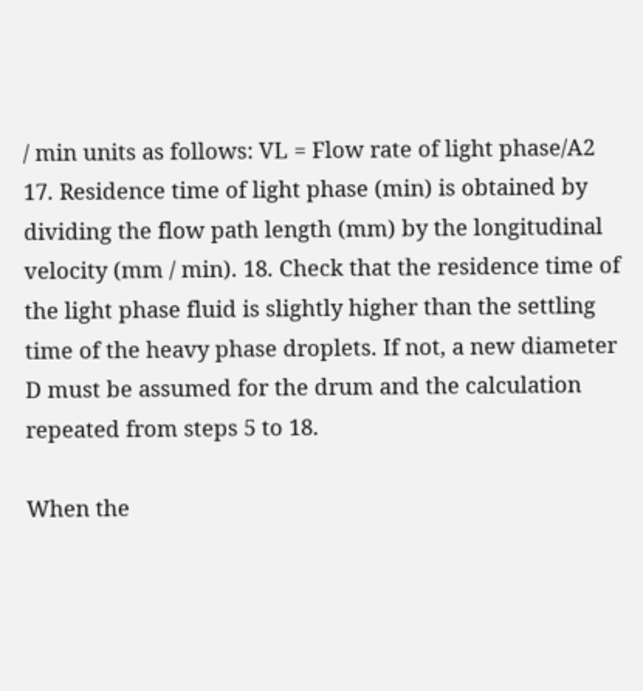/ min units as follows: VL = Flow rate of light phase/A2 17. Residence time of light phase (min) is obtained by dividing the flow path length (mm) by the longitudinal velocity (mm / min). 18. Check that the residence time of the light phase fluid is slightly higher than the settling time of the heavy phase droplets. If not, a new diameter D must be assumed for the drum and the calculation repeated from steps 5 to 18.

When the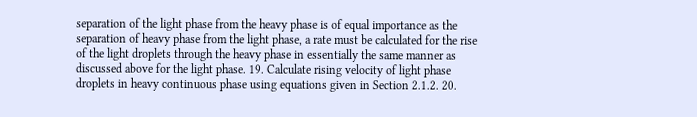separation of the light phase from the heavy phase is of equal importance as the separation of heavy phase from the light phase, a rate must be calculated for the rise of the light droplets through the heavy phase in essentially the same manner as discussed above for the light phase. 19. Calculate rising velocity of light phase droplets in heavy continuous phase using equations given in Section 2.1.2. 20.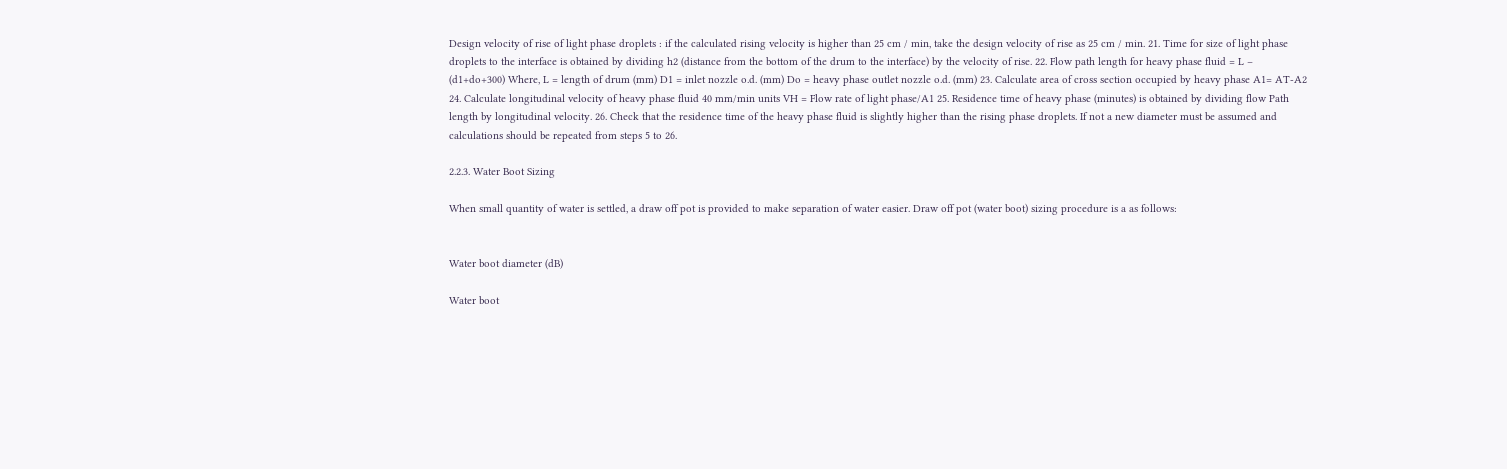Design velocity of rise of light phase droplets : if the calculated rising velocity is higher than 25 cm / min, take the design velocity of rise as 25 cm / min. 21. Time for size of light phase droplets to the interface is obtained by dividing h2 (distance from the bottom of the drum to the interface) by the velocity of rise. 22. Flow path length for heavy phase fluid = L – (d1+do+300) Where, L = length of drum (mm) D1 = inlet nozzle o.d. (mm) Do = heavy phase outlet nozzle o.d. (mm) 23. Calculate area of cross section occupied by heavy phase A1= AT-A2 24. Calculate longitudinal velocity of heavy phase fluid 40 mm/min units VH = Flow rate of light phase/A1 25. Residence time of heavy phase (minutes) is obtained by dividing flow Path length by longitudinal velocity. 26. Check that the residence time of the heavy phase fluid is slightly higher than the rising phase droplets. If not a new diameter must be assumed and calculations should be repeated from steps 5 to 26.

2.2.3. Water Boot Sizing

When small quantity of water is settled, a draw off pot is provided to make separation of water easier. Draw off pot (water boot) sizing procedure is a as follows:


Water boot diameter (dB)

Water boot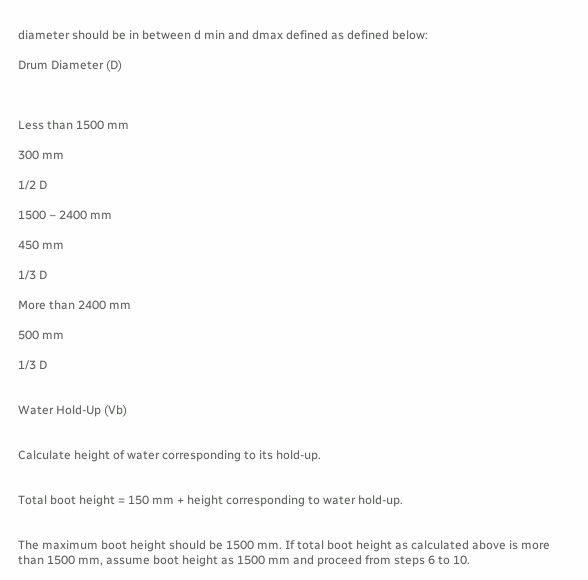diameter should be in between d min and dmax defined as defined below:

Drum Diameter (D)



Less than 1500 mm

300 mm

1/2 D

1500 – 2400 mm

450 mm

1/3 D

More than 2400 mm

500 mm

1/3 D


Water Hold-Up (Vb)


Calculate height of water corresponding to its hold-up.


Total boot height = 150 mm + height corresponding to water hold-up.


The maximum boot height should be 1500 mm. If total boot height as calculated above is more than 1500 mm, assume boot height as 1500 mm and proceed from steps 6 to 10.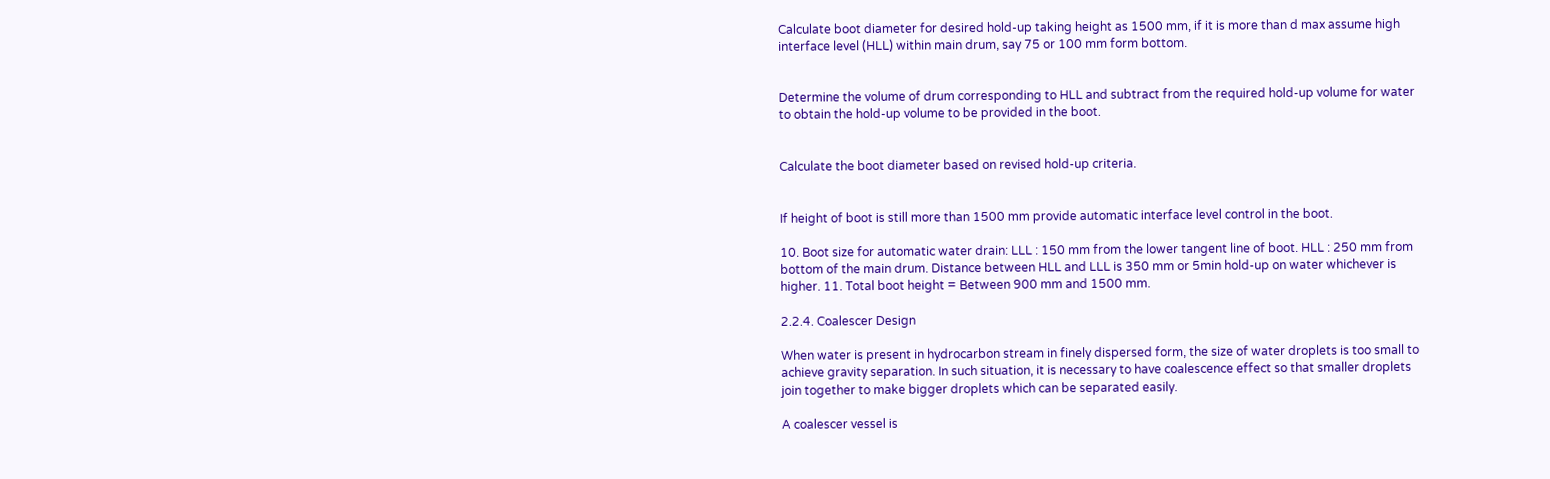Calculate boot diameter for desired hold-up taking height as 1500 mm, if it is more than d max assume high interface level (HLL) within main drum, say 75 or 100 mm form bottom.


Determine the volume of drum corresponding to HLL and subtract from the required hold-up volume for water to obtain the hold-up volume to be provided in the boot.


Calculate the boot diameter based on revised hold-up criteria.


If height of boot is still more than 1500 mm provide automatic interface level control in the boot.

10. Boot size for automatic water drain: LLL : 150 mm from the lower tangent line of boot. HLL : 250 mm from bottom of the main drum. Distance between HLL and LLL is 350 mm or 5min hold-up on water whichever is higher. 11. Total boot height = Between 900 mm and 1500 mm.

2.2.4. Coalescer Design

When water is present in hydrocarbon stream in finely dispersed form, the size of water droplets is too small to achieve gravity separation. In such situation, it is necessary to have coalescence effect so that smaller droplets join together to make bigger droplets which can be separated easily.

A coalescer vessel is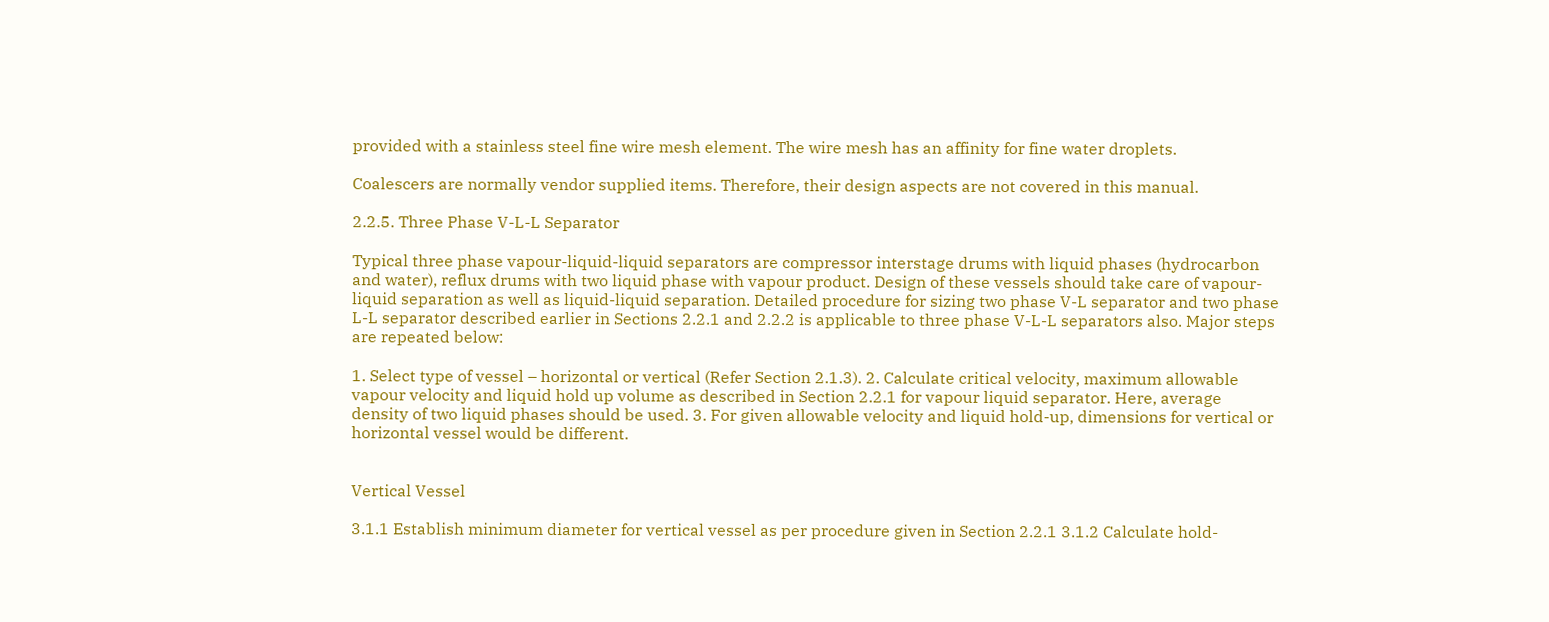provided with a stainless steel fine wire mesh element. The wire mesh has an affinity for fine water droplets.

Coalescers are normally vendor supplied items. Therefore, their design aspects are not covered in this manual.

2.2.5. Three Phase V-L-L Separator

Typical three phase vapour-liquid-liquid separators are compressor interstage drums with liquid phases (hydrocarbon and water), reflux drums with two liquid phase with vapour product. Design of these vessels should take care of vapour-liquid separation as well as liquid-liquid separation. Detailed procedure for sizing two phase V-L separator and two phase L-L separator described earlier in Sections 2.2.1 and 2.2.2 is applicable to three phase V-L-L separators also. Major steps are repeated below:

1. Select type of vessel – horizontal or vertical (Refer Section 2.1.3). 2. Calculate critical velocity, maximum allowable vapour velocity and liquid hold up volume as described in Section 2.2.1 for vapour liquid separator. Here, average density of two liquid phases should be used. 3. For given allowable velocity and liquid hold-up, dimensions for vertical or horizontal vessel would be different.


Vertical Vessel

3.1.1 Establish minimum diameter for vertical vessel as per procedure given in Section 2.2.1 3.1.2 Calculate hold-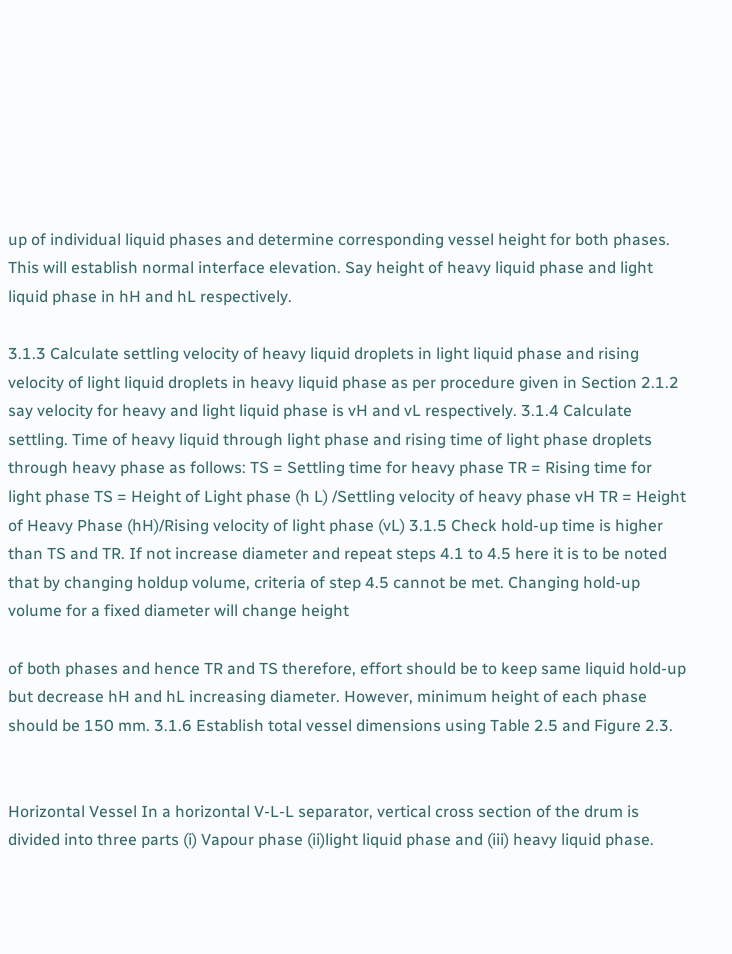up of individual liquid phases and determine corresponding vessel height for both phases. This will establish normal interface elevation. Say height of heavy liquid phase and light liquid phase in hH and hL respectively.

3.1.3 Calculate settling velocity of heavy liquid droplets in light liquid phase and rising velocity of light liquid droplets in heavy liquid phase as per procedure given in Section 2.1.2 say velocity for heavy and light liquid phase is vH and vL respectively. 3.1.4 Calculate settling. Time of heavy liquid through light phase and rising time of light phase droplets through heavy phase as follows: TS = Settling time for heavy phase TR = Rising time for light phase TS = Height of Light phase (h L) /Settling velocity of heavy phase vH TR = Height of Heavy Phase (hH)/Rising velocity of light phase (vL) 3.1.5 Check hold-up time is higher than TS and TR. If not increase diameter and repeat steps 4.1 to 4.5 here it is to be noted that by changing holdup volume, criteria of step 4.5 cannot be met. Changing hold-up volume for a fixed diameter will change height

of both phases and hence TR and TS therefore, effort should be to keep same liquid hold-up but decrease hH and hL increasing diameter. However, minimum height of each phase should be 150 mm. 3.1.6 Establish total vessel dimensions using Table 2.5 and Figure 2.3.


Horizontal Vessel In a horizontal V-L-L separator, vertical cross section of the drum is divided into three parts (i) Vapour phase (ii)light liquid phase and (iii) heavy liquid phase.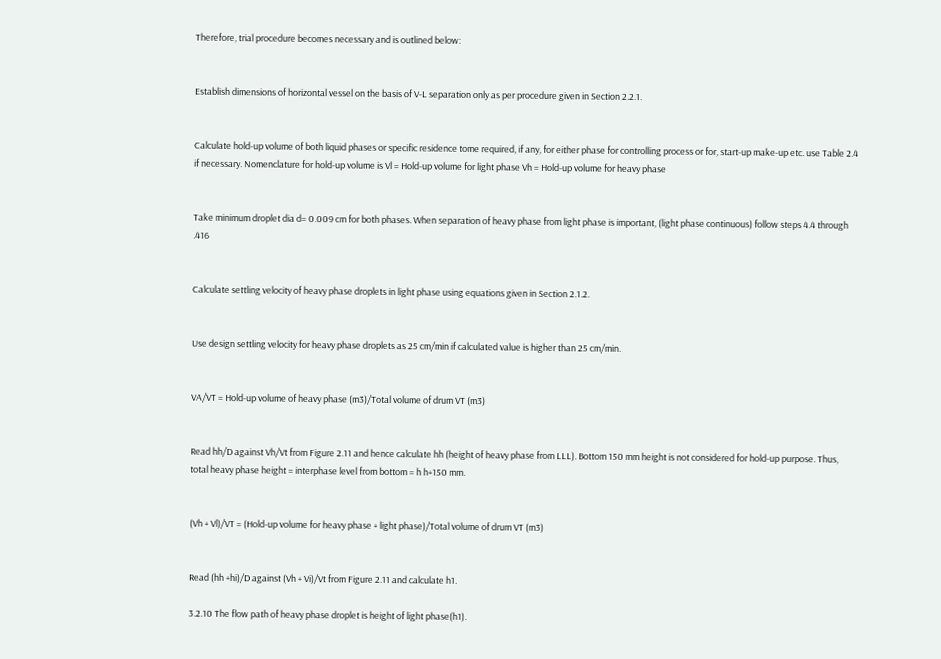Therefore, trial procedure becomes necessary and is outlined below:


Establish dimensions of horizontal vessel on the basis of V-L separation only as per procedure given in Section 2.2.1.


Calculate hold-up volume of both liquid phases or specific residence tome required, if any, for either phase for controlling process or for, start-up make-up etc. use Table 2.4 if necessary. Nomenclature for hold-up volume is Vl = Hold-up volume for light phase Vh = Hold-up volume for heavy phase


Take minimum droplet dia d= 0.009 cm for both phases. When separation of heavy phase from light phase is important, (light phase continuous) follow steps 4.4 through .416


Calculate settling velocity of heavy phase droplets in light phase using equations given in Section 2.1.2.


Use design settling velocity for heavy phase droplets as 25 cm/min if calculated value is higher than 25 cm/min.


VA/VT = Hold-up volume of heavy phase (m3)/Total volume of drum VT (m3)


Read hh/D against Vh/Vt from Figure 2.11 and hence calculate hh (height of heavy phase from LLL). Bottom 150 mm height is not considered for hold-up purpose. Thus, total heavy phase height = interphase level from bottom = h h+150 mm.


(Vh + Vl)/VT = (Hold-up volume for heavy phase + light phase)/Total volume of drum VT (m3)


Read (hh +hi)/D against (Vh + Vi)/Vt from Figure 2.11 and calculate h1.

3.2.10 The flow path of heavy phase droplet is height of light phase(h1).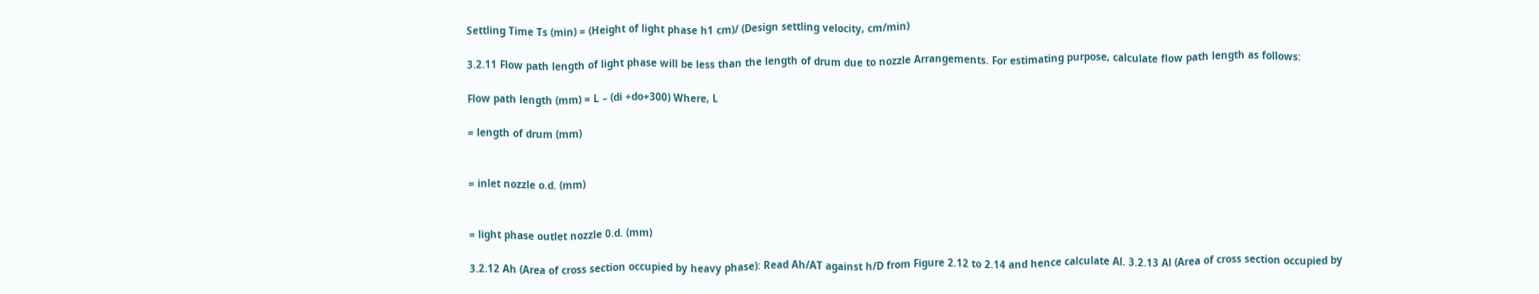Settling Time Ts (min) = (Height of light phase h1 cm)/ (Design settling velocity, cm/min)

3.2.11 Flow path length of light phase will be less than the length of drum due to nozzle Arrangements. For estimating purpose, calculate flow path length as follows:

Flow path length (mm) = L – (di +do+300) Where, L

= length of drum (mm)


= inlet nozzle o.d. (mm)


= light phase outlet nozzle 0.d. (mm)

3.2.12 Ah (Area of cross section occupied by heavy phase): Read Ah/AT against h/D from Figure 2.12 to 2.14 and hence calculate Al. 3.2.13 Al (Area of cross section occupied by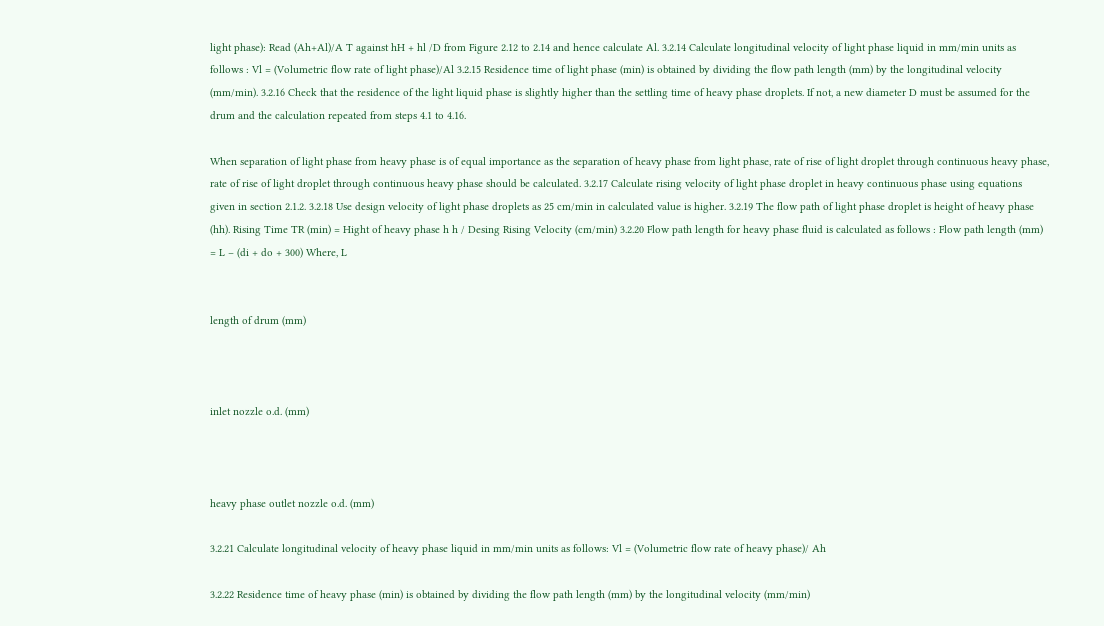light phase): Read (Ah+Al)/A T against hH + hl /D from Figure 2.12 to 2.14 and hence calculate Al. 3.2.14 Calculate longitudinal velocity of light phase liquid in mm/min units as follows : Vl = (Volumetric flow rate of light phase)/Al 3.2.15 Residence time of light phase (min) is obtained by dividing the flow path length (mm) by the longitudinal velocity (mm/min). 3.2.16 Check that the residence of the light liquid phase is slightly higher than the settling time of heavy phase droplets. If not, a new diameter D must be assumed for the drum and the calculation repeated from steps 4.1 to 4.16.

When separation of light phase from heavy phase is of equal importance as the separation of heavy phase from light phase, rate of rise of light droplet through continuous heavy phase, rate of rise of light droplet through continuous heavy phase should be calculated. 3.2.17 Calculate rising velocity of light phase droplet in heavy continuous phase using equations given in section 2.1.2. 3.2.18 Use design velocity of light phase droplets as 25 cm/min in calculated value is higher. 3.2.19 The flow path of light phase droplet is height of heavy phase (hh). Rising Time TR (min) = Hight of heavy phase h h / Desing Rising Velocity (cm/min) 3.2.20 Flow path length for heavy phase fluid is calculated as follows : Flow path length (mm) = L – (di + do + 300) Where, L


length of drum (mm)



inlet nozzle o.d. (mm)



heavy phase outlet nozzle o.d. (mm)

3.2.21 Calculate longitudinal velocity of heavy phase liquid in mm/min units as follows: Vl = (Volumetric flow rate of heavy phase)/ Ah

3.2.22 Residence time of heavy phase (min) is obtained by dividing the flow path length (mm) by the longitudinal velocity (mm/min)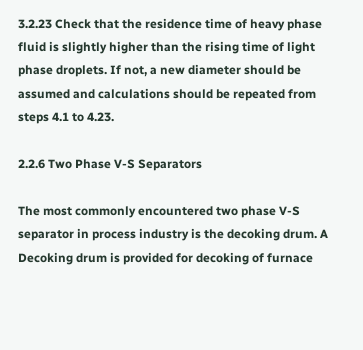3.2.23 Check that the residence time of heavy phase fluid is slightly higher than the rising time of light phase droplets. If not, a new diameter should be assumed and calculations should be repeated from steps 4.1 to 4.23.

2.2.6 Two Phase V-S Separators

The most commonly encountered two phase V-S separator in process industry is the decoking drum. A Decoking drum is provided for decoking of furnace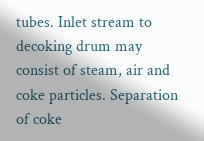tubes. Inlet stream to decoking drum may consist of steam, air and coke particles. Separation of coke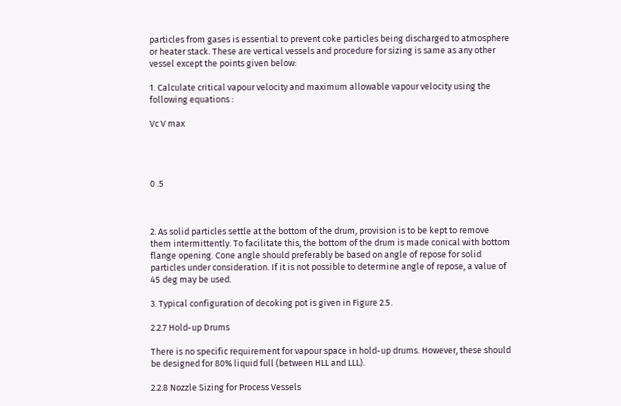particles from gases is essential to prevent coke particles being discharged to atmosphere or heater stack. These are vertical vessels and procedure for sizing is same as any other vessel except the points given below:

1. Calculate critical vapour velocity and maximum allowable vapour velocity using the following equations :

Vc V max




0 .5



2. As solid particles settle at the bottom of the drum, provision is to be kept to remove them intermittently. To facilitate this, the bottom of the drum is made conical with bottom flange opening. Cone angle should preferably be based on angle of repose for solid particles under consideration. If it is not possible to determine angle of repose, a value of 45 deg may be used.

3. Typical configuration of decoking pot is given in Figure 2.5.

2.2.7 Hold-up Drums

There is no specific requirement for vapour space in hold-up drums. However, these should be designed for 80% liquid full (between HLL and LLL).

2.2.8 Nozzle Sizing for Process Vessels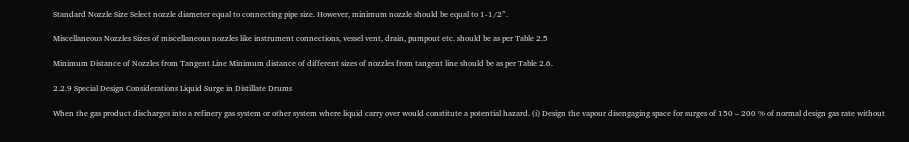Standard Nozzle Size Select nozzle diameter equal to connecting pipe size. However, minimum nozzle should be equal to 1-1/2”.

Miscellaneous Nozzles Sizes of miscellaneous nozzles like instrument connections, vessel vent, drain, pumpout etc. should be as per Table 2.5

Minimum Distance of Nozzles from Tangent Line Minimum distance of different sizes of nozzles from tangent line should be as per Table 2.6.

2.2.9 Special Design Considerations Liquid Surge in Distillate Drums

When the gas product discharges into a refinery gas system or other system where liquid carry over would constitute a potential hazard. (i) Design the vapour disengaging space for surges of 150 – 200 % of normal design gas rate without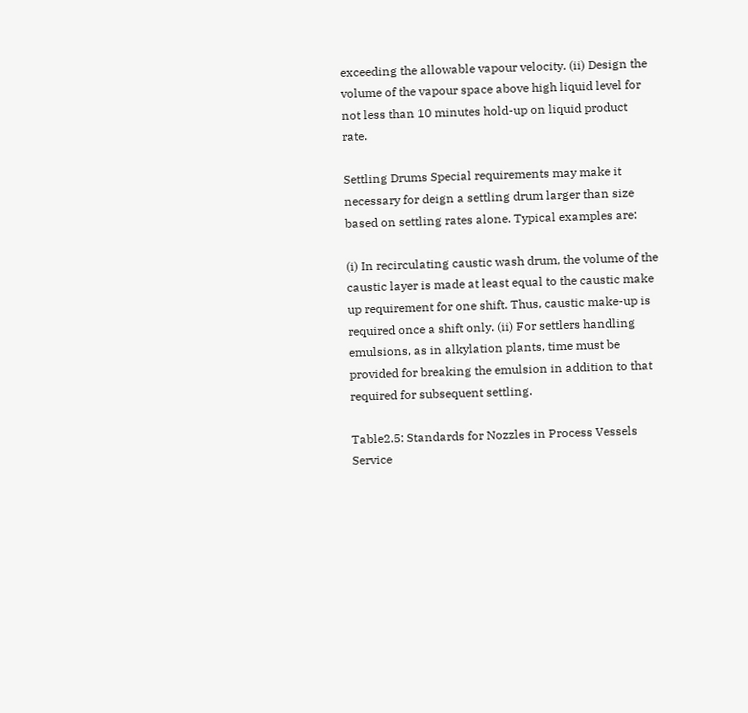exceeding the allowable vapour velocity. (ii) Design the volume of the vapour space above high liquid level for not less than 10 minutes hold-up on liquid product rate.

Settling Drums Special requirements may make it necessary for deign a settling drum larger than size based on settling rates alone. Typical examples are:

(i) In recirculating caustic wash drum, the volume of the caustic layer is made at least equal to the caustic make up requirement for one shift. Thus, caustic make-up is required once a shift only. (ii) For settlers handling emulsions, as in alkylation plants, time must be provided for breaking the emulsion in addition to that required for subsequent settling.

Table2.5: Standards for Nozzles in Process Vessels Service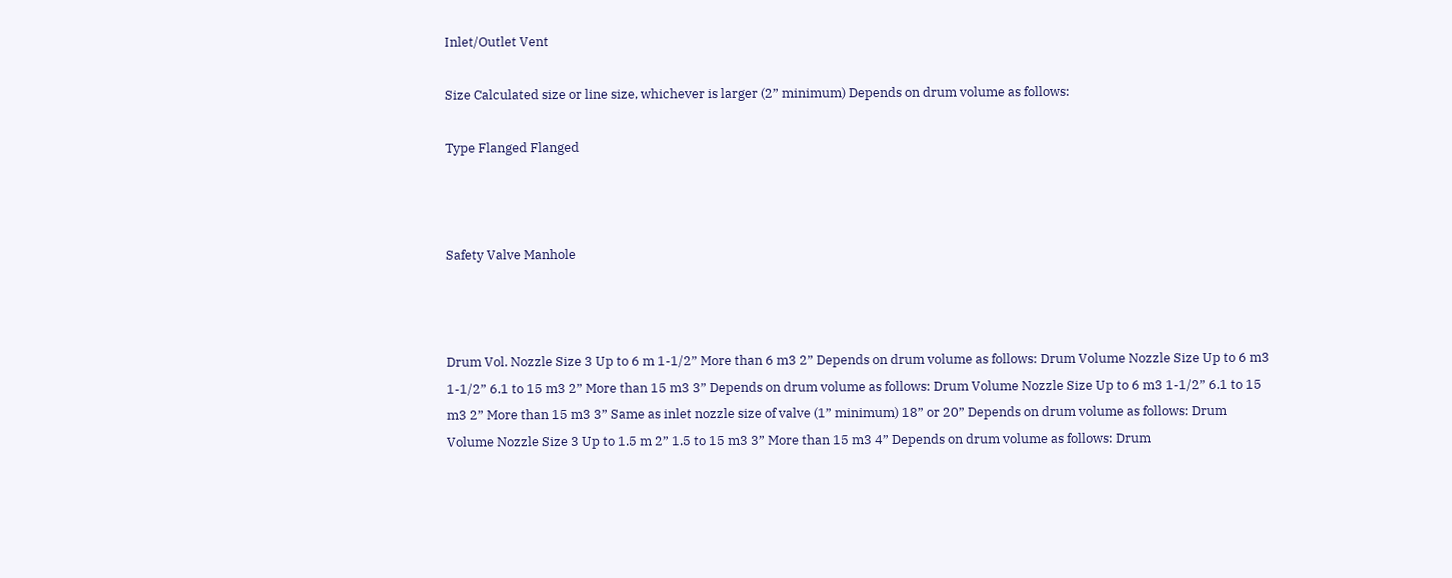Inlet/Outlet Vent

Size Calculated size or line size, whichever is larger (2” minimum) Depends on drum volume as follows:

Type Flanged Flanged



Safety Valve Manhole



Drum Vol. Nozzle Size 3 Up to 6 m 1-1/2” More than 6 m3 2” Depends on drum volume as follows: Drum Volume Nozzle Size Up to 6 m3 1-1/2” 6.1 to 15 m3 2” More than 15 m3 3” Depends on drum volume as follows: Drum Volume Nozzle Size Up to 6 m3 1-1/2” 6.1 to 15 m3 2” More than 15 m3 3” Same as inlet nozzle size of valve (1” minimum) 18” or 20” Depends on drum volume as follows: Drum Volume Nozzle Size 3 Up to 1.5 m 2” 1.5 to 15 m3 3” More than 15 m3 4” Depends on drum volume as follows: Drum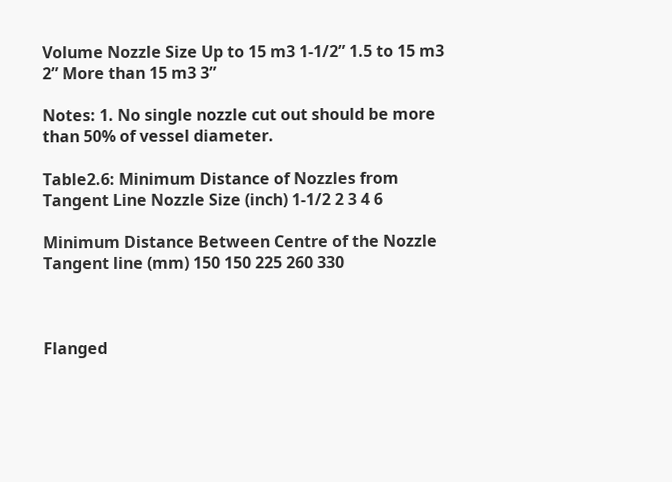Volume Nozzle Size Up to 15 m3 1-1/2” 1.5 to 15 m3 2” More than 15 m3 3”

Notes: 1. No single nozzle cut out should be more than 50% of vessel diameter.

Table2.6: Minimum Distance of Nozzles from Tangent Line Nozzle Size (inch) 1-1/2 2 3 4 6

Minimum Distance Between Centre of the Nozzle Tangent line (mm) 150 150 225 260 330



Flanged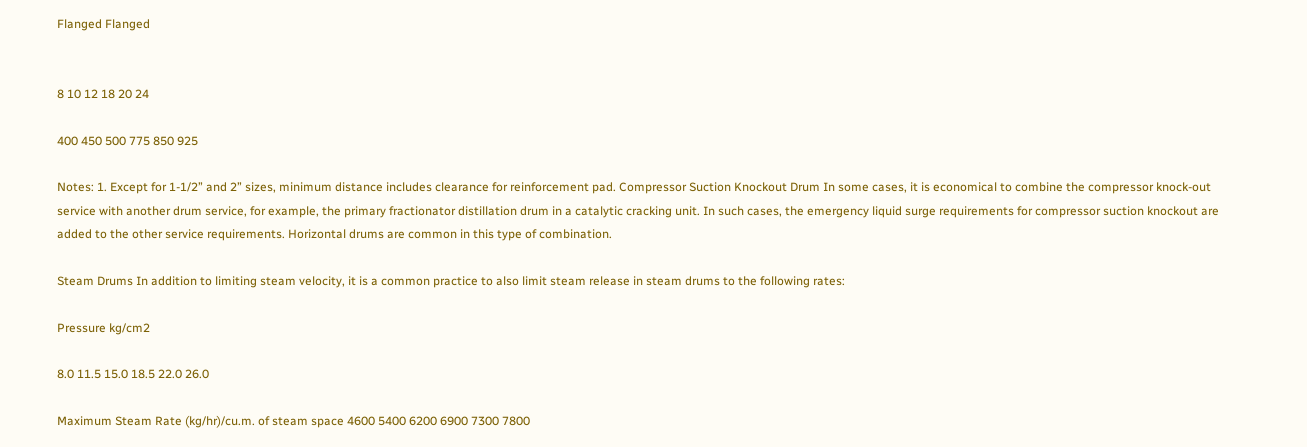Flanged Flanged


8 10 12 18 20 24

400 450 500 775 850 925

Notes: 1. Except for 1-1/2” and 2” sizes, minimum distance includes clearance for reinforcement pad. Compressor Suction Knockout Drum In some cases, it is economical to combine the compressor knock-out service with another drum service, for example, the primary fractionator distillation drum in a catalytic cracking unit. In such cases, the emergency liquid surge requirements for compressor suction knockout are added to the other service requirements. Horizontal drums are common in this type of combination.

Steam Drums In addition to limiting steam velocity, it is a common practice to also limit steam release in steam drums to the following rates:

Pressure kg/cm2

8.0 11.5 15.0 18.5 22.0 26.0

Maximum Steam Rate (kg/hr)/cu.m. of steam space 4600 5400 6200 6900 7300 7800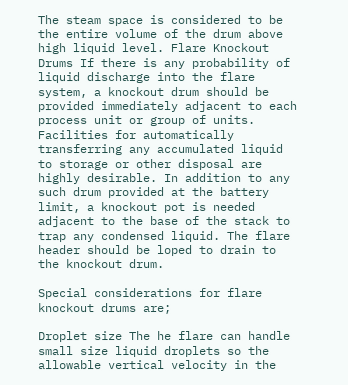The steam space is considered to be the entire volume of the drum above high liquid level. Flare Knockout Drums If there is any probability of liquid discharge into the flare system, a knockout drum should be provided immediately adjacent to each process unit or group of units. Facilities for automatically transferring any accumulated liquid to storage or other disposal are highly desirable. In addition to any such drum provided at the battery limit, a knockout pot is needed adjacent to the base of the stack to trap any condensed liquid. The flare header should be loped to drain to the knockout drum.

Special considerations for flare knockout drums are;

Droplet size The he flare can handle small size liquid droplets so the allowable vertical velocity in the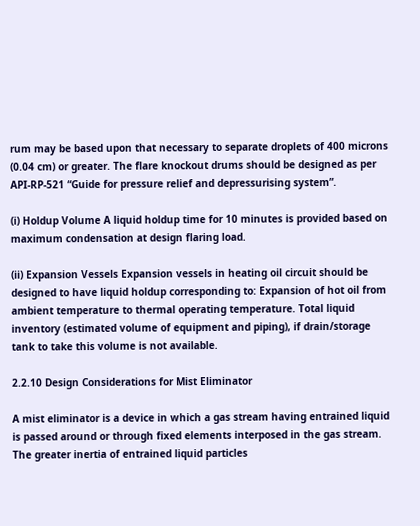rum may be based upon that necessary to separate droplets of 400 microns (0.04 cm) or greater. The flare knockout drums should be designed as per API-RP-521 “Guide for pressure relief and depressurising system”.

(i) Holdup Volume A liquid holdup time for 10 minutes is provided based on maximum condensation at design flaring load.

(ii) Expansion Vessels Expansion vessels in heating oil circuit should be designed to have liquid holdup corresponding to: Expansion of hot oil from ambient temperature to thermal operating temperature. Total liquid inventory (estimated volume of equipment and piping), if drain/storage tank to take this volume is not available.

2.2.10 Design Considerations for Mist Eliminator

A mist eliminator is a device in which a gas stream having entrained liquid is passed around or through fixed elements interposed in the gas stream. The greater inertia of entrained liquid particles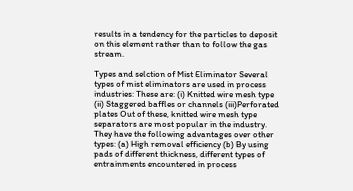results in a tendency for the particles to deposit on this element rather than to follow the gas stream.

Types and selction of Mist Eliminator Several types of mist eliminators are used in process industries: These are: (i) Knitted wire mesh type (ii) Staggered baffles or channels (iii)Perforated plates Out of these, knitted wire mesh type separators are most popular in the industry. They have the following advantages over other types: (a) High removal efficiency (b) By using pads of different thickness, different types of entrainments encountered in process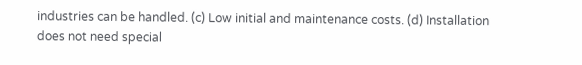industries can be handled. (c) Low initial and maintenance costs. (d) Installation does not need special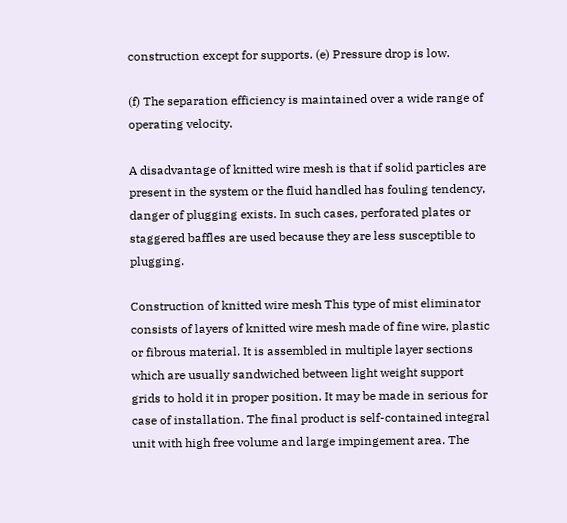construction except for supports. (e) Pressure drop is low.

(f) The separation efficiency is maintained over a wide range of operating velocity.

A disadvantage of knitted wire mesh is that if solid particles are present in the system or the fluid handled has fouling tendency, danger of plugging exists. In such cases, perforated plates or staggered baffles are used because they are less susceptible to plugging.

Construction of knitted wire mesh This type of mist eliminator consists of layers of knitted wire mesh made of fine wire, plastic or fibrous material. It is assembled in multiple layer sections which are usually sandwiched between light weight support grids to hold it in proper position. It may be made in serious for case of installation. The final product is self-contained integral unit with high free volume and large impingement area. The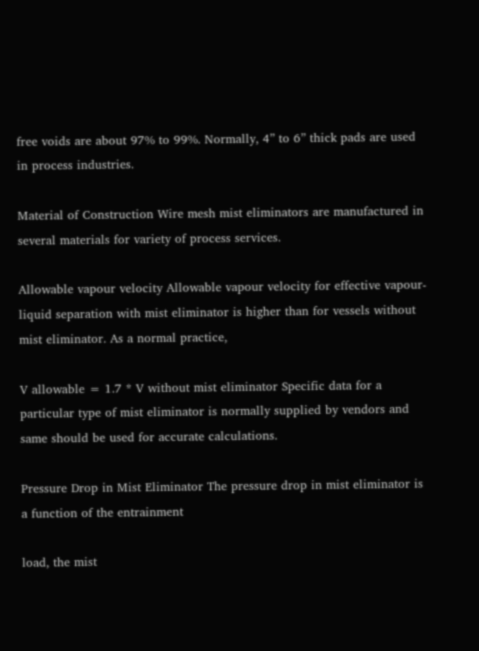free voids are about 97% to 99%. Normally, 4” to 6” thick pads are used in process industries.

Material of Construction Wire mesh mist eliminators are manufactured in several materials for variety of process services.

Allowable vapour velocity Allowable vapour velocity for effective vapour-liquid separation with mist eliminator is higher than for vessels without mist eliminator. As a normal practice,

V allowable = 1.7 * V without mist eliminator Specific data for a particular type of mist eliminator is normally supplied by vendors and same should be used for accurate calculations.

Pressure Drop in Mist Eliminator The pressure drop in mist eliminator is a function of the entrainment

load, the mist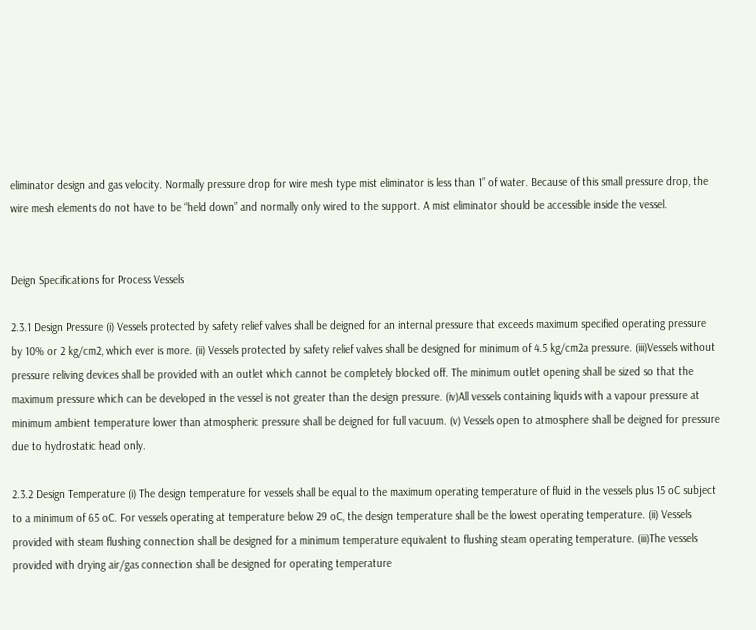eliminator design and gas velocity. Normally pressure drop for wire mesh type mist eliminator is less than 1” of water. Because of this small pressure drop, the wire mesh elements do not have to be “held down” and normally only wired to the support. A mist eliminator should be accessible inside the vessel.


Deign Specifications for Process Vessels

2.3.1 Design Pressure (i) Vessels protected by safety relief valves shall be deigned for an internal pressure that exceeds maximum specified operating pressure by 10% or 2 kg/cm2, which ever is more. (ii) Vessels protected by safety relief valves shall be designed for minimum of 4.5 kg/cm2a pressure. (iii)Vessels without pressure reliving devices shall be provided with an outlet which cannot be completely blocked off. The minimum outlet opening shall be sized so that the maximum pressure which can be developed in the vessel is not greater than the design pressure. (iv)All vessels containing liquids with a vapour pressure at minimum ambient temperature lower than atmospheric pressure shall be deigned for full vacuum. (v) Vessels open to atmosphere shall be deigned for pressure due to hydrostatic head only.

2.3.2 Design Temperature (i) The design temperature for vessels shall be equal to the maximum operating temperature of fluid in the vessels plus 15 oC subject to a minimum of 65 oC. For vessels operating at temperature below 29 oC, the design temperature shall be the lowest operating temperature. (ii) Vessels provided with steam flushing connection shall be designed for a minimum temperature equivalent to flushing steam operating temperature. (iii)The vessels provided with drying air/gas connection shall be designed for operating temperature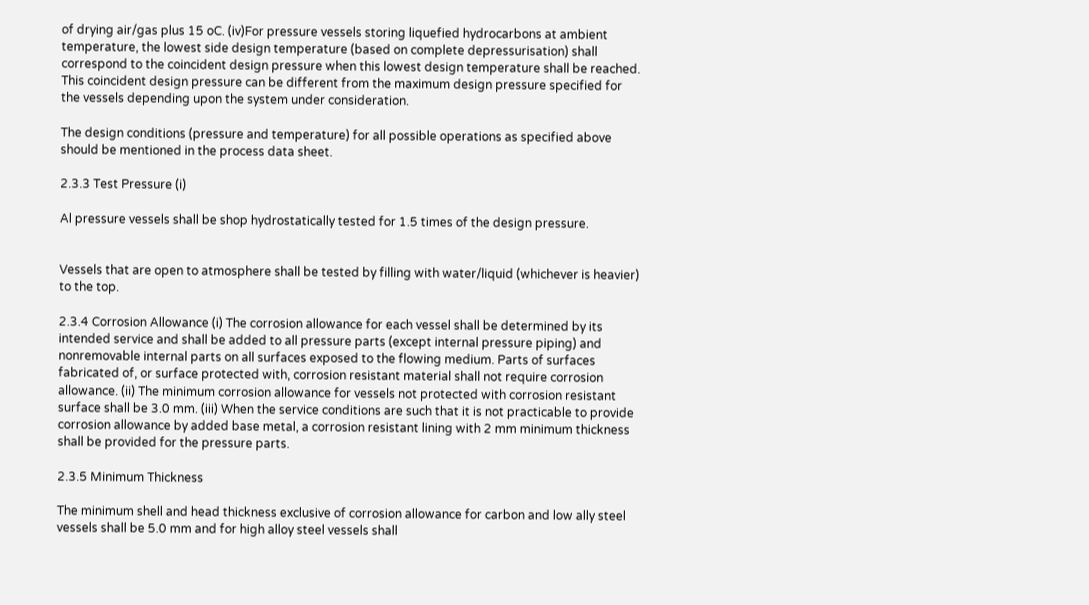of drying air/gas plus 15 oC. (iv)For pressure vessels storing liquefied hydrocarbons at ambient temperature, the lowest side design temperature (based on complete depressurisation) shall correspond to the coincident design pressure when this lowest design temperature shall be reached. This coincident design pressure can be different from the maximum design pressure specified for the vessels depending upon the system under consideration.

The design conditions (pressure and temperature) for all possible operations as specified above should be mentioned in the process data sheet.

2.3.3 Test Pressure (i)

Al pressure vessels shall be shop hydrostatically tested for 1.5 times of the design pressure.


Vessels that are open to atmosphere shall be tested by filling with water/liquid (whichever is heavier) to the top.

2.3.4 Corrosion Allowance (i) The corrosion allowance for each vessel shall be determined by its intended service and shall be added to all pressure parts (except internal pressure piping) and nonremovable internal parts on all surfaces exposed to the flowing medium. Parts of surfaces fabricated of, or surface protected with, corrosion resistant material shall not require corrosion allowance. (ii) The minimum corrosion allowance for vessels not protected with corrosion resistant surface shall be 3.0 mm. (iii) When the service conditions are such that it is not practicable to provide corrosion allowance by added base metal, a corrosion resistant lining with 2 mm minimum thickness shall be provided for the pressure parts.

2.3.5 Minimum Thickness

The minimum shell and head thickness exclusive of corrosion allowance for carbon and low ally steel vessels shall be 5.0 mm and for high alloy steel vessels shall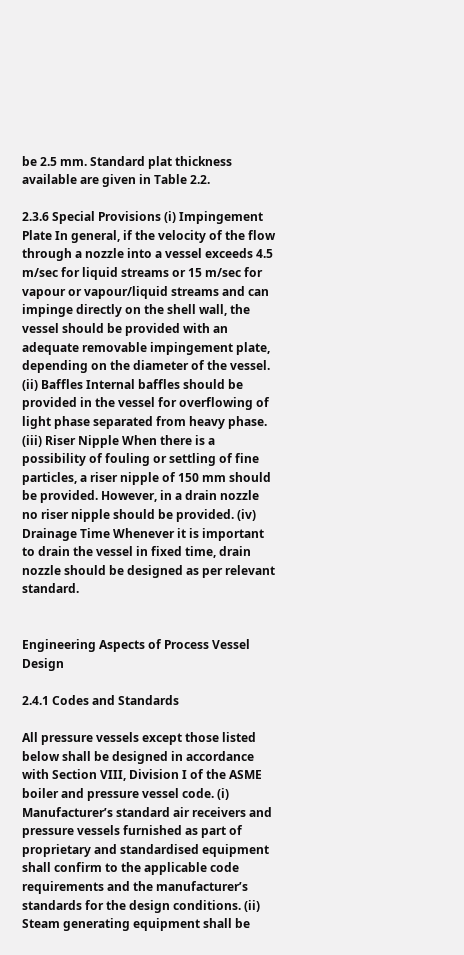be 2.5 mm. Standard plat thickness available are given in Table 2.2.

2.3.6 Special Provisions (i) Impingement Plate In general, if the velocity of the flow through a nozzle into a vessel exceeds 4.5 m/sec for liquid streams or 15 m/sec for vapour or vapour/liquid streams and can impinge directly on the shell wall, the vessel should be provided with an adequate removable impingement plate, depending on the diameter of the vessel. (ii) Baffles Internal baffles should be provided in the vessel for overflowing of light phase separated from heavy phase. (iii) Riser Nipple When there is a possibility of fouling or settling of fine particles, a riser nipple of 150 mm should be provided. However, in a drain nozzle no riser nipple should be provided. (iv) Drainage Time Whenever it is important to drain the vessel in fixed time, drain nozzle should be designed as per relevant standard.


Engineering Aspects of Process Vessel Design

2.4.1 Codes and Standards

All pressure vessels except those listed below shall be designed in accordance with Section VIII, Division I of the ASME boiler and pressure vessel code. (i) Manufacturer’s standard air receivers and pressure vessels furnished as part of proprietary and standardised equipment shall confirm to the applicable code requirements and the manufacturer’s standards for the design conditions. (ii) Steam generating equipment shall be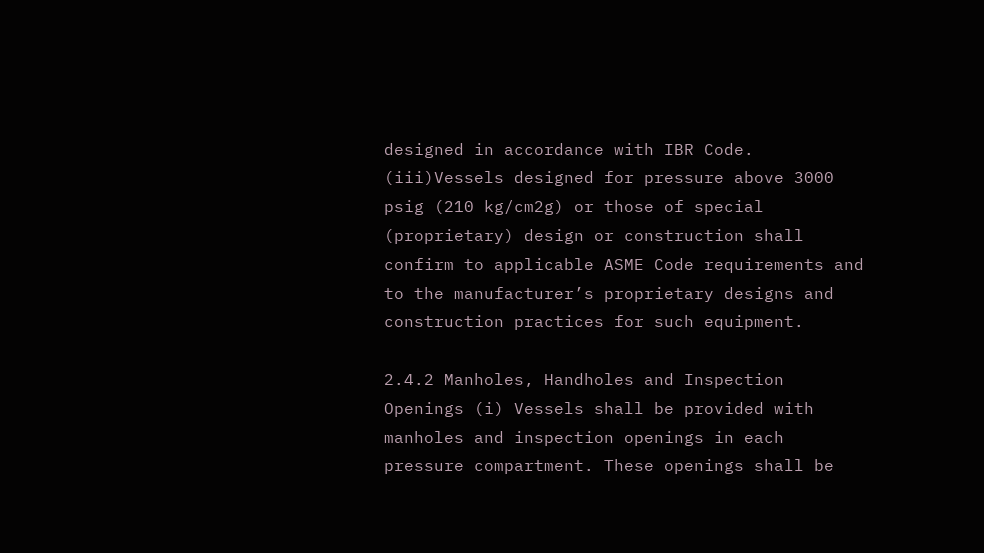designed in accordance with IBR Code. (iii)Vessels designed for pressure above 3000 psig (210 kg/cm2g) or those of special (proprietary) design or construction shall confirm to applicable ASME Code requirements and to the manufacturer’s proprietary designs and construction practices for such equipment.

2.4.2 Manholes, Handholes and Inspection Openings (i) Vessels shall be provided with manholes and inspection openings in each pressure compartment. These openings shall be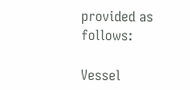provided as follows:

Vessel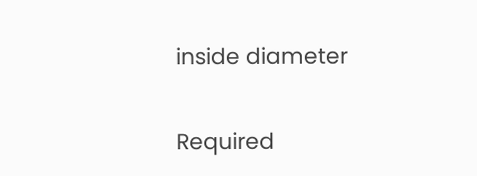inside diameter

Required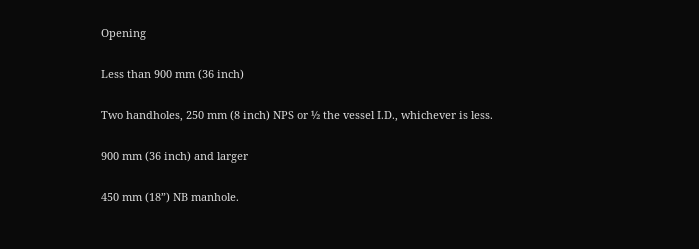Opening

Less than 900 mm (36 inch)

Two handholes, 250 mm (8 inch) NPS or ½ the vessel I.D., whichever is less.

900 mm (36 inch) and larger

450 mm (18”) NB manhole.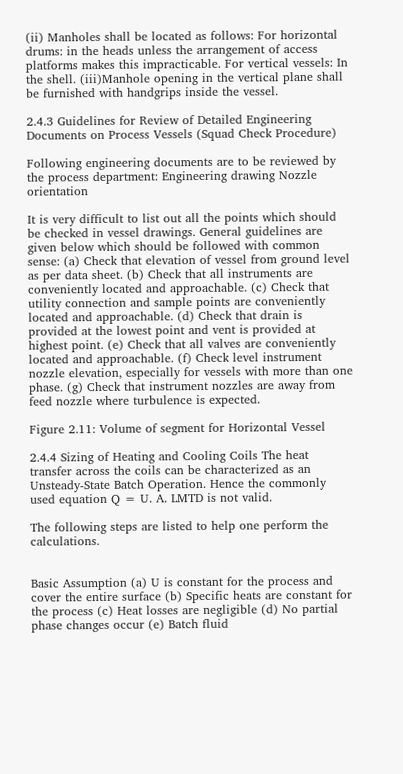(ii) Manholes shall be located as follows: For horizontal drums: in the heads unless the arrangement of access platforms makes this impracticable. For vertical vessels: In the shell. (iii)Manhole opening in the vertical plane shall be furnished with handgrips inside the vessel.

2.4.3 Guidelines for Review of Detailed Engineering Documents on Process Vessels (Squad Check Procedure)

Following engineering documents are to be reviewed by the process department: Engineering drawing Nozzle orientation

It is very difficult to list out all the points which should be checked in vessel drawings. General guidelines are given below which should be followed with common sense: (a) Check that elevation of vessel from ground level as per data sheet. (b) Check that all instruments are conveniently located and approachable. (c) Check that utility connection and sample points are conveniently located and approachable. (d) Check that drain is provided at the lowest point and vent is provided at highest point. (e) Check that all valves are conveniently located and approachable. (f) Check level instrument nozzle elevation, especially for vessels with more than one phase. (g) Check that instrument nozzles are away from feed nozzle where turbulence is expected.

Figure 2.11: Volume of segment for Horizontal Vessel

2.4.4 Sizing of Heating and Cooling Coils The heat transfer across the coils can be characterized as an Unsteady-State Batch Operation. Hence the commonly used equation Q = U. A. LMTD is not valid.

The following steps are listed to help one perform the calculations.


Basic Assumption (a) U is constant for the process and cover the entire surface (b) Specific heats are constant for the process (c) Heat losses are negligible (d) No partial phase changes occur (e) Batch fluid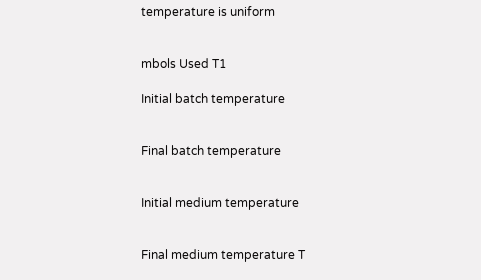temperature is uniform


mbols Used T1

Initial batch temperature


Final batch temperature


Initial medium temperature


Final medium temperature T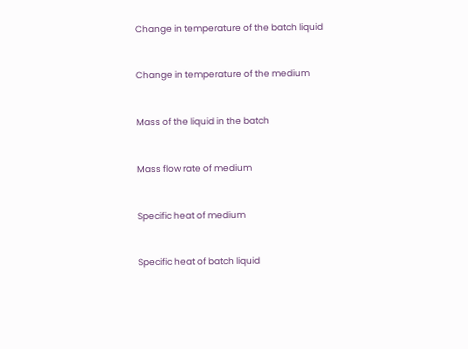Change in temperature of the batch liquid


Change in temperature of the medium


Mass of the liquid in the batch


Mass flow rate of medium


Specific heat of medium


Specific heat of batch liquid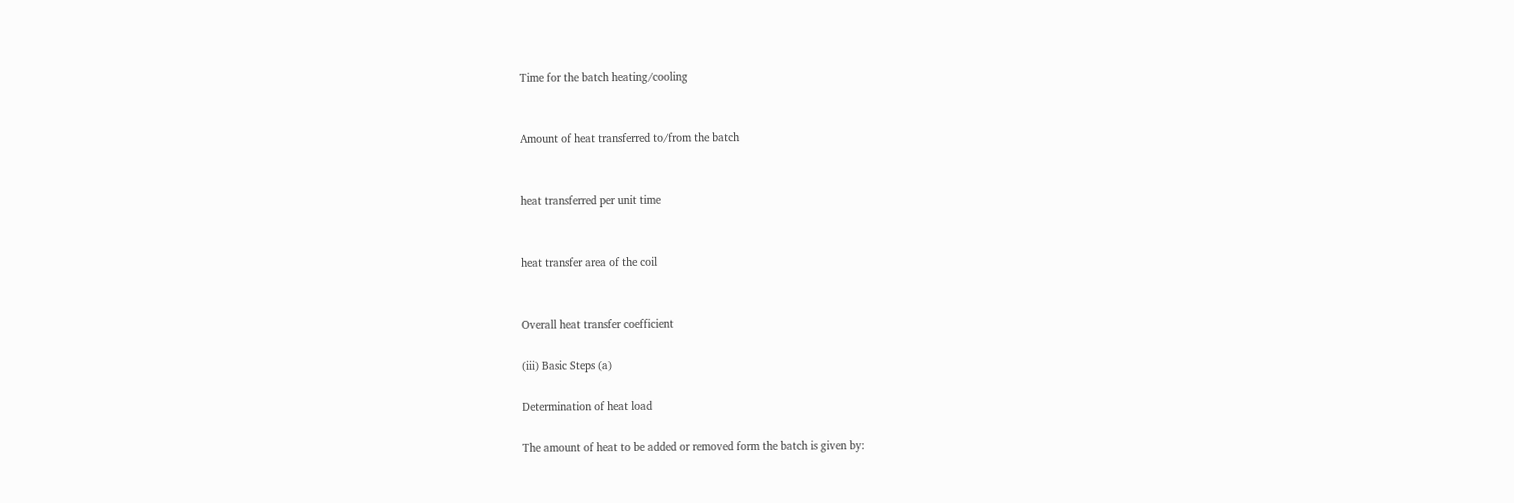Time for the batch heating/cooling


Amount of heat transferred to/from the batch


heat transferred per unit time


heat transfer area of the coil


Overall heat transfer coefficient

(iii) Basic Steps (a)

Determination of heat load

The amount of heat to be added or removed form the batch is given by: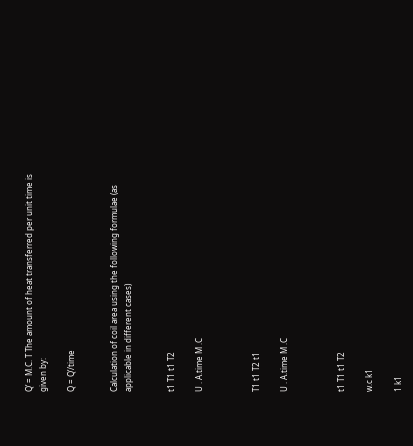Q’ = M.C. T The amount of heat transferred per unit time is given by:

Q = Q’/time


Calculation of coil area using the following formulae (as applicable in different cases)


t1 T1 t1 T2

U . A.time M .C



T1 t1 T2 t1

U . A.time M .C



t1 T1 t1 T2

w.c k1

1 k1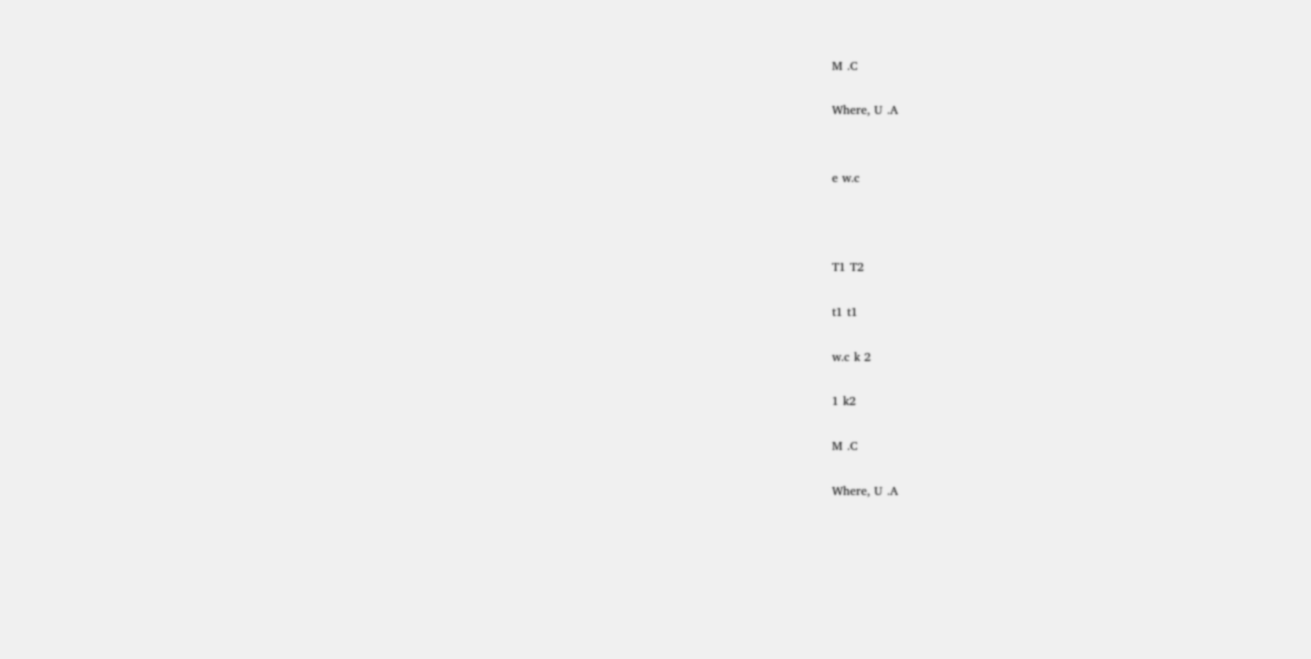M .C

Where, U .A


e w.c



T1 T2

t1 t1

w.c k 2

1 k2

M .C

Where, U .A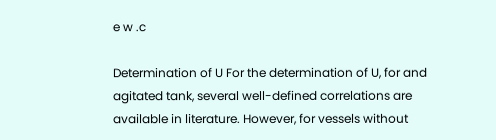e w .c

Determination of U For the determination of U, for and agitated tank, several well-defined correlations are available in literature. However, for vessels without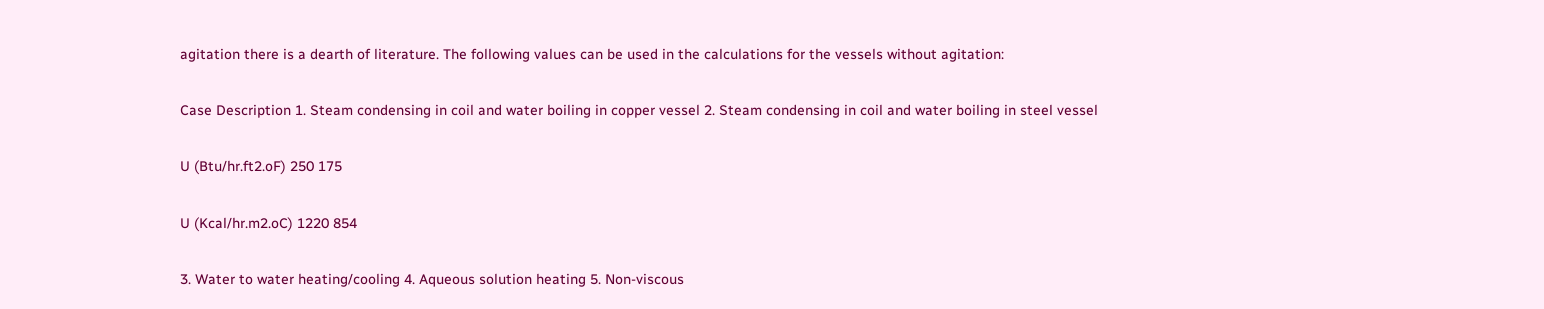agitation there is a dearth of literature. The following values can be used in the calculations for the vessels without agitation:

Case Description 1. Steam condensing in coil and water boiling in copper vessel 2. Steam condensing in coil and water boiling in steel vessel

U (Btu/hr.ft2.oF) 250 175

U (Kcal/hr.m2.oC) 1220 854

3. Water to water heating/cooling 4. Aqueous solution heating 5. Non-viscous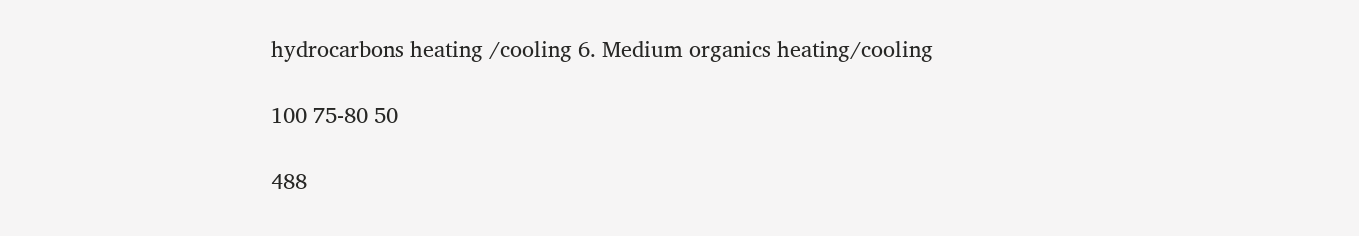hydrocarbons heating /cooling 6. Medium organics heating/cooling

100 75-80 50

488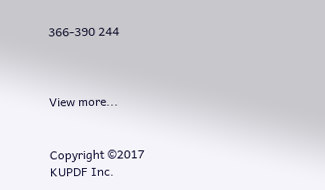366-390 244



View more...


Copyright ©2017 KUPDF Inc.